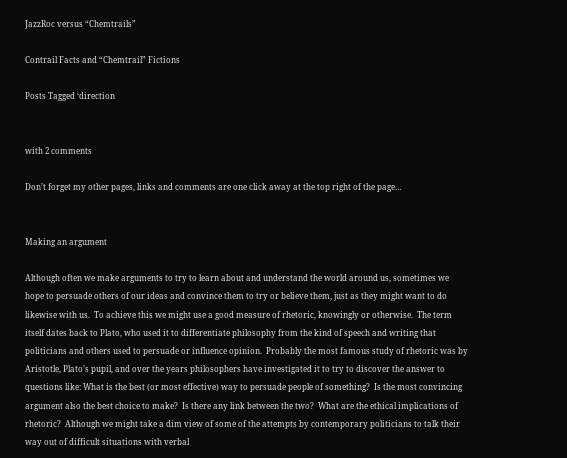JazzRoc versus “Chemtrails”

Contrail Facts and “Chemtrail” Fictions

Posts Tagged ‘direction


with 2 comments

Don’t forget my other pages, links and comments are one click away at the top right of the page…


Making an argument

Although often we make arguments to try to learn about and understand the world around us, sometimes we hope to persuade others of our ideas and convince them to try or believe them, just as they might want to do likewise with us.  To achieve this we might use a good measure of rhetoric, knowingly or otherwise.  The term itself dates back to Plato, who used it to differentiate philosophy from the kind of speech and writing that politicians and others used to persuade or influence opinion.  Probably the most famous study of rhetoric was by Aristotle, Plato’s pupil, and over the years philosophers have investigated it to try to discover the answer to questions like: What is the best (or most effective) way to persuade people of something?  Is the most convincing argument also the best choice to make?  Is there any link between the two?  What are the ethical implications of rhetoric?  Although we might take a dim view of some of the attempts by contemporary politicians to talk their way out of difficult situations with verbal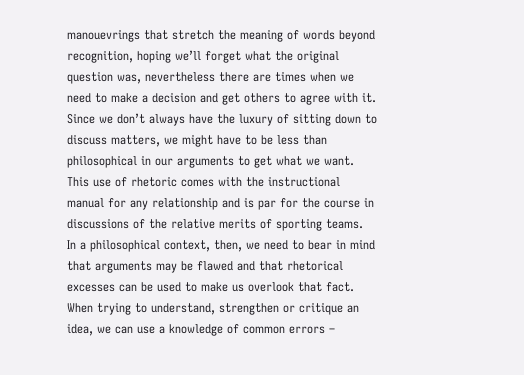manouevrings that stretch the meaning of words beyond recognition, hoping we’ll forget what the original question was, nevertheless there are times when we need to make a decision and get others to agree with it.  Since we don’t always have the luxury of sitting down to discuss matters, we might have to be less than philosophical in our arguments to get what we want.  This use of rhetoric comes with the instructional manual for any relationship and is par for the course in discussions of the relative merits of sporting teams.
In a philosophical context, then, we need to bear in mind that arguments may be flawed and that rhetorical excesses can be used to make us overlook that fact.  When trying to understand, strengthen or critique an idea, we can use a knowledge of common errors –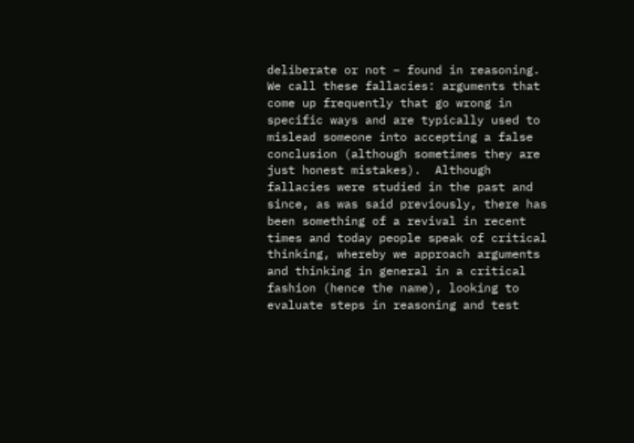deliberate or not – found in reasoning.  We call these fallacies: arguments that come up frequently that go wrong in specific ways and are typically used to mislead someone into accepting a false conclusion (although sometimes they are just honest mistakes).  Although fallacies were studied in the past and since, as was said previously, there has been something of a revival in recent times and today people speak of critical thinking, whereby we approach arguments and thinking in general in a critical fashion (hence the name), looking to evaluate steps in reasoning and test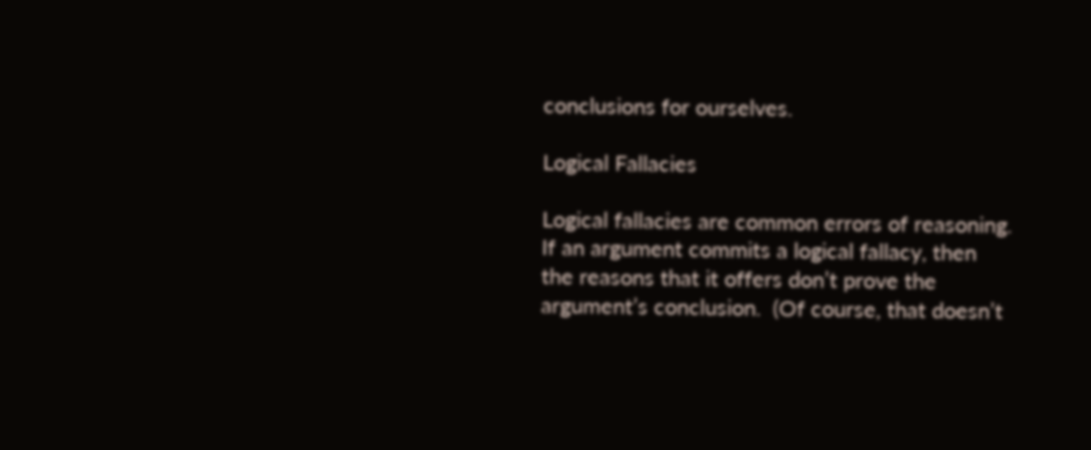conclusions for ourselves.

Logical Fallacies

Logical fallacies are common errors of reasoning.  If an argument commits a logical fallacy, then the reasons that it offers don’t prove the argument’s conclusion.  (Of course, that doesn’t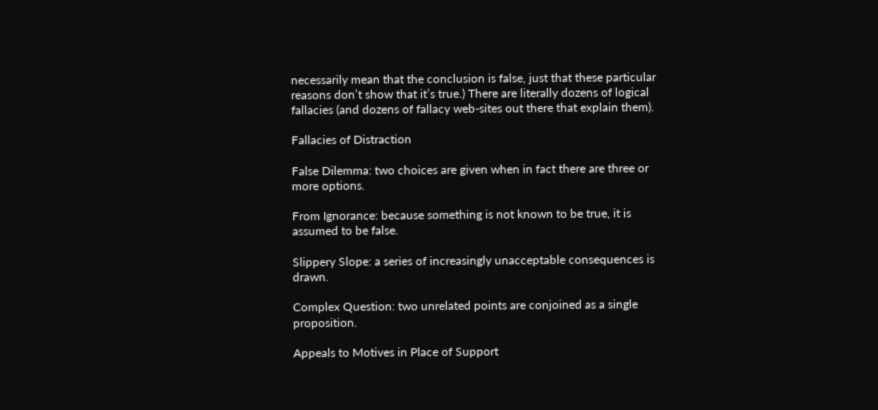necessarily mean that the conclusion is false, just that these particular reasons don’t show that it’s true.) There are literally dozens of logical fallacies (and dozens of fallacy web-sites out there that explain them).

Fallacies of Distraction

False Dilemma: two choices are given when in fact there are three or more options.

From Ignorance: because something is not known to be true, it is assumed to be false.

Slippery Slope: a series of increasingly unacceptable consequences is drawn.

Complex Question: two unrelated points are conjoined as a single proposition.

Appeals to Motives in Place of Support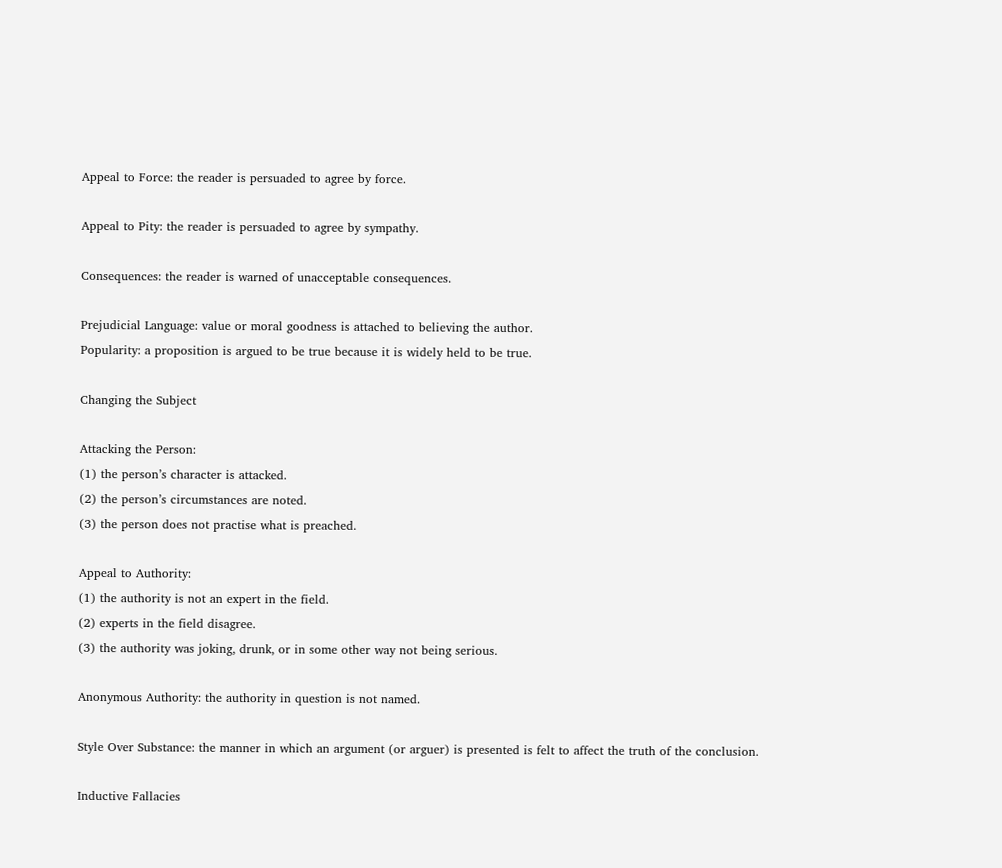Appeal to Force: the reader is persuaded to agree by force.

Appeal to Pity: the reader is persuaded to agree by sympathy.

Consequences: the reader is warned of unacceptable consequences.

Prejudicial Language: value or moral goodness is attached to believing the author.
Popularity: a proposition is argued to be true because it is widely held to be true.

Changing the Subject

Attacking the Person:
(1) the person’s character is attacked.
(2) the person’s circumstances are noted.
(3) the person does not practise what is preached.

Appeal to Authority:
(1) the authority is not an expert in the field.
(2) experts in the field disagree.
(3) the authority was joking, drunk, or in some other way not being serious.

Anonymous Authority: the authority in question is not named.

Style Over Substance: the manner in which an argument (or arguer) is presented is felt to affect the truth of the conclusion.

Inductive Fallacies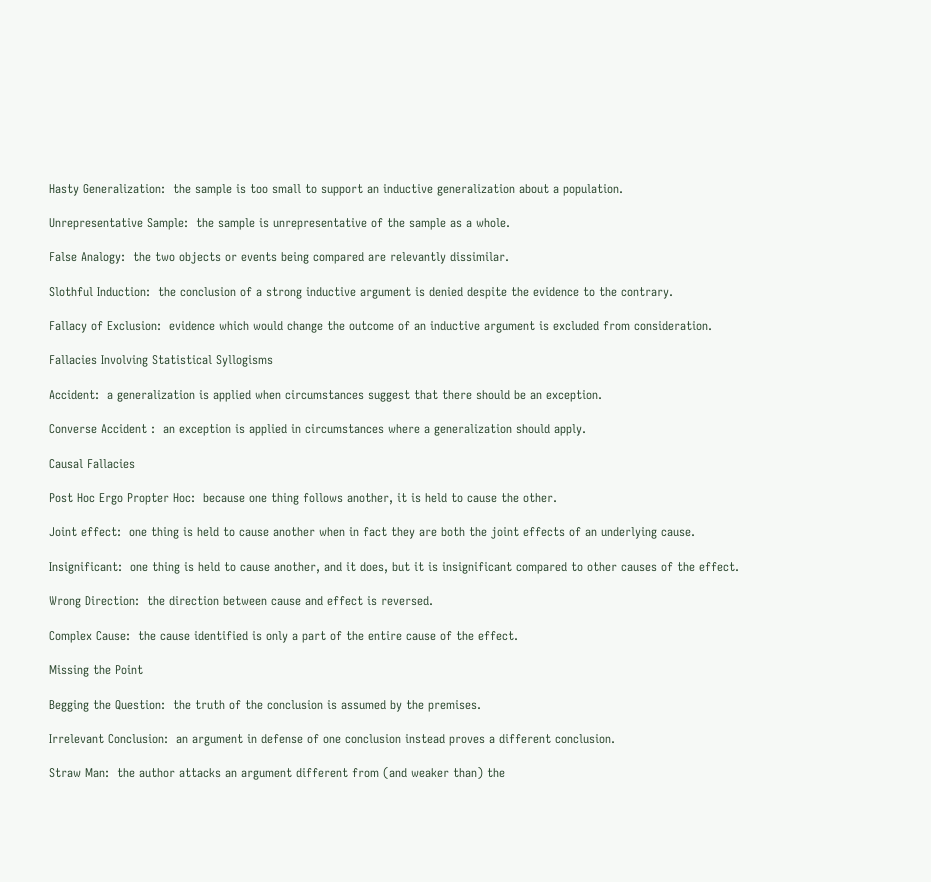Hasty Generalization:  the sample is too small to support an inductive generalization about a population.

Unrepresentative Sample:  the sample is unrepresentative of the sample as a whole.

False Analogy:  the two objects or events being compared are relevantly dissimilar.

Slothful Induction:  the conclusion of a strong inductive argument is denied despite the evidence to the contrary.

Fallacy of Exclusion:  evidence which would change the outcome of an inductive argument is excluded from consideration.

Fallacies Involving Statistical Syllogisms

Accident:  a generalization is applied when circumstances suggest that there should be an exception.

Converse Accident :  an exception is applied in circumstances where a generalization should apply.

Causal Fallacies

Post Hoc Ergo Propter Hoc:  because one thing follows another, it is held to cause the other.

Joint effect:  one thing is held to cause another when in fact they are both the joint effects of an underlying cause.

Insignificant:  one thing is held to cause another, and it does, but it is insignificant compared to other causes of the effect.

Wrong Direction:  the direction between cause and effect is reversed.

Complex Cause:  the cause identified is only a part of the entire cause of the effect.

Missing the Point

Begging the Question:  the truth of the conclusion is assumed by the premises.

Irrelevant Conclusion:  an argument in defense of one conclusion instead proves a different conclusion.

Straw Man:  the author attacks an argument different from (and weaker than) the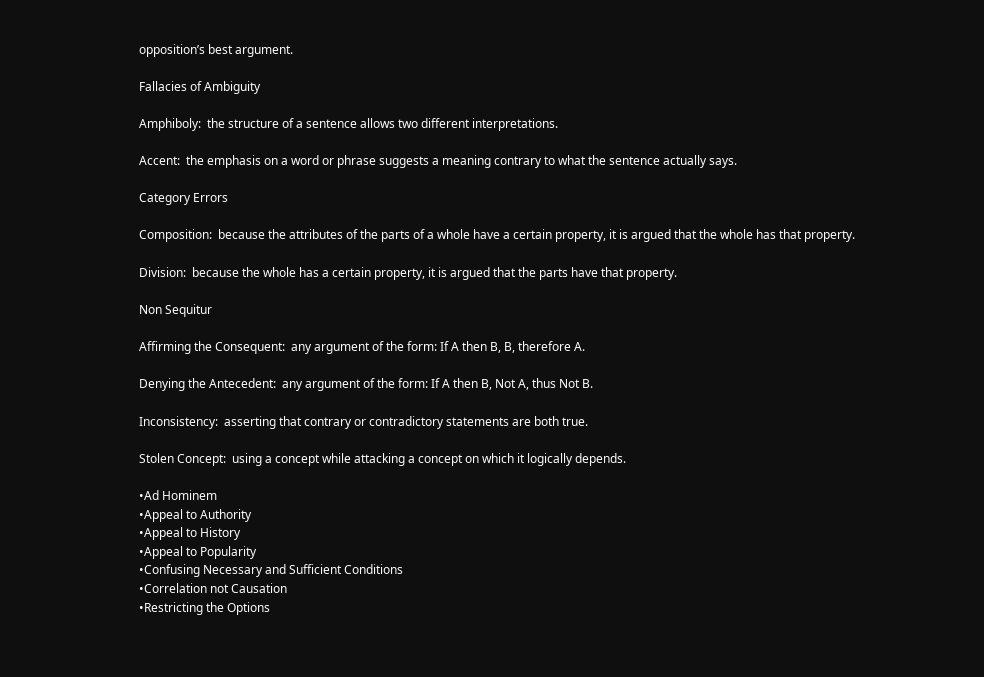opposition’s best argument.

Fallacies of Ambiguity

Amphiboly:  the structure of a sentence allows two different interpretations.

Accent:  the emphasis on a word or phrase suggests a meaning contrary to what the sentence actually says.

Category Errors

Composition:  because the attributes of the parts of a whole have a certain property, it is argued that the whole has that property.

Division:  because the whole has a certain property, it is argued that the parts have that property.

Non Sequitur

Affirming the Consequent:  any argument of the form: If A then B, B, therefore A.

Denying the Antecedent:  any argument of the form: If A then B, Not A, thus Not B.

Inconsistency:  asserting that contrary or contradictory statements are both true.

Stolen Concept:  using a concept while attacking a concept on which it logically depends.

•Ad Hominem
•Appeal to Authority
•Appeal to History
•Appeal to Popularity
•Confusing Necessary and Sufficient Conditions
•Correlation not Causation
•Restricting the Options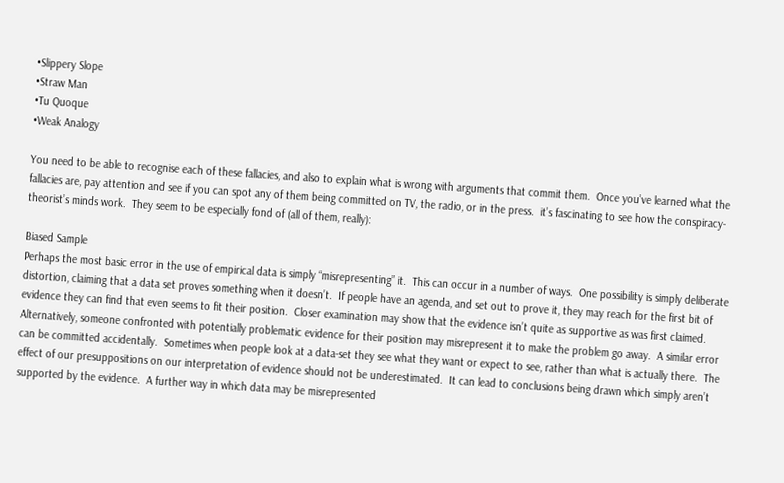•Slippery Slope
•Straw Man
•Tu Quoque
•Weak Analogy

You need to be able to recognise each of these fallacies, and also to explain what is wrong with arguments that commit them.  Once you’ve learned what the fallacies are, pay attention and see if you can spot any of them being committed on TV, the radio, or in the press.  it’s fascinating to see how the conspiracy-theorist’s minds work.  They seem to be especially fond of (all of them, really):

Biased Sample
Perhaps the most basic error in the use of empirical data is simply “misrepresenting” it.  This can occur in a number of ways.  One possibility is simply deliberate distortion, claiming that a data set proves something when it doesn’t.  If people have an agenda, and set out to prove it, they may reach for the first bit of evidence they can find that even seems to fit their position.  Closer examination may show that the evidence isn’t quite as supportive as was first claimed.  Alternatively, someone confronted with potentially problematic evidence for their position may misrepresent it to make the problem go away.  A similar error can be committed accidentally.  Sometimes when people look at a data-set they see what they want or expect to see, rather than what is actually there.  The effect of our presuppositions on our interpretation of evidence should not be underestimated.  It can lead to conclusions being drawn which simply aren’t supported by the evidence.  A further way in which data may be misrepresented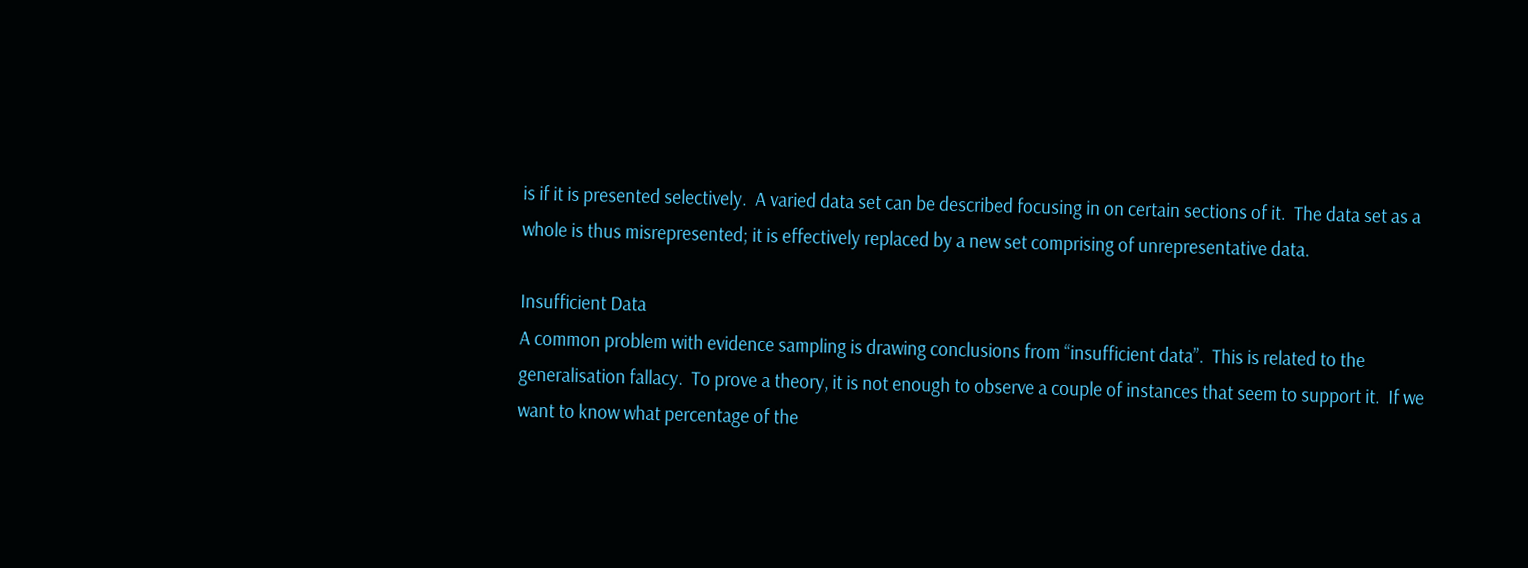is if it is presented selectively.  A varied data set can be described focusing in on certain sections of it.  The data set as a whole is thus misrepresented; it is effectively replaced by a new set comprising of unrepresentative data.

Insufficient Data
A common problem with evidence sampling is drawing conclusions from “insufficient data”.  This is related to the generalisation fallacy.  To prove a theory, it is not enough to observe a couple of instances that seem to support it.  If we want to know what percentage of the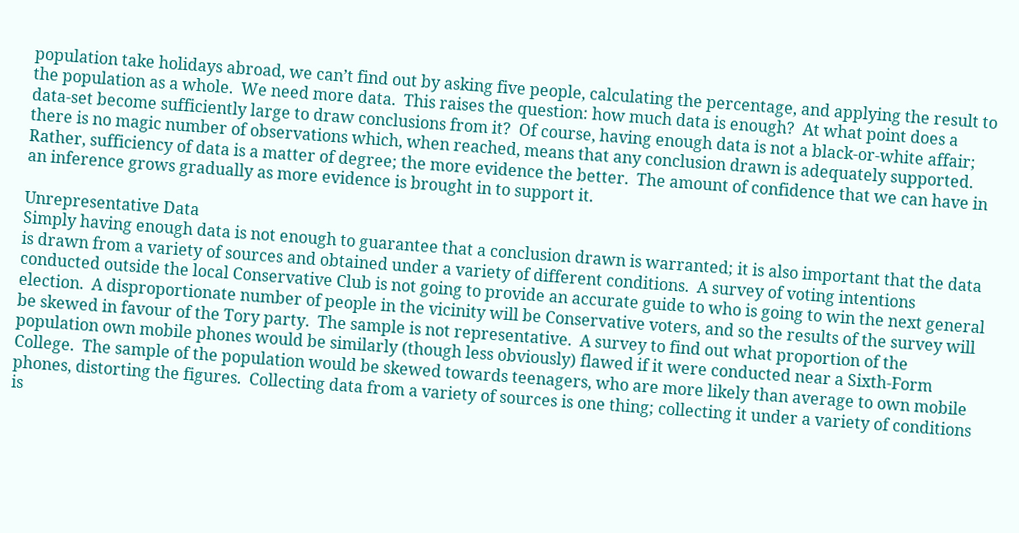population take holidays abroad, we can’t find out by asking five people, calculating the percentage, and applying the result to the population as a whole.  We need more data.  This raises the question: how much data is enough?  At what point does a data-set become sufficiently large to draw conclusions from it?  Of course, having enough data is not a black-or-white affair; there is no magic number of observations which, when reached, means that any conclusion drawn is adequately supported.  Rather, sufficiency of data is a matter of degree; the more evidence the better.  The amount of confidence that we can have in an inference grows gradually as more evidence is brought in to support it.

Unrepresentative Data
Simply having enough data is not enough to guarantee that a conclusion drawn is warranted; it is also important that the data is drawn from a variety of sources and obtained under a variety of different conditions.  A survey of voting intentions conducted outside the local Conservative Club is not going to provide an accurate guide to who is going to win the next general election.  A disproportionate number of people in the vicinity will be Conservative voters, and so the results of the survey will be skewed in favour of the Tory party.  The sample is not representative.  A survey to find out what proportion of the population own mobile phones would be similarly (though less obviously) flawed if it were conducted near a Sixth-Form College.  The sample of the population would be skewed towards teenagers, who are more likely than average to own mobile phones, distorting the figures.  Collecting data from a variety of sources is one thing; collecting it under a variety of conditions is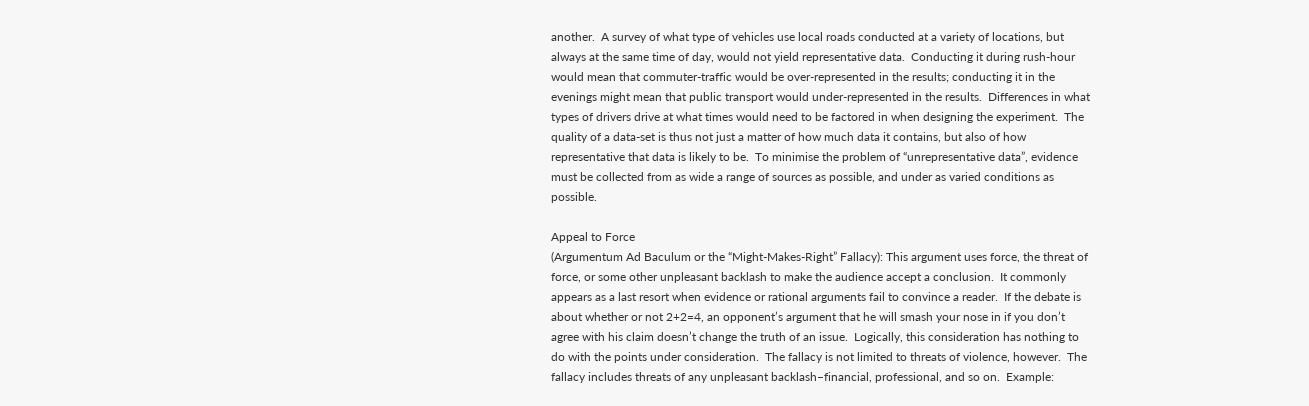another.  A survey of what type of vehicles use local roads conducted at a variety of locations, but always at the same time of day, would not yield representative data.  Conducting it during rush-hour would mean that commuter-traffic would be over-represented in the results; conducting it in the evenings might mean that public transport would under-represented in the results.  Differences in what types of drivers drive at what times would need to be factored in when designing the experiment.  The quality of a data-set is thus not just a matter of how much data it contains, but also of how representative that data is likely to be.  To minimise the problem of “unrepresentative data”, evidence must be collected from as wide a range of sources as possible, and under as varied conditions as possible.

Appeal to Force
(Argumentum Ad Baculum or the “Might-Makes-Right” Fallacy): This argument uses force, the threat of force, or some other unpleasant backlash to make the audience accept a conclusion.  It commonly appears as a last resort when evidence or rational arguments fail to convince a reader.  If the debate is about whether or not 2+2=4, an opponent’s argument that he will smash your nose in if you don’t agree with his claim doesn’t change the truth of an issue.  Logically, this consideration has nothing to do with the points under consideration.  The fallacy is not limited to threats of violence, however.  The fallacy includes threats of any unpleasant backlash–financial, professional, and so on.  Example: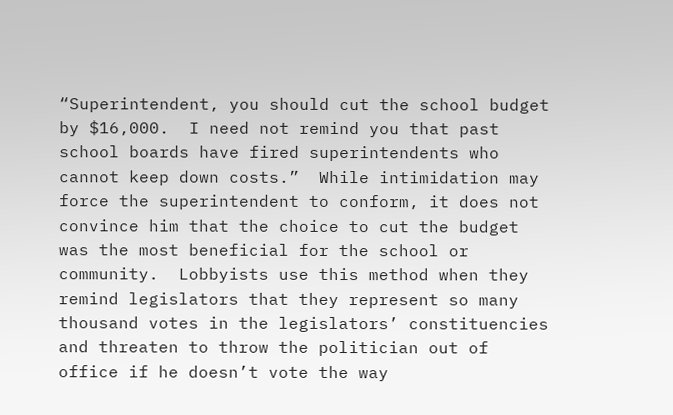“Superintendent, you should cut the school budget by $16,000.  I need not remind you that past school boards have fired superintendents who cannot keep down costs.”  While intimidation may force the superintendent to conform, it does not convince him that the choice to cut the budget was the most beneficial for the school or community.  Lobbyists use this method when they remind legislators that they represent so many thousand votes in the legislators’ constituencies and threaten to throw the politician out of office if he doesn’t vote the way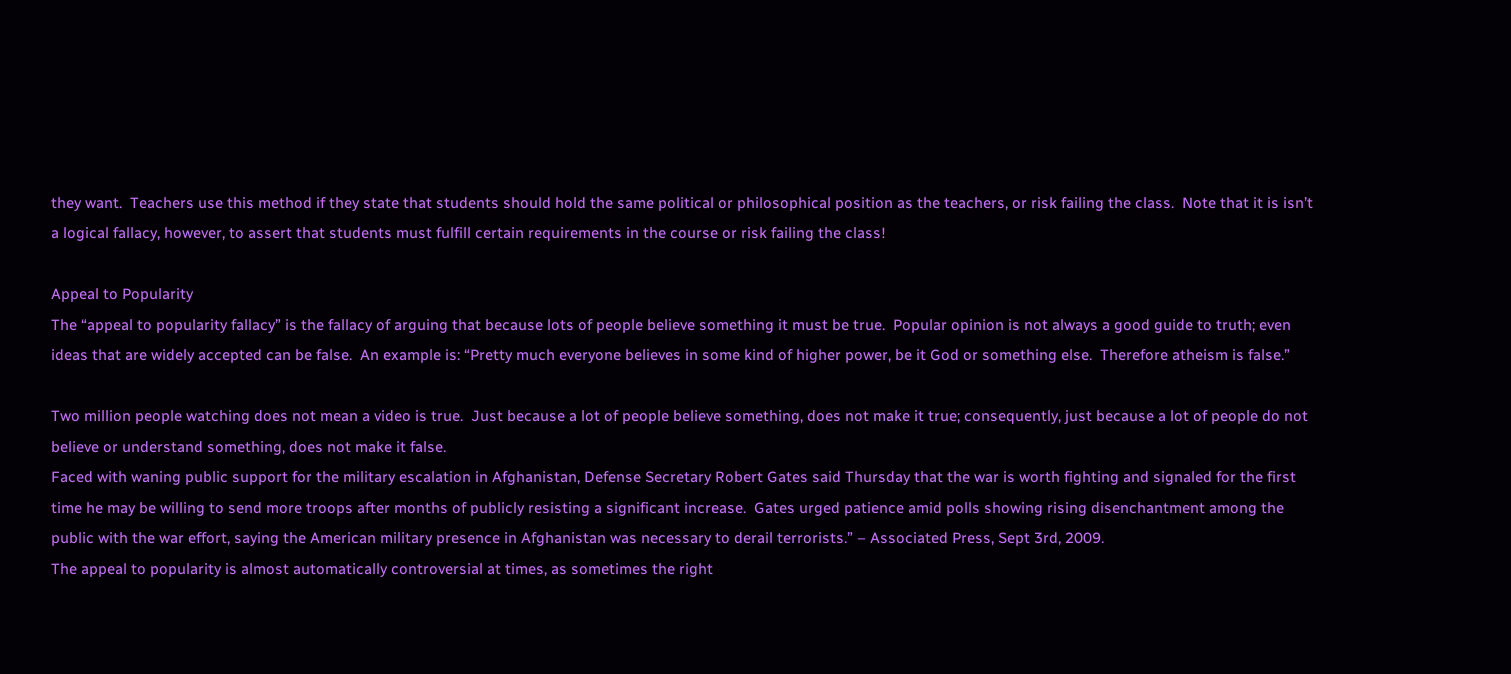they want.  Teachers use this method if they state that students should hold the same political or philosophical position as the teachers, or risk failing the class.  Note that it is isn’t a logical fallacy, however, to assert that students must fulfill certain requirements in the course or risk failing the class!

Appeal to Popularity
The “appeal to popularity fallacy” is the fallacy of arguing that because lots of people believe something it must be true.  Popular opinion is not always a good guide to truth; even ideas that are widely accepted can be false.  An example is: “Pretty much everyone believes in some kind of higher power, be it God or something else.  Therefore atheism is false.”

Two million people watching does not mean a video is true.  Just because a lot of people believe something, does not make it true; consequently, just because a lot of people do not believe or understand something, does not make it false.
Faced with waning public support for the military escalation in Afghanistan, Defense Secretary Robert Gates said Thursday that the war is worth fighting and signaled for the first time he may be willing to send more troops after months of publicly resisting a significant increase.  Gates urged patience amid polls showing rising disenchantment among the public with the war effort, saying the American military presence in Afghanistan was necessary to derail terrorists.” – Associated Press, Sept 3rd, 2009.
The appeal to popularity is almost automatically controversial at times, as sometimes the right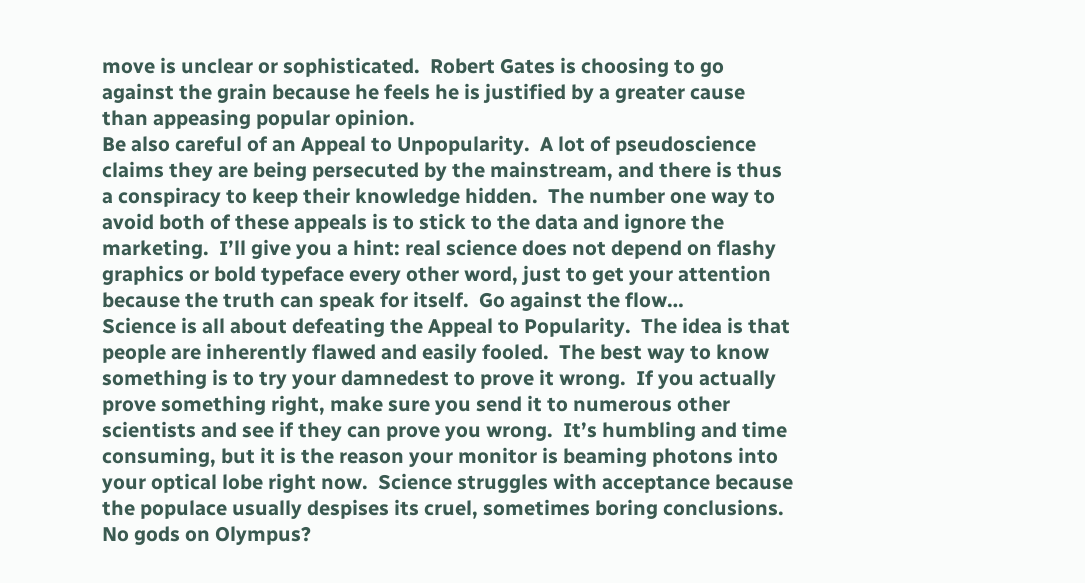move is unclear or sophisticated.  Robert Gates is choosing to go against the grain because he feels he is justified by a greater cause than appeasing popular opinion.
Be also careful of an Appeal to Unpopularity.  A lot of pseudoscience claims they are being persecuted by the mainstream, and there is thus a conspiracy to keep their knowledge hidden.  The number one way to avoid both of these appeals is to stick to the data and ignore the marketing.  I’ll give you a hint: real science does not depend on flashy graphics or bold typeface every other word, just to get your attention because the truth can speak for itself.  Go against the flow…
Science is all about defeating the Appeal to Popularity.  The idea is that people are inherently flawed and easily fooled.  The best way to know something is to try your damnedest to prove it wrong.  If you actually prove something right, make sure you send it to numerous other scientists and see if they can prove you wrong.  It’s humbling and time consuming, but it is the reason your monitor is beaming photons into your optical lobe right now.  Science struggles with acceptance because the populace usually despises its cruel, sometimes boring conclusions.  No gods on Olympus?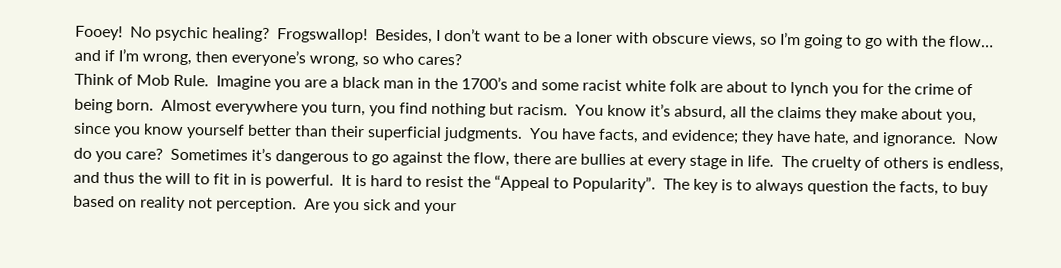Fooey!  No psychic healing?  Frogswallop!  Besides, I don’t want to be a loner with obscure views, so I’m going to go with the flow… and if I’m wrong, then everyone’s wrong, so who cares?
Think of Mob Rule.  Imagine you are a black man in the 1700’s and some racist white folk are about to lynch you for the crime of being born.  Almost everywhere you turn, you find nothing but racism.  You know it’s absurd, all the claims they make about you, since you know yourself better than their superficial judgments.  You have facts, and evidence; they have hate, and ignorance.  Now do you care?  Sometimes it’s dangerous to go against the flow, there are bullies at every stage in life.  The cruelty of others is endless, and thus the will to fit in is powerful.  It is hard to resist the “Appeal to Popularity”.  The key is to always question the facts, to buy based on reality not perception.  Are you sick and your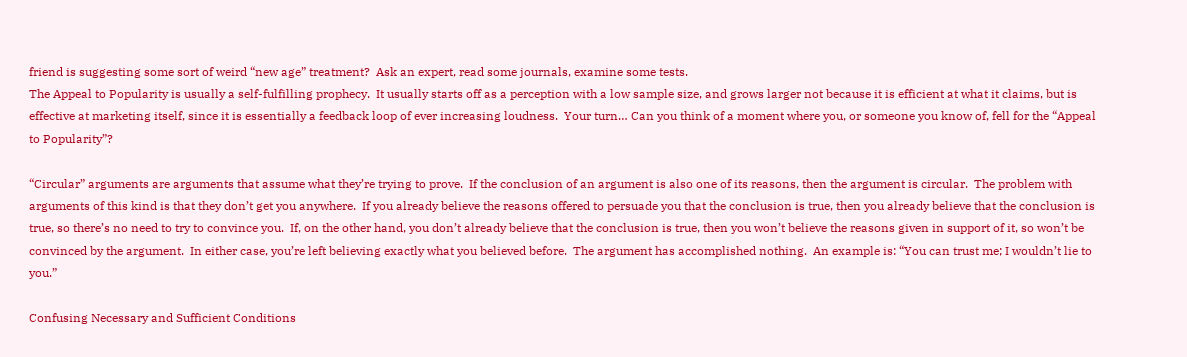friend is suggesting some sort of weird “new age” treatment?  Ask an expert, read some journals, examine some tests.
The Appeal to Popularity is usually a self-fulfilling prophecy.  It usually starts off as a perception with a low sample size, and grows larger not because it is efficient at what it claims, but is effective at marketing itself, since it is essentially a feedback loop of ever increasing loudness.  Your turn… Can you think of a moment where you, or someone you know of, fell for the “Appeal to Popularity”?

“Circular” arguments are arguments that assume what they’re trying to prove.  If the conclusion of an argument is also one of its reasons, then the argument is circular.  The problem with arguments of this kind is that they don’t get you anywhere.  If you already believe the reasons offered to persuade you that the conclusion is true, then you already believe that the conclusion is true, so there’s no need to try to convince you.  If, on the other hand, you don’t already believe that the conclusion is true, then you won’t believe the reasons given in support of it, so won’t be convinced by the argument.  In either case, you’re left believing exactly what you believed before.  The argument has accomplished nothing.  An example is: “You can trust me; I wouldn’t lie to you.”

Confusing Necessary and Sufficient Conditions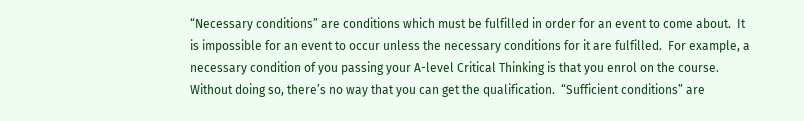“Necessary conditions” are conditions which must be fulfilled in order for an event to come about.  It is impossible for an event to occur unless the necessary conditions for it are fulfilled.  For example, a necessary condition of you passing your A-level Critical Thinking is that you enrol on the course.  Without doing so, there’s no way that you can get the qualification.  “Sufficient conditions” are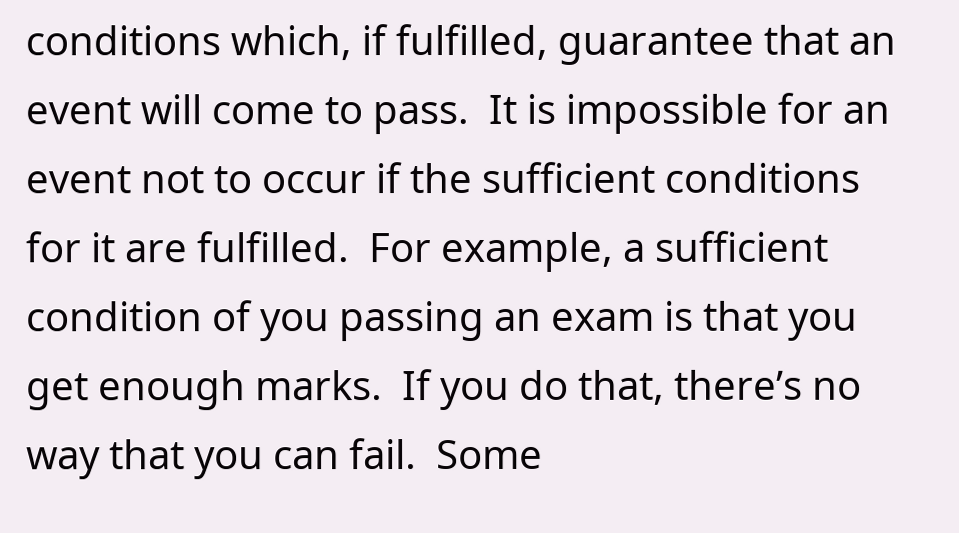conditions which, if fulfilled, guarantee that an event will come to pass.  It is impossible for an event not to occur if the sufficient conditions for it are fulfilled.  For example, a sufficient condition of you passing an exam is that you get enough marks.  If you do that, there’s no way that you can fail.  Some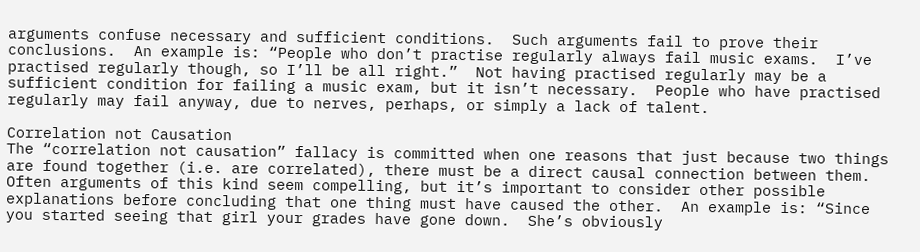arguments confuse necessary and sufficient conditions.  Such arguments fail to prove their conclusions.  An example is: “People who don’t practise regularly always fail music exams.  I’ve practised regularly though, so I’ll be all right.”  Not having practised regularly may be a sufficient condition for failing a music exam, but it isn’t necessary.  People who have practised regularly may fail anyway, due to nerves, perhaps, or simply a lack of talent.

Correlation not Causation
The “correlation not causation” fallacy is committed when one reasons that just because two things are found together (i.e. are correlated), there must be a direct causal connection between them.  Often arguments of this kind seem compelling, but it’s important to consider other possible explanations before concluding that one thing must have caused the other.  An example is: “Since you started seeing that girl your grades have gone down.  She’s obviously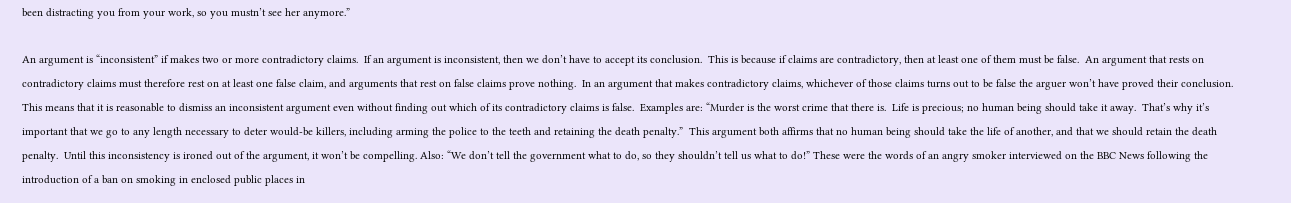been distracting you from your work, so you mustn’t see her anymore.”

An argument is “inconsistent” if makes two or more contradictory claims.  If an argument is inconsistent, then we don’t have to accept its conclusion.  This is because if claims are contradictory, then at least one of them must be false.  An argument that rests on contradictory claims must therefore rest on at least one false claim, and arguments that rest on false claims prove nothing.  In an argument that makes contradictory claims, whichever of those claims turns out to be false the arguer won’t have proved their conclusion.  This means that it is reasonable to dismiss an inconsistent argument even without finding out which of its contradictory claims is false.  Examples are: “Murder is the worst crime that there is.  Life is precious; no human being should take it away.  That’s why it’s important that we go to any length necessary to deter would-be killers, including arming the police to the teeth and retaining the death penalty.”  This argument both affirms that no human being should take the life of another, and that we should retain the death penalty.  Until this inconsistency is ironed out of the argument, it won’t be compelling. Also: “We don’t tell the government what to do, so they shouldn’t tell us what to do!” These were the words of an angry smoker interviewed on the BBC News following the introduction of a ban on smoking in enclosed public places in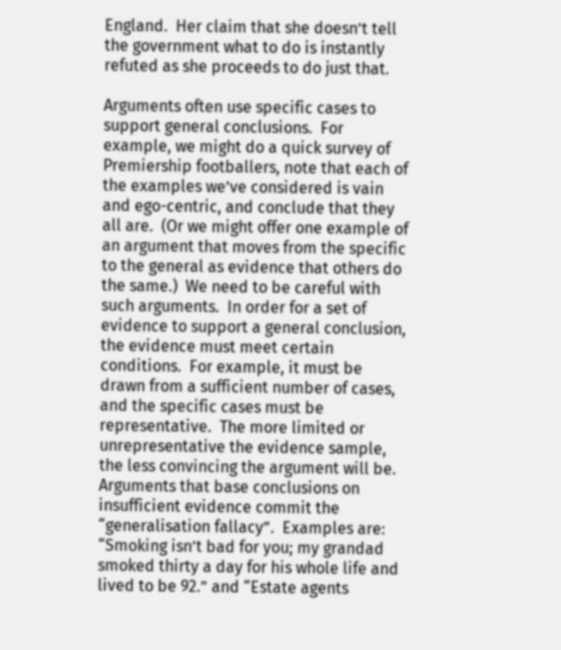England.  Her claim that she doesn’t tell the government what to do is instantly refuted as she proceeds to do just that.

Arguments often use specific cases to support general conclusions.  For example, we might do a quick survey of Premiership footballers, note that each of the examples we’ve considered is vain and ego-centric, and conclude that they all are.  (Or we might offer one example of an argument that moves from the specific to the general as evidence that others do the same.)  We need to be careful with such arguments.  In order for a set of evidence to support a general conclusion, the evidence must meet certain conditions.  For example, it must be drawn from a sufficient number of cases, and the specific cases must be representative.  The more limited or unrepresentative the evidence sample, the less convincing the argument will be.  Arguments that base conclusions on insufficient evidence commit the “generalisation fallacy”.  Examples are: “Smoking isn’t bad for you; my grandad smoked thirty a day for his whole life and lived to be 92.” and “Estate agents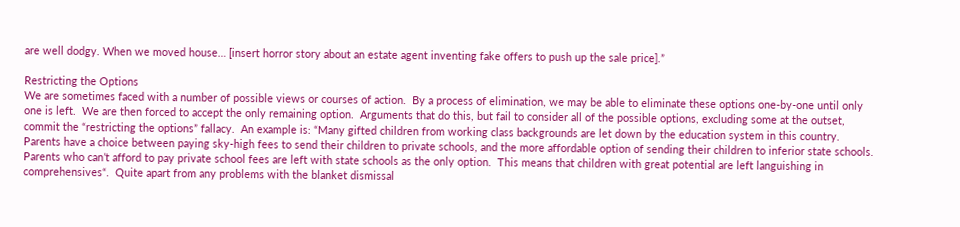are well dodgy. When we moved house… [insert horror story about an estate agent inventing fake offers to push up the sale price].”

Restricting the Options
We are sometimes faced with a number of possible views or courses of action.  By a process of elimination, we may be able to eliminate these options one-by-one until only one is left.  We are then forced to accept the only remaining option.  Arguments that do this, but fail to consider all of the possible options, excluding some at the outset, commit the “restricting the options” fallacy.  An example is: “Many gifted children from working class backgrounds are let down by the education system in this country.  Parents have a choice between paying sky-high fees to send their children to private schools, and the more affordable option of sending their children to inferior state schools.  Parents who can’t afford to pay private school fees are left with state schools as the only option.  This means that children with great potential are left languishing in comprehensives“.  Quite apart from any problems with the blanket dismissal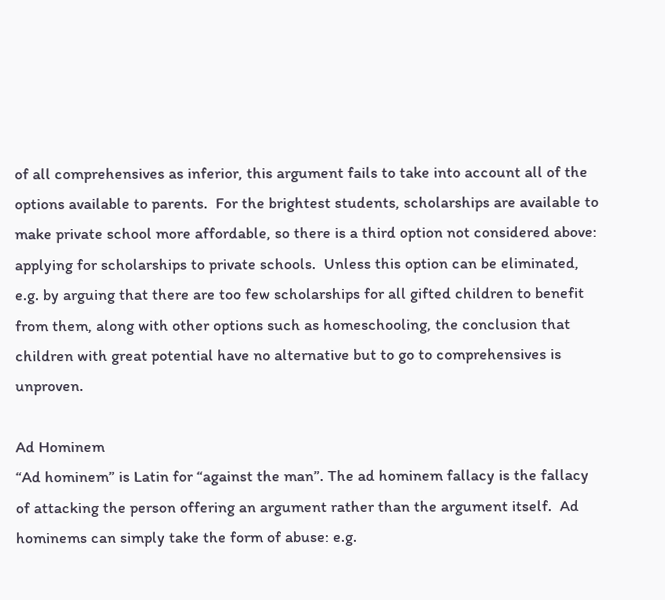of all comprehensives as inferior, this argument fails to take into account all of the options available to parents.  For the brightest students, scholarships are available to make private school more affordable, so there is a third option not considered above: applying for scholarships to private schools.  Unless this option can be eliminated, e.g. by arguing that there are too few scholarships for all gifted children to benefit from them, along with other options such as homeschooling, the conclusion that children with great potential have no alternative but to go to comprehensives is unproven.

Ad Hominem
“Ad hominem” is Latin for “against the man”. The ad hominem fallacy is the fallacy of attacking the person offering an argument rather than the argument itself.  Ad hominems can simply take the form of abuse: e.g.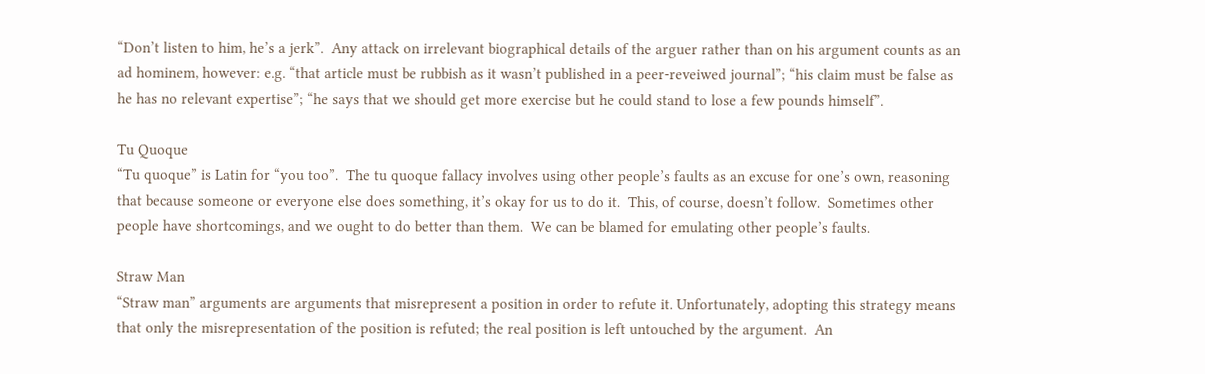“Don’t listen to him, he’s a jerk”.  Any attack on irrelevant biographical details of the arguer rather than on his argument counts as an ad hominem, however: e.g. “that article must be rubbish as it wasn’t published in a peer-reveiwed journal”; “his claim must be false as he has no relevant expertise”; “he says that we should get more exercise but he could stand to lose a few pounds himself”.

Tu Quoque
“Tu quoque” is Latin for “you too”.  The tu quoque fallacy involves using other people’s faults as an excuse for one’s own, reasoning that because someone or everyone else does something, it’s okay for us to do it.  This, of course, doesn’t follow.  Sometimes other people have shortcomings, and we ought to do better than them.  We can be blamed for emulating other people’s faults.

Straw Man
“Straw man” arguments are arguments that misrepresent a position in order to refute it. Unfortunately, adopting this strategy means that only the misrepresentation of the position is refuted; the real position is left untouched by the argument.  An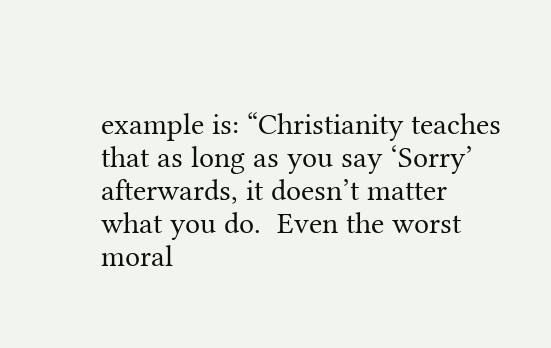example is: “Christianity teaches that as long as you say ‘Sorry’ afterwards, it doesn’t matter what you do.  Even the worst moral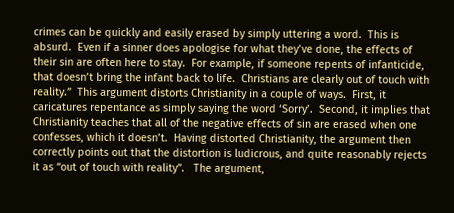crimes can be quickly and easily erased by simply uttering a word.  This is absurd.  Even if a sinner does apologise for what they’ve done, the effects of their sin are often here to stay.  For example, if someone repents of infanticide, that doesn’t bring the infant back to life.  Christians are clearly out of touch with reality.”  This argument distorts Christianity in a couple of ways.  First, it caricatures repentance as simply saying the word ‘Sorry’.  Second, it implies that Christianity teaches that all of the negative effects of sin are erased when one confesses, which it doesn’t.  Having distorted Christianity, the argument then correctly points out that the distortion is ludicrous, and quite reasonably rejects it as “out of touch with reality”.   The argument,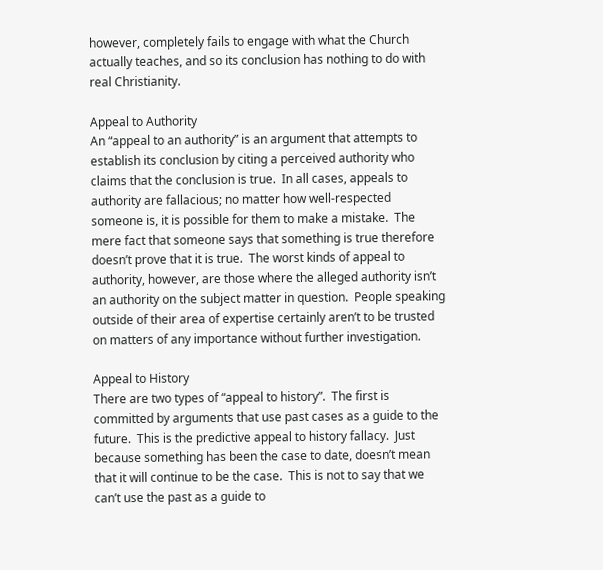however, completely fails to engage with what the Church actually teaches, and so its conclusion has nothing to do with real Christianity.

Appeal to Authority
An “appeal to an authority” is an argument that attempts to establish its conclusion by citing a perceived authority who claims that the conclusion is true.  In all cases, appeals to authority are fallacious; no matter how well-respected someone is, it is possible for them to make a mistake.  The mere fact that someone says that something is true therefore doesn’t prove that it is true.  The worst kinds of appeal to authority, however, are those where the alleged authority isn’t an authority on the subject matter in question.  People speaking outside of their area of expertise certainly aren’t to be trusted on matters of any importance without further investigation.

Appeal to History
There are two types of “appeal to history”.  The first is committed by arguments that use past cases as a guide to the future.  This is the predictive appeal to history fallacy.  Just because something has been the case to date, doesn’t mean that it will continue to be the case.  This is not to say that we can’t use the past as a guide to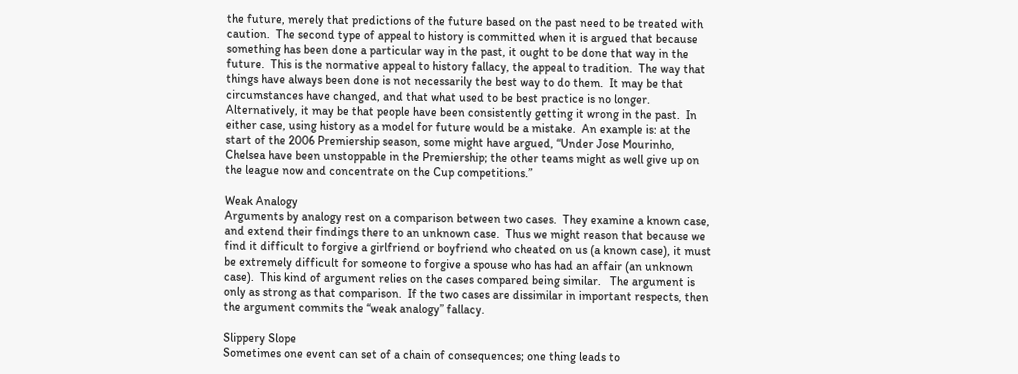the future, merely that predictions of the future based on the past need to be treated with caution.  The second type of appeal to history is committed when it is argued that because something has been done a particular way in the past, it ought to be done that way in the future.  This is the normative appeal to history fallacy, the appeal to tradition.  The way that things have always been done is not necessarily the best way to do them.  It may be that circumstances have changed, and that what used to be best practice is no longer.  Alternatively, it may be that people have been consistently getting it wrong in the past.  In either case, using history as a model for future would be a mistake.  An example is: at the start of the 2006 Premiership season, some might have argued, “Under Jose Mourinho, Chelsea have been unstoppable in the Premiership; the other teams might as well give up on the league now and concentrate on the Cup competitions.”

Weak Analogy
Arguments by analogy rest on a comparison between two cases.  They examine a known case, and extend their findings there to an unknown case.  Thus we might reason that because we find it difficult to forgive a girlfriend or boyfriend who cheated on us (a known case), it must be extremely difficult for someone to forgive a spouse who has had an affair (an unknown case).  This kind of argument relies on the cases compared being similar.   The argument is only as strong as that comparison.  If the two cases are dissimilar in important respects, then the argument commits the “weak analogy” fallacy.

Slippery Slope
Sometimes one event can set of a chain of consequences; one thing leads to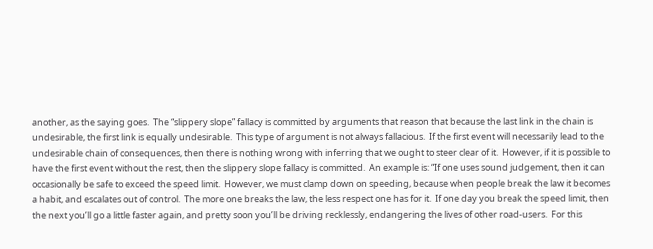another, as the saying goes.  The “slippery slope” fallacy is committed by arguments that reason that because the last link in the chain is undesirable, the first link is equally undesirable.  This type of argument is not always fallacious.  If the first event will necessarily lead to the undesirable chain of consequences, then there is nothing wrong with inferring that we ought to steer clear of it.  However, if it is possible to have the first event without the rest, then the slippery slope fallacy is committed.  An example is: “If one uses sound judgement, then it can occasionally be safe to exceed the speed limit.  However, we must clamp down on speeding, because when people break the law it becomes a habit, and escalates out of control.  The more one breaks the law, the less respect one has for it.  If one day you break the speed limit, then the next you’ll go a little faster again, and pretty soon you’ll be driving recklessly, endangering the lives of other road-users.  For this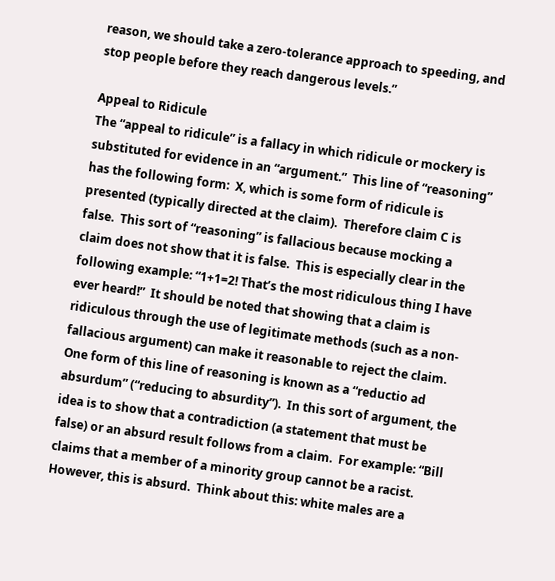reason, we should take a zero-tolerance approach to speeding, and stop people before they reach dangerous levels.”

Appeal to Ridicule
The “appeal to ridicule” is a fallacy in which ridicule or mockery is substituted for evidence in an “argument.”  This line of “reasoning” has the following form:  X, which is some form of ridicule is presented (typically directed at the claim).  Therefore claim C is false.  This sort of “reasoning” is fallacious because mocking a claim does not show that it is false.  This is especially clear in the following example: “1+1=2! That’s the most ridiculous thing I have ever heard!”  It should be noted that showing that a claim is ridiculous through the use of legitimate methods (such as a non-fallacious argument) can make it reasonable to reject the claim.  One form of this line of reasoning is known as a “reductio ad absurdum” (“reducing to absurdity”).  In this sort of argument, the idea is to show that a contradiction (a statement that must be false) or an absurd result follows from a claim.  For example: “Bill claims that a member of a minority group cannot be a racist.  However, this is absurd.  Think about this: white males are a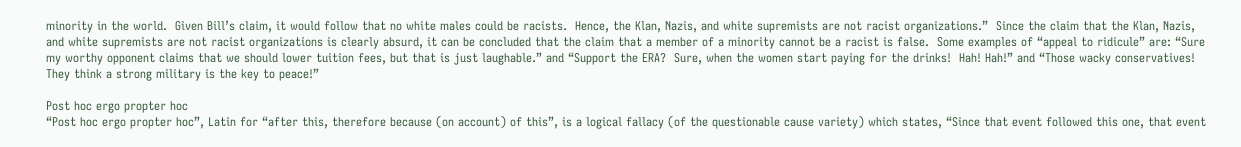minority in the world.  Given Bill’s claim, it would follow that no white males could be racists.  Hence, the Klan, Nazis, and white supremists are not racist organizations.”  Since the claim that the Klan, Nazis, and white supremists are not racist organizations is clearly absurd, it can be concluded that the claim that a member of a minority cannot be a racist is false.  Some examples of “appeal to ridicule” are: “Sure my worthy opponent claims that we should lower tuition fees, but that is just laughable.” and “Support the ERA?  Sure, when the women start paying for the drinks!  Hah! Hah!” and “Those wacky conservatives!  They think a strong military is the key to peace!”

Post hoc ergo propter hoc
“Post hoc ergo propter hoc”, Latin for “after this, therefore because (on account) of this”, is a logical fallacy (of the questionable cause variety) which states, “Since that event followed this one, that event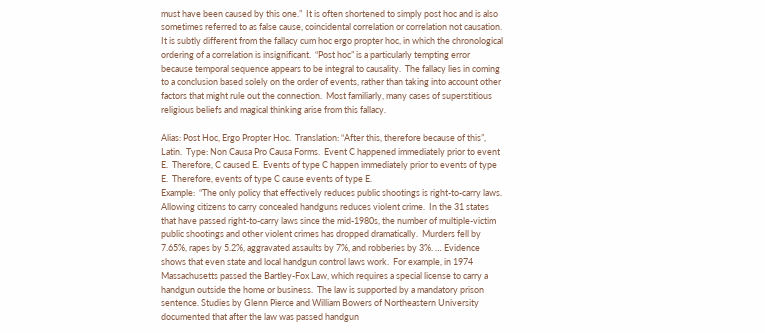must have been caused by this one.”  It is often shortened to simply post hoc and is also sometimes referred to as false cause, coincidental correlation or correlation not causation.  It is subtly different from the fallacy cum hoc ergo propter hoc, in which the chronological ordering of a correlation is insignificant.  “Post hoc” is a particularly tempting error because temporal sequence appears to be integral to causality.  The fallacy lies in coming to a conclusion based solely on the order of events, rather than taking into account other factors that might rule out the connection.  Most familiarly, many cases of superstitious religious beliefs and magical thinking arise from this fallacy.

Alias: Post Hoc, Ergo Propter Hoc.  Translation: “After this, therefore because of this”, Latin.  Type: Non Causa Pro Causa Forms.  Event C happened immediately prior to event E.  Therefore, C caused E.  Events of type C happen immediately prior to events of type E.  Therefore, events of type C cause events of type E.
Example:  “The only policy that effectively reduces public shootings is right-to-carry laws. Allowing citizens to carry concealed handguns reduces violent crime.  In the 31 states that have passed right-to-carry laws since the mid-1980s, the number of multiple-victim public shootings and other violent crimes has dropped dramatically.  Murders fell by 7.65%, rapes by 5.2%, aggravated assaults by 7%, and robberies by 3%. … Evidence shows that even state and local handgun control laws work.  For example, in 1974 Massachusetts passed the Bartley-Fox Law, which requires a special license to carry a handgun outside the home or business.  The law is supported by a mandatory prison sentence. Studies by Glenn Pierce and William Bowers of Northeastern University documented that after the law was passed handgun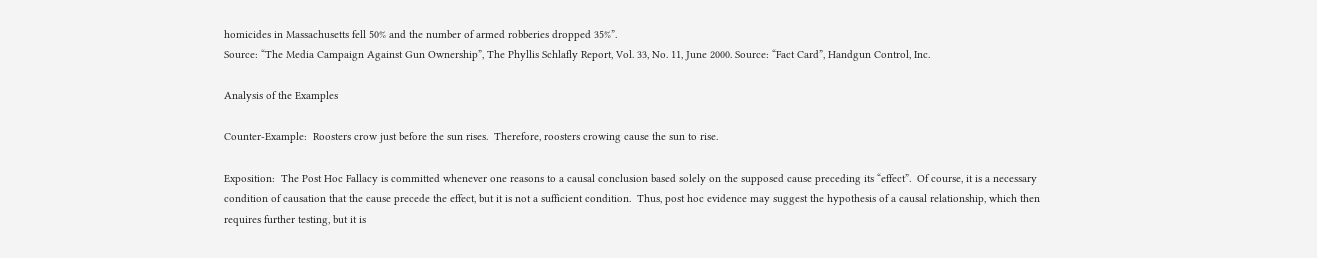homicides in Massachusetts fell 50% and the number of armed robberies dropped 35%”.
Source: “The Media Campaign Against Gun Ownership”, The Phyllis Schlafly Report, Vol. 33, No. 11, June 2000. Source: “Fact Card”, Handgun Control, Inc.

Analysis of the Examples

Counter-Example:  Roosters crow just before the sun rises.  Therefore, roosters crowing cause the sun to rise.

Exposition:  The Post Hoc Fallacy is committed whenever one reasons to a causal conclusion based solely on the supposed cause preceding its “effect”.  Of course, it is a necessary condition of causation that the cause precede the effect, but it is not a sufficient condition.  Thus, post hoc evidence may suggest the hypothesis of a causal relationship, which then requires further testing, but it is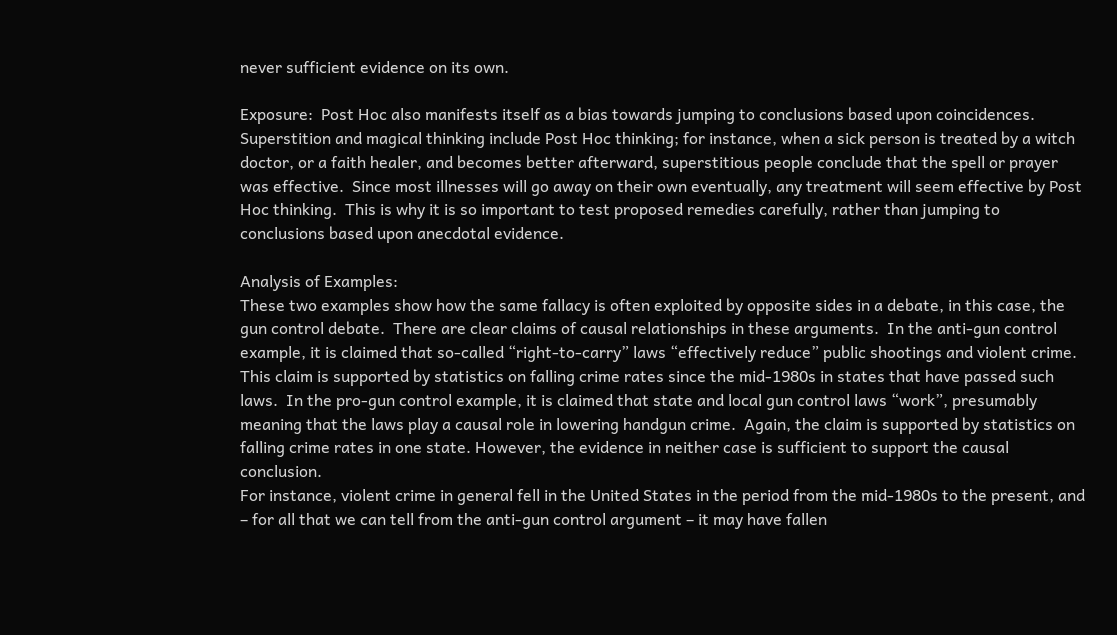never sufficient evidence on its own.

Exposure:  Post Hoc also manifests itself as a bias towards jumping to conclusions based upon coincidences.  Superstition and magical thinking include Post Hoc thinking; for instance, when a sick person is treated by a witch doctor, or a faith healer, and becomes better afterward, superstitious people conclude that the spell or prayer was effective.  Since most illnesses will go away on their own eventually, any treatment will seem effective by Post Hoc thinking.  This is why it is so important to test proposed remedies carefully, rather than jumping to conclusions based upon anecdotal evidence.

Analysis of Examples:
These two examples show how the same fallacy is often exploited by opposite sides in a debate, in this case, the gun control debate.  There are clear claims of causal relationships in these arguments.  In the anti-gun control example, it is claimed that so-called “right-to-carry” laws “effectively reduce” public shootings and violent crime.  This claim is supported by statistics on falling crime rates since the mid-1980s in states that have passed such laws.  In the pro-gun control example, it is claimed that state and local gun control laws “work”, presumably meaning that the laws play a causal role in lowering handgun crime.  Again, the claim is supported by statistics on falling crime rates in one state. However, the evidence in neither case is sufficient to support the causal conclusion.
For instance, violent crime in general fell in the United States in the period from the mid-1980s to the present, and – for all that we can tell from the anti-gun control argument – it may have fallen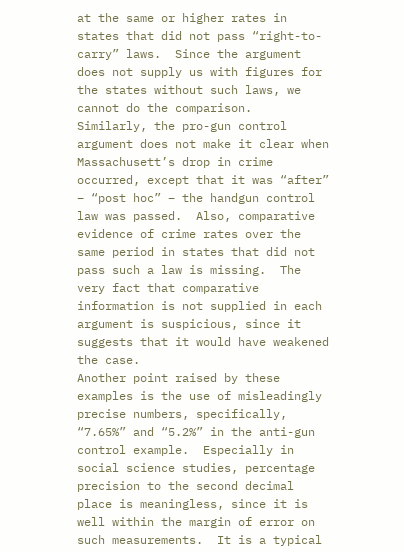at the same or higher rates in states that did not pass “right-to-carry” laws.  Since the argument does not supply us with figures for the states without such laws, we cannot do the comparison.
Similarly, the pro-gun control argument does not make it clear when Massachusett’s drop in crime occurred, except that it was “after” – “post hoc” – the handgun control law was passed.  Also, comparative evidence of crime rates over the same period in states that did not pass such a law is missing.  The very fact that comparative information is not supplied in each argument is suspicious, since it suggests that it would have weakened the case.
Another point raised by these examples is the use of misleadingly precise numbers, specifically, “7.65%” and “5.2%” in the anti-gun control example.  Especially in social science studies, percentage precision to the second decimal place is meaningless, since it is well within the margin of error on such measurements.  It is a typical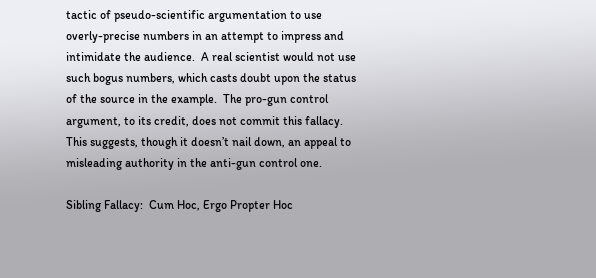tactic of pseudo-scientific argumentation to use overly-precise numbers in an attempt to impress and intimidate the audience.  A real scientist would not use such bogus numbers, which casts doubt upon the status of the source in the example.  The pro-gun control argument, to its credit, does not commit this fallacy.  This suggests, though it doesn’t nail down, an appeal to misleading authority in the anti-gun control one.

Sibling Fallacy:  Cum Hoc, Ergo Propter Hoc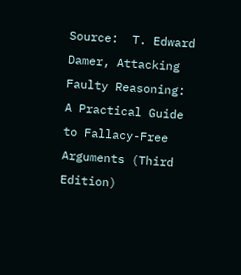Source:  T. Edward Damer, Attacking Faulty Reasoning: A Practical Guide to Fallacy-Free Arguments (Third Edition)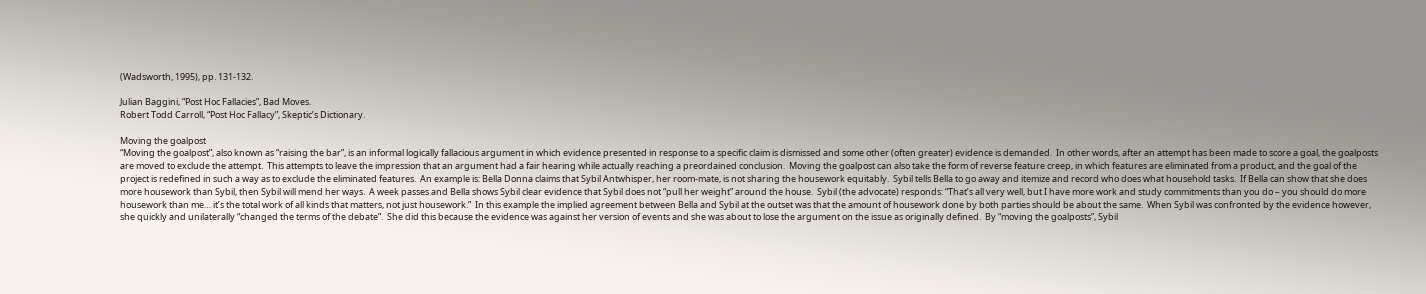(Wadsworth, 1995), pp. 131-132.

Julian Baggini, “Post Hoc Fallacies”, Bad Moves.
Robert Todd Carroll, “Post Hoc Fallacy”, Skeptic’s Dictionary.

Moving the goalpost
“Moving the goalpost”, also known as “raising the bar”, is an informal logically fallacious argument in which evidence presented in response to a specific claim is dismissed and some other (often greater) evidence is demanded.  In other words, after an attempt has been made to score a goal, the goalposts are moved to exclude the attempt.  This attempts to leave the impression that an argument had a fair hearing while actually reaching a preordained conclusion.  Moving the goalpost can also take the form of reverse feature creep, in which features are eliminated from a product, and the goal of the project is redefined in such a way as to exclude the eliminated features.  An example is: Bella Donna claims that Sybil Antwhisper, her room-mate, is not sharing the housework equitably.  Sybil tells Bella to go away and itemize and record who does what household tasks.  If Bella can show that she does more housework than Sybil, then Sybil will mend her ways.  A week passes and Bella shows Sybil clear evidence that Sybil does not “pull her weight” around the house.  Sybil (the advocate) responds: “That’s all very well, but I have more work and study commitments than you do – you should do more housework than me… it’s the total work of all kinds that matters, not just housework.”  In this example the implied agreement between Bella and Sybil at the outset was that the amount of housework done by both parties should be about the same.  When Sybil was confronted by the evidence however, she quickly and unilaterally “changed the terms of the debate”.  She did this because the evidence was against her version of events and she was about to lose the argument on the issue as originally defined.  By “moving the goalposts”, Sybil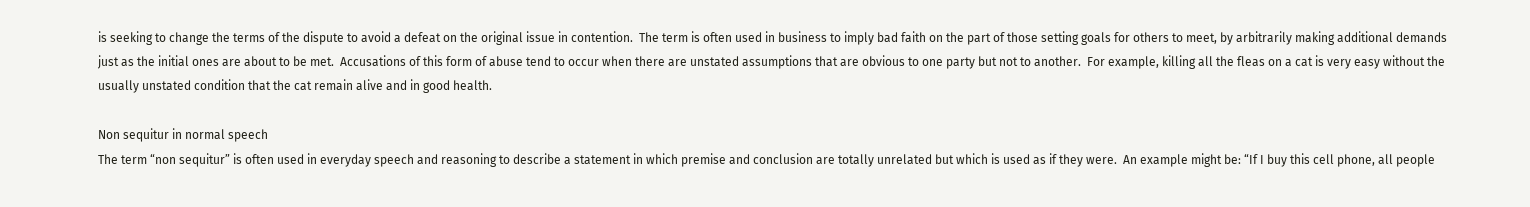is seeking to change the terms of the dispute to avoid a defeat on the original issue in contention.  The term is often used in business to imply bad faith on the part of those setting goals for others to meet, by arbitrarily making additional demands just as the initial ones are about to be met.  Accusations of this form of abuse tend to occur when there are unstated assumptions that are obvious to one party but not to another.  For example, killing all the fleas on a cat is very easy without the usually unstated condition that the cat remain alive and in good health.

Non sequitur in normal speech
The term “non sequitur” is often used in everyday speech and reasoning to describe a statement in which premise and conclusion are totally unrelated but which is used as if they were.  An example might be: “If I buy this cell phone, all people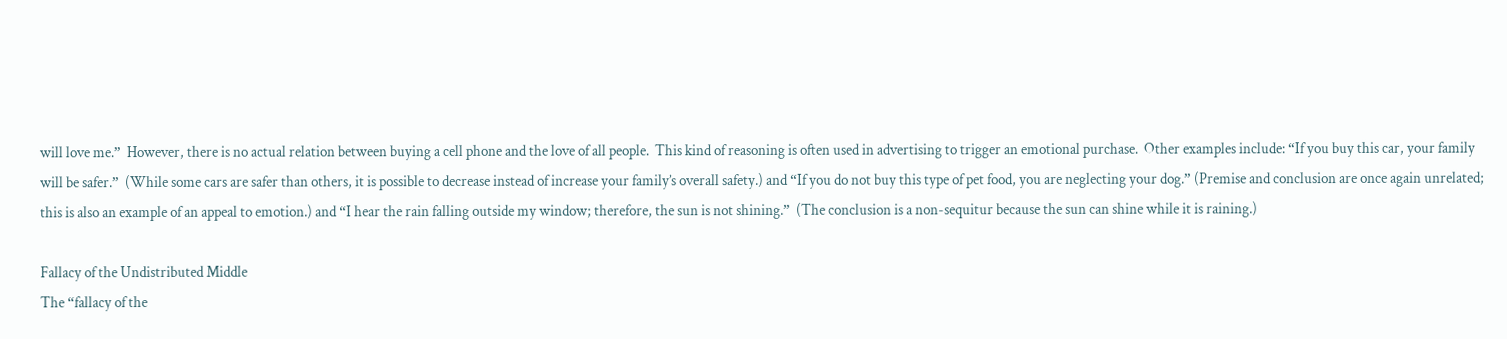will love me.”  However, there is no actual relation between buying a cell phone and the love of all people.  This kind of reasoning is often used in advertising to trigger an emotional purchase.  Other examples include: “If you buy this car, your family will be safer.”  (While some cars are safer than others, it is possible to decrease instead of increase your family’s overall safety.) and “If you do not buy this type of pet food, you are neglecting your dog.” (Premise and conclusion are once again unrelated; this is also an example of an appeal to emotion.) and “I hear the rain falling outside my window; therefore, the sun is not shining.”  (The conclusion is a non-sequitur because the sun can shine while it is raining.)

Fallacy of the Undistributed Middle
The “fallacy of the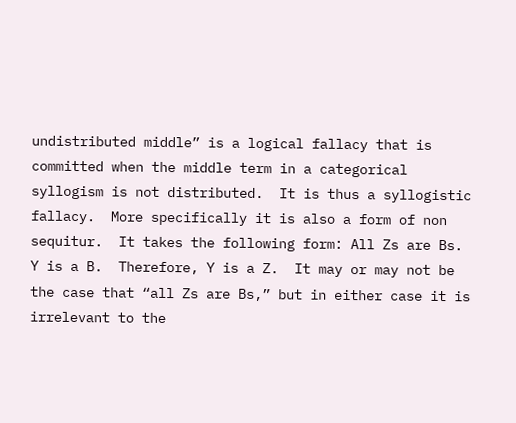undistributed middle” is a logical fallacy that is committed when the middle term in a categorical syllogism is not distributed.  It is thus a syllogistic fallacy.  More specifically it is also a form of non sequitur.  It takes the following form: All Zs are Bs.  Y is a B.  Therefore, Y is a Z.  It may or may not be the case that “all Zs are Bs,” but in either case it is irrelevant to the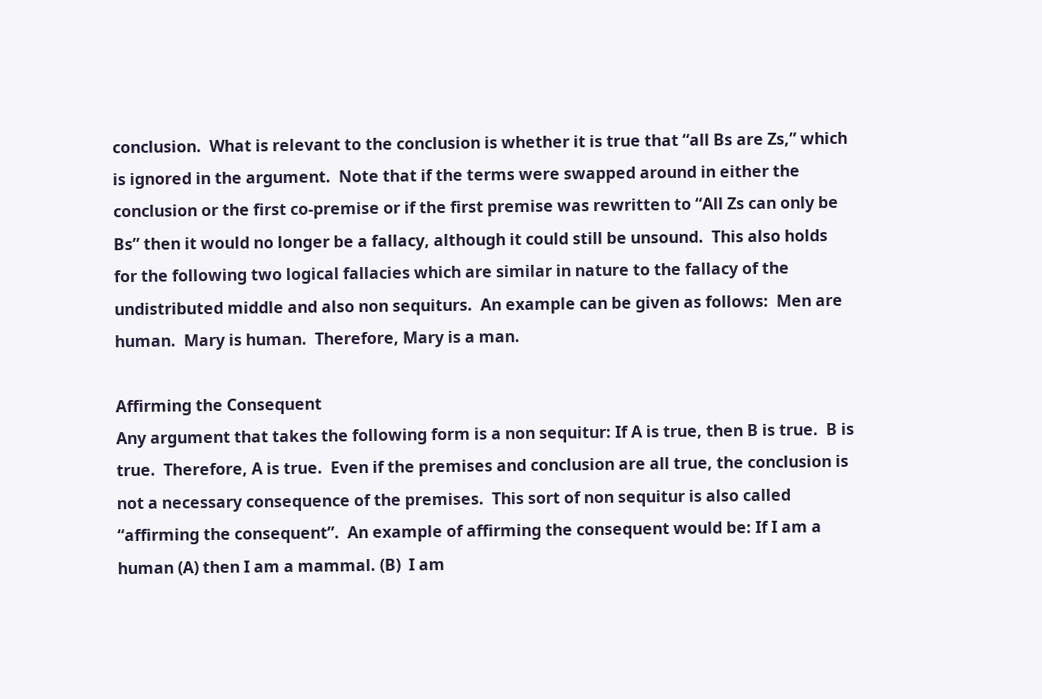conclusion.  What is relevant to the conclusion is whether it is true that “all Bs are Zs,” which is ignored in the argument.  Note that if the terms were swapped around in either the conclusion or the first co-premise or if the first premise was rewritten to “All Zs can only be Bs” then it would no longer be a fallacy, although it could still be unsound.  This also holds for the following two logical fallacies which are similar in nature to the fallacy of the undistributed middle and also non sequiturs.  An example can be given as follows:  Men are human.  Mary is human.  Therefore, Mary is a man.

Affirming the Consequent
Any argument that takes the following form is a non sequitur: If A is true, then B is true.  B is true.  Therefore, A is true.  Even if the premises and conclusion are all true, the conclusion is not a necessary consequence of the premises.  This sort of non sequitur is also called “affirming the consequent”.  An example of affirming the consequent would be: If I am a human (A) then I am a mammal. (B)  I am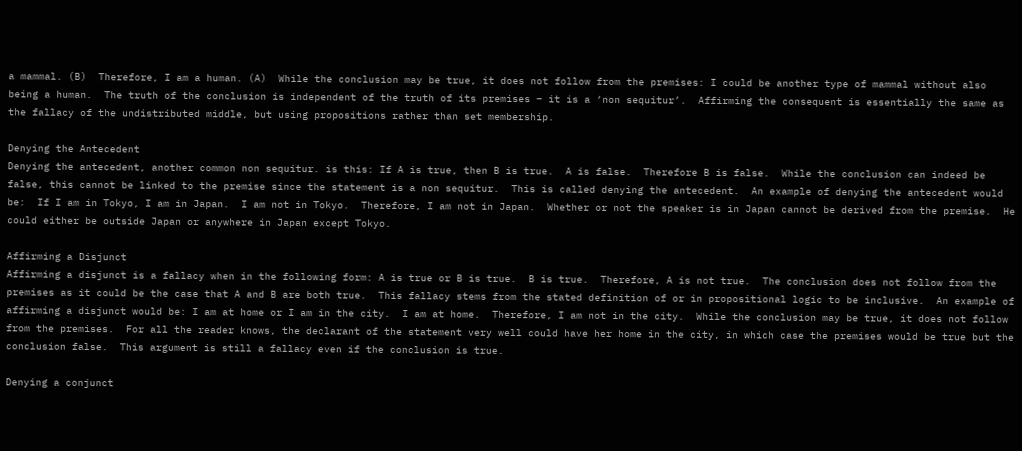a mammal. (B)  Therefore, I am a human. (A)  While the conclusion may be true, it does not follow from the premises: I could be another type of mammal without also being a human.  The truth of the conclusion is independent of the truth of its premises – it is a ‘non sequitur’.  Affirming the consequent is essentially the same as the fallacy of the undistributed middle, but using propositions rather than set membership.

Denying the Antecedent
Denying the antecedent, another common non sequitur. is this: If A is true, then B is true.  A is false.  Therefore B is false.  While the conclusion can indeed be false, this cannot be linked to the premise since the statement is a non sequitur.  This is called denying the antecedent.  An example of denying the antecedent would be:  If I am in Tokyo, I am in Japan.  I am not in Tokyo.  Therefore, I am not in Japan.  Whether or not the speaker is in Japan cannot be derived from the premise.  He could either be outside Japan or anywhere in Japan except Tokyo.

Affirming a Disjunct
Affirming a disjunct is a fallacy when in the following form: A is true or B is true.  B is true.  Therefore, A is not true.  The conclusion does not follow from the premises as it could be the case that A and B are both true.  This fallacy stems from the stated definition of or in propositional logic to be inclusive.  An example of affirming a disjunct would be: I am at home or I am in the city.  I am at home.  Therefore, I am not in the city.  While the conclusion may be true, it does not follow from the premises.  For all the reader knows, the declarant of the statement very well could have her home in the city, in which case the premises would be true but the conclusion false.  This argument is still a fallacy even if the conclusion is true.

Denying a conjunct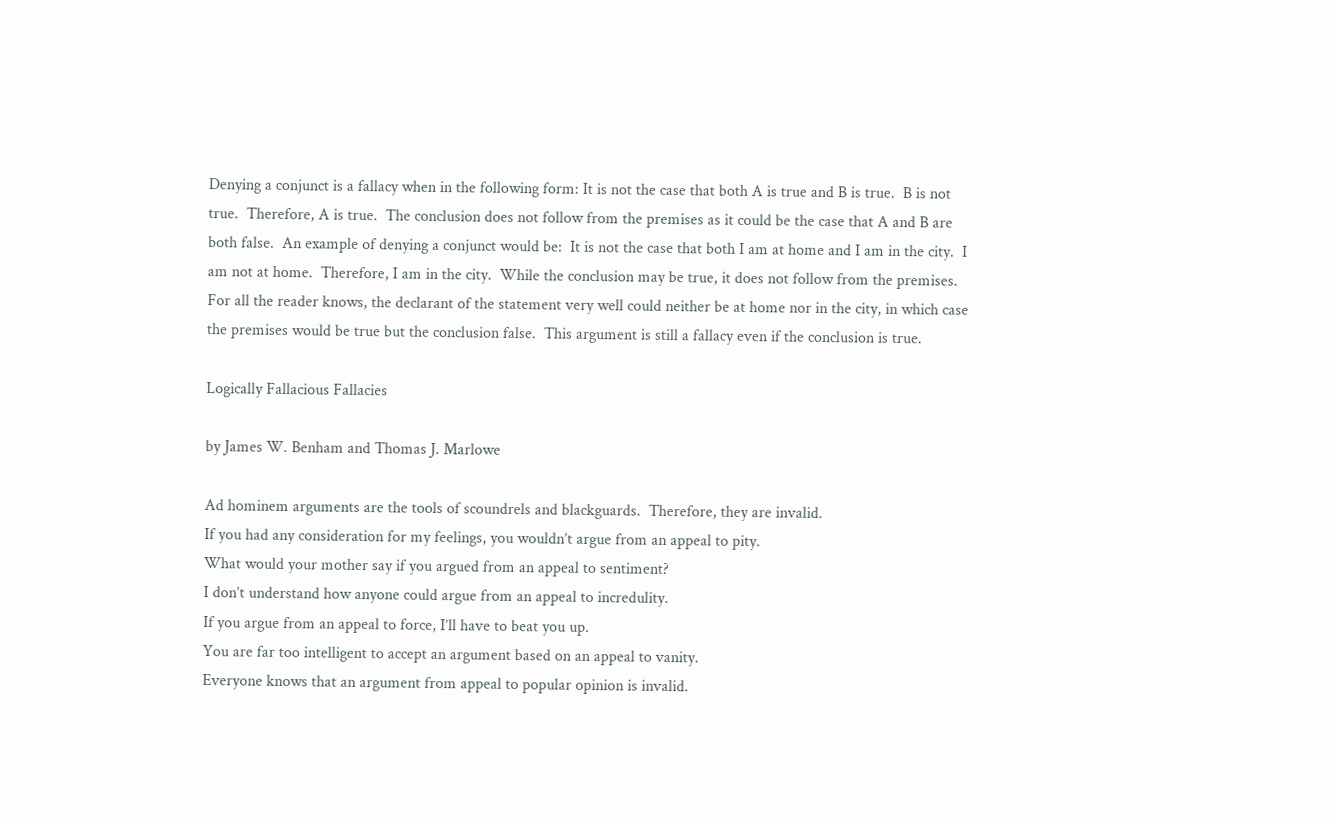Denying a conjunct is a fallacy when in the following form: It is not the case that both A is true and B is true.  B is not true.  Therefore, A is true.  The conclusion does not follow from the premises as it could be the case that A and B are both false.  An example of denying a conjunct would be:  It is not the case that both I am at home and I am in the city.  I am not at home.  Therefore, I am in the city.  While the conclusion may be true, it does not follow from the premises.  For all the reader knows, the declarant of the statement very well could neither be at home nor in the city, in which case the premises would be true but the conclusion false.  This argument is still a fallacy even if the conclusion is true.

Logically Fallacious Fallacies

by James W. Benham and Thomas J. Marlowe

Ad hominem arguments are the tools of scoundrels and blackguards.  Therefore, they are invalid.
If you had any consideration for my feelings, you wouldn’t argue from an appeal to pity.
What would your mother say if you argued from an appeal to sentiment?
I don’t understand how anyone could argue from an appeal to incredulity.
If you argue from an appeal to force, I’ll have to beat you up.
You are far too intelligent to accept an argument based on an appeal to vanity.
Everyone knows that an argument from appeal to popular opinion is invalid.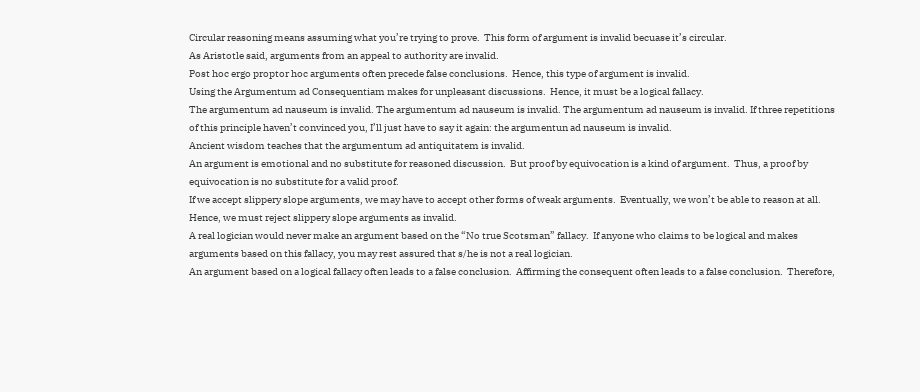Circular reasoning means assuming what you’re trying to prove.  This form of argument is invalid becuase it’s circular.
As Aristotle said, arguments from an appeal to authority are invalid.
Post hoc ergo proptor hoc arguments often precede false conclusions.  Hence, this type of argument is invalid.
Using the Argumentum ad Consequentiam makes for unpleasant discussions.  Hence, it must be a logical fallacy.
The argumentum ad nauseum is invalid. The argumentum ad nauseum is invalid. The argumentum ad nauseum is invalid. If three repetitions of this principle haven’t convinced you, I’ll just have to say it again: the argumentun ad nauseum is invalid.
Ancient wisdom teaches that the argumentum ad antiquitatem is invalid.
An argument is emotional and no substitute for reasoned discussion.  But proof by equivocation is a kind of argument.  Thus, a proof by equivocation is no substitute for a valid proof.
If we accept slippery slope arguments, we may have to accept other forms of weak arguments.  Eventually, we won’t be able to reason at all.  Hence, we must reject slippery slope arguments as invalid.
A real logician would never make an argument based on the “No true Scotsman” fallacy.  If anyone who claims to be logical and makes arguments based on this fallacy, you may rest assured that s/he is not a real logician.
An argument based on a logical fallacy often leads to a false conclusion.  Affirming the consequent often leads to a false conclusion.  Therefore,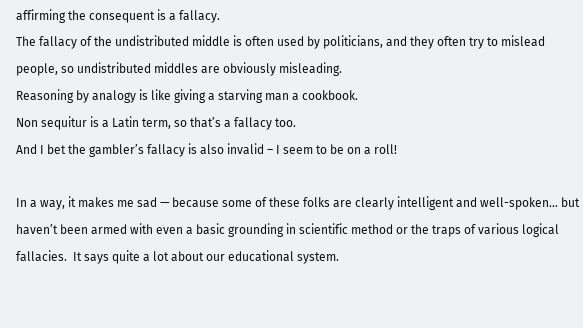affirming the consequent is a fallacy.
The fallacy of the undistributed middle is often used by politicians, and they often try to mislead people, so undistributed middles are obviously misleading.
Reasoning by analogy is like giving a starving man a cookbook.
Non sequitur is a Latin term, so that’s a fallacy too.
And I bet the gambler’s fallacy is also invalid – I seem to be on a roll!

In a way, it makes me sad — because some of these folks are clearly intelligent and well-spoken… but haven’t been armed with even a basic grounding in scientific method or the traps of various logical fallacies.  It says quite a lot about our educational system.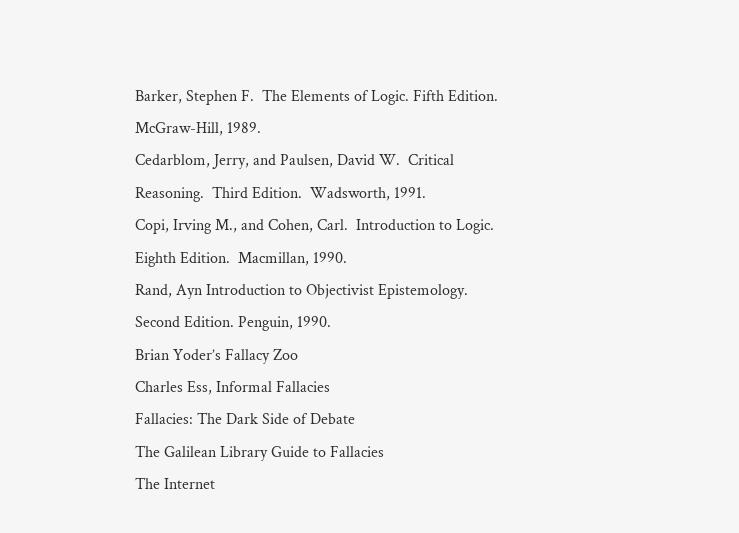Barker, Stephen F.  The Elements of Logic. Fifth Edition.  McGraw-Hill, 1989.
Cedarblom, Jerry, and Paulsen, David W.  Critical Reasoning.  Third Edition.  Wadsworth, 1991.
Copi, Irving M., and Cohen, Carl.  Introduction to Logic.  Eighth Edition.  Macmillan, 1990.
Rand, Ayn Introduction to Objectivist Epistemology.  Second Edition. Penguin, 1990.
Brian Yoder’s Fallacy Zoo
Charles Ess, Informal Fallacies
Fallacies: The Dark Side of Debate
The Galilean Library Guide to Fallacies
The Internet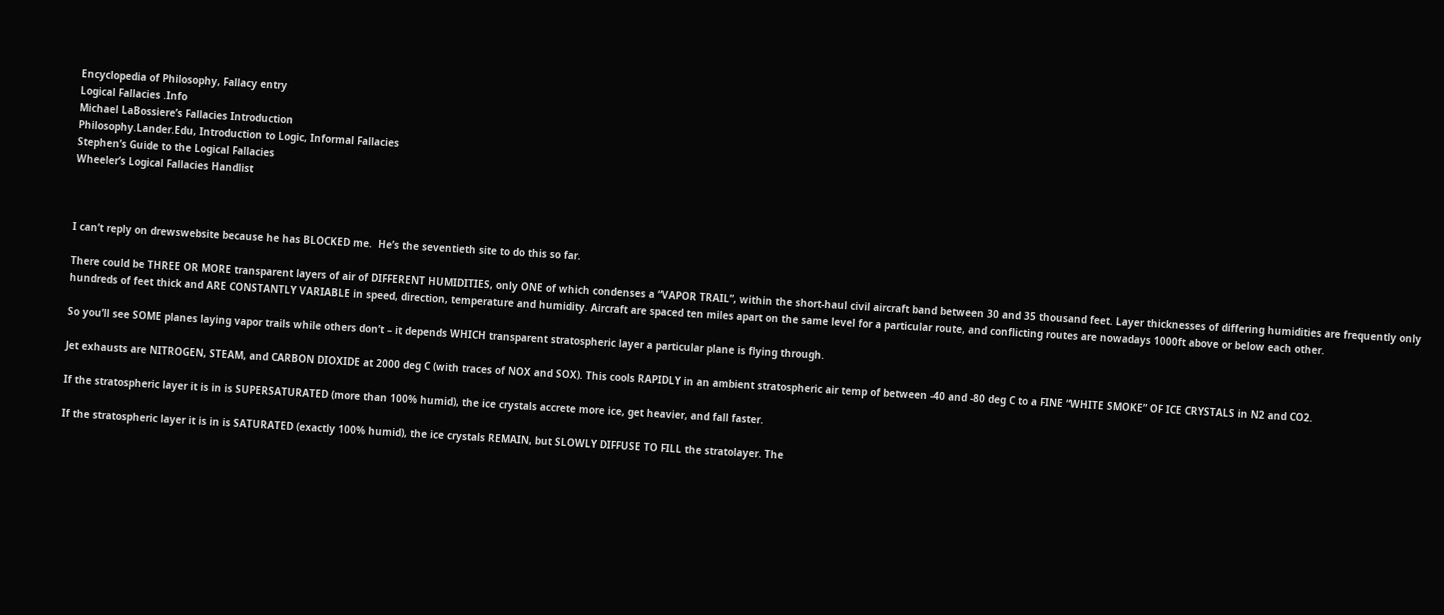Encyclopedia of Philosophy, Fallacy entry
Logical Fallacies .Info
Michael LaBossiere’s Fallacies Introduction
Philosophy.Lander.Edu, Introduction to Logic, Informal Fallacies
Stephen’s Guide to the Logical Fallacies
Wheeler’s Logical Fallacies Handlist



I can’t reply on drewswebsite because he has BLOCKED me.  He’s the seventieth site to do this so far.

There could be THREE OR MORE transparent layers of air of DIFFERENT HUMIDITIES, only ONE of which condenses a “VAPOR TRAIL”, within the short-haul civil aircraft band between 30 and 35 thousand feet. Layer thicknesses of differing humidities are frequently only hundreds of feet thick and ARE CONSTANTLY VARIABLE in speed, direction, temperature and humidity. Aircraft are spaced ten miles apart on the same level for a particular route, and conflicting routes are nowadays 1000ft above or below each other.

So you’ll see SOME planes laying vapor trails while others don’t – it depends WHICH transparent stratospheric layer a particular plane is flying through.

Jet exhausts are NITROGEN, STEAM, and CARBON DIOXIDE at 2000 deg C (with traces of NOX and SOX). This cools RAPIDLY in an ambient stratospheric air temp of between -40 and -80 deg C to a FINE “WHITE SMOKE” OF ICE CRYSTALS in N2 and CO2.

If the stratospheric layer it is in is SUPERSATURATED (more than 100% humid), the ice crystals accrete more ice, get heavier, and fall faster.

If the stratospheric layer it is in is SATURATED (exactly 100% humid), the ice crystals REMAIN, but SLOWLY DIFFUSE TO FILL the stratolayer. The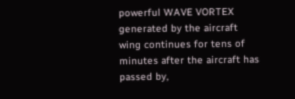powerful WAVE VORTEX generated by the aircraft wing continues for tens of minutes after the aircraft has passed by,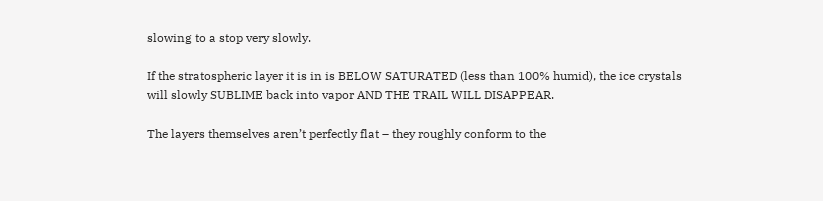slowing to a stop very slowly.

If the stratospheric layer it is in is BELOW SATURATED (less than 100% humid), the ice crystals will slowly SUBLIME back into vapor AND THE TRAIL WILL DISAPPEAR.

The layers themselves aren’t perfectly flat – they roughly conform to the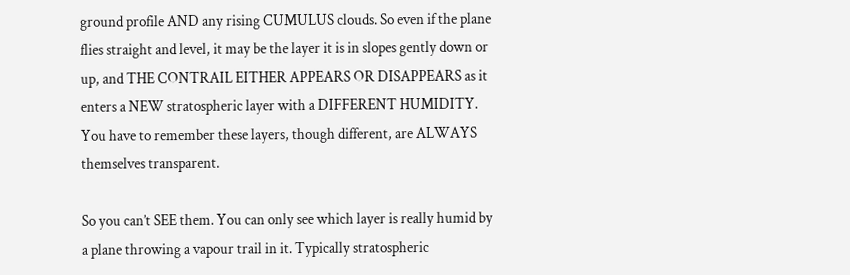ground profile AND any rising CUMULUS clouds. So even if the plane flies straight and level, it may be the layer it is in slopes gently down or up, and THE CONTRAIL EITHER APPEARS OR DISAPPEARS as it enters a NEW stratospheric layer with a DIFFERENT HUMIDITY. You have to remember these layers, though different, are ALWAYS themselves transparent.

So you can’t SEE them. You can only see which layer is really humid by a plane throwing a vapour trail in it. Typically stratospheric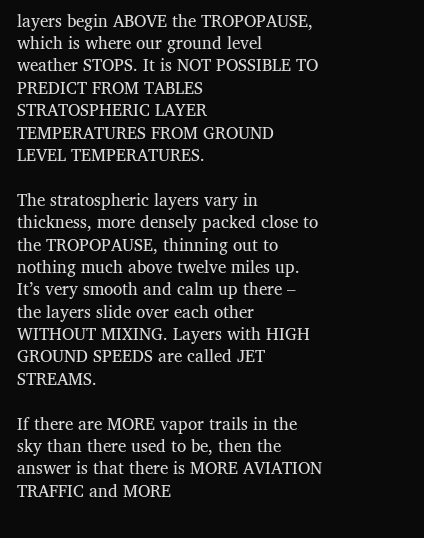layers begin ABOVE the TROPOPAUSE, which is where our ground level weather STOPS. It is NOT POSSIBLE TO PREDICT FROM TABLES STRATOSPHERIC LAYER TEMPERATURES FROM GROUND LEVEL TEMPERATURES.

The stratospheric layers vary in thickness, more densely packed close to the TROPOPAUSE, thinning out to nothing much above twelve miles up. It’s very smooth and calm up there – the layers slide over each other WITHOUT MIXING. Layers with HIGH GROUND SPEEDS are called JET STREAMS.

If there are MORE vapor trails in the sky than there used to be, then the answer is that there is MORE AVIATION TRAFFIC and MORE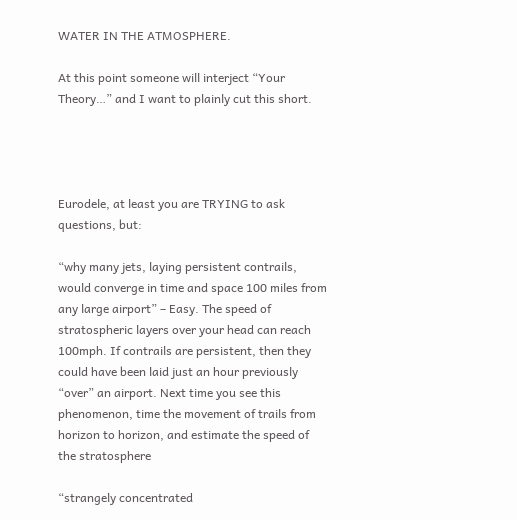WATER IN THE ATMOSPHERE.

At this point someone will interject “Your Theory…” and I want to plainly cut this short.




Eurodele, at least you are TRYING to ask questions, but:

“why many jets, laying persistent contrails, would converge in time and space 100 miles from any large airport” – Easy. The speed of stratospheric layers over your head can reach 100mph. If contrails are persistent, then they could have been laid just an hour previously “over” an airport. Next time you see this phenomenon, time the movement of trails from horizon to horizon, and estimate the speed of the stratosphere

“strangely concentrated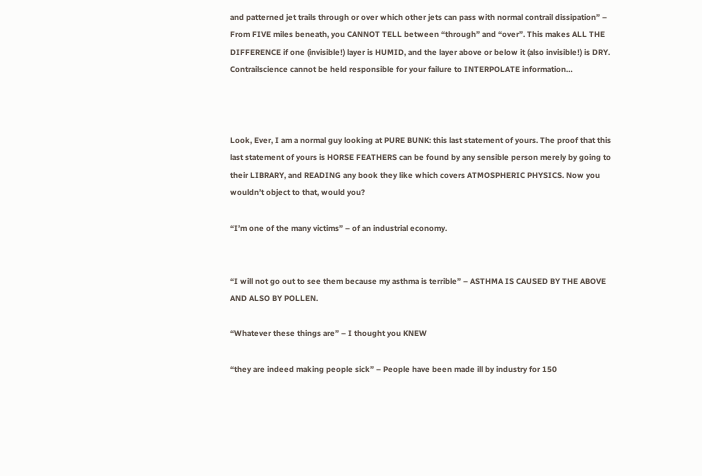and patterned jet trails through or over which other jets can pass with normal contrail dissipation” – From FIVE miles beneath, you CANNOT TELL between “through” and “over”. This makes ALL THE DIFFERENCE if one (invisible!) layer is HUMID, and the layer above or below it (also invisible!) is DRY. Contrailscience cannot be held responsible for your failure to INTERPOLATE information…



Look, Ever, I am a normal guy looking at PURE BUNK: this last statement of yours. The proof that this last statement of yours is HORSE FEATHERS can be found by any sensible person merely by going to their LIBRARY, and READING any book they like which covers ATMOSPHERIC PHYSICS. Now you wouldn’t object to that, would you?

“I’m one of the many victims” – of an industrial economy.


“I will not go out to see them because my asthma is terrible” – ASTHMA IS CAUSED BY THE ABOVE AND ALSO BY POLLEN.

“Whatever these things are” – I thought you KNEW

“they are indeed making people sick” – People have been made ill by industry for 150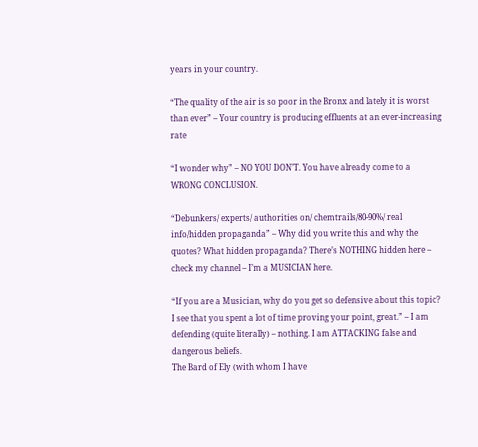years in your country.

“The quality of the air is so poor in the Bronx and lately it is worst than ever” – Your country is producing effluents at an ever-increasing rate

“I wonder why” – NO YOU DON’T. You have already come to a WRONG CONCLUSION.

“Debunkers/ experts/ authorities on/ chemtrails/80-90%/ real info/hidden propaganda” – Why did you write this and why the quotes? What hidden propaganda? There’s NOTHING hidden here – check my channel – I’m a MUSICIAN here.

“If you are a Musician, why do you get so defensive about this topic? I see that you spent a lot of time proving your point, great.” – I am defending (quite literally) – nothing. I am ATTACKING false and dangerous beliefs.
The Bard of Ely (with whom I have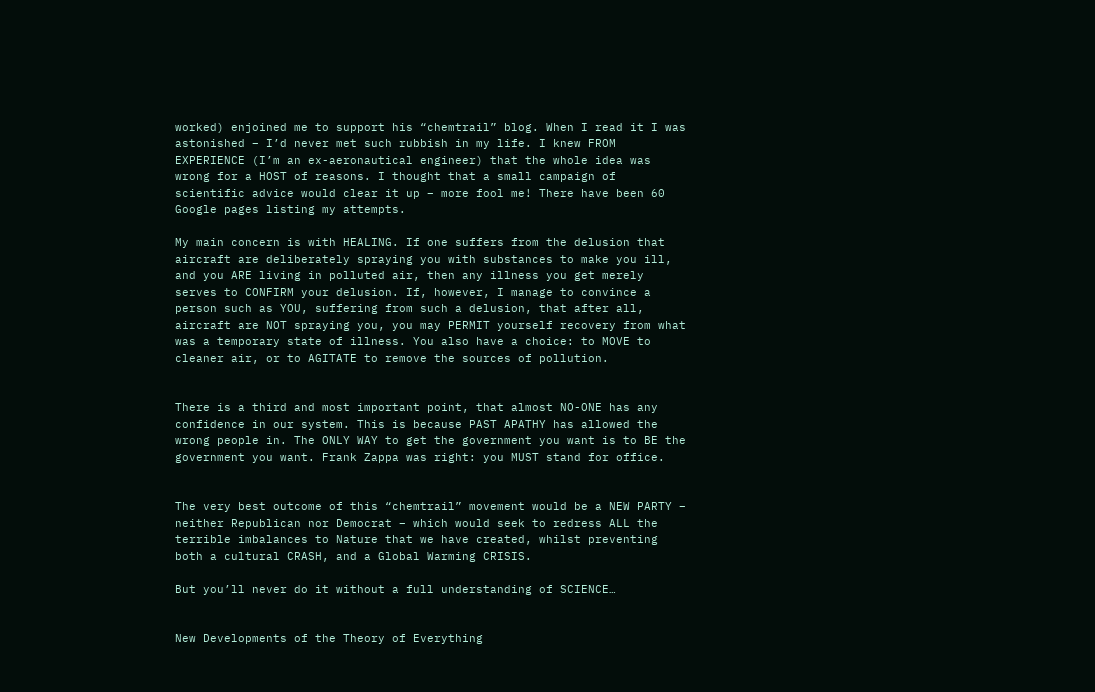worked) enjoined me to support his “chemtrail” blog. When I read it I was astonished – I’d never met such rubbish in my life. I knew FROM EXPERIENCE (I’m an ex-aeronautical engineer) that the whole idea was wrong for a HOST of reasons. I thought that a small campaign of scientific advice would clear it up – more fool me! There have been 60 Google pages listing my attempts.

My main concern is with HEALING. If one suffers from the delusion that aircraft are deliberately spraying you with substances to make you ill, and you ARE living in polluted air, then any illness you get merely serves to CONFIRM your delusion. If, however, I manage to convince a person such as YOU, suffering from such a delusion, that after all, aircraft are NOT spraying you, you may PERMIT yourself recovery from what was a temporary state of illness. You also have a choice: to MOVE to cleaner air, or to AGITATE to remove the sources of pollution.


There is a third and most important point, that almost NO-ONE has any confidence in our system. This is because PAST APATHY has allowed the wrong people in. The ONLY WAY to get the government you want is to BE the government you want. Frank Zappa was right: you MUST stand for office.


The very best outcome of this “chemtrail” movement would be a NEW PARTY – neither Republican nor Democrat – which would seek to redress ALL the terrible imbalances to Nature that we have created, whilst preventing both a cultural CRASH, and a Global Warming CRISIS.

But you’ll never do it without a full understanding of SCIENCE…


New Developments of the Theory of Everything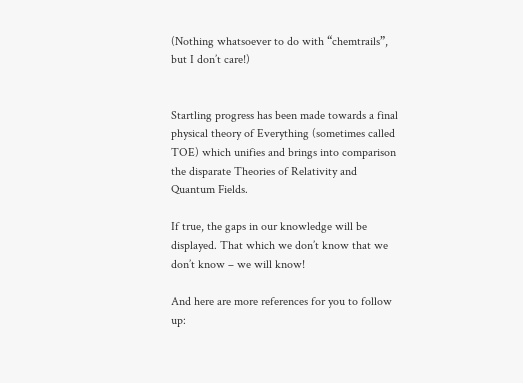(Nothing whatsoever to do with “chemtrails”, but I don’t care!)


Startling progress has been made towards a final physical theory of Everything (sometimes called TOE) which unifies and brings into comparison the disparate Theories of Relativity and Quantum Fields.

If true, the gaps in our knowledge will be displayed. That which we don’t know that we don’t know – we will know!

And here are more references for you to follow up: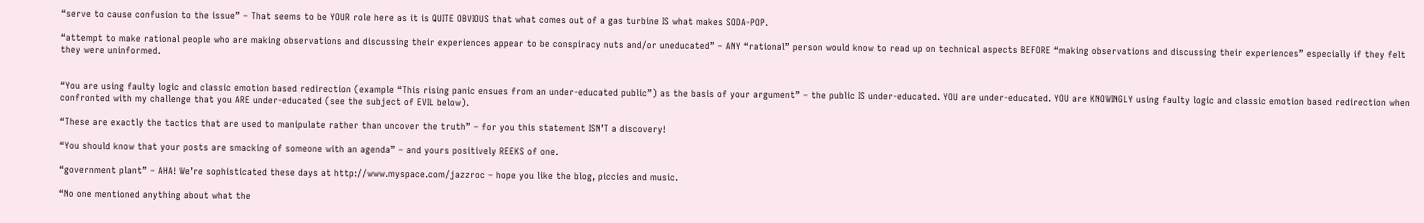“serve to cause confusion to the issue” – That seems to be YOUR role here as it is QUITE OBVIOUS that what comes out of a gas turbine IS what makes SODA-POP.

“attempt to make rational people who are making observations and discussing their experiences appear to be conspiracy nuts and/or uneducated” – ANY “rational” person would know to read up on technical aspects BEFORE “making observations and discussing their experiences” especially if they felt they were uninformed.


“You are using faulty logic and classic emotion based redirection (example “This rising panic ensues from an under-educated public”) as the basis of your argument” – the public IS under-educated. YOU are under-educated. YOU are KNOWINGLY using faulty logic and classic emotion based redirection when confronted with my challenge that you ARE under-educated (see the subject of EVIL below).

“These are exactly the tactics that are used to manipulate rather than uncover the truth” – for you this statement ISN’T a discovery!

“You should know that your posts are smacking of someone with an agenda” – and yours positively REEKS of one.

“government plant” – AHA! We’re sophisticated these days at http://www.myspace.com/jazzroc – hope you like the blog, piccies and music.

“No one mentioned anything about what the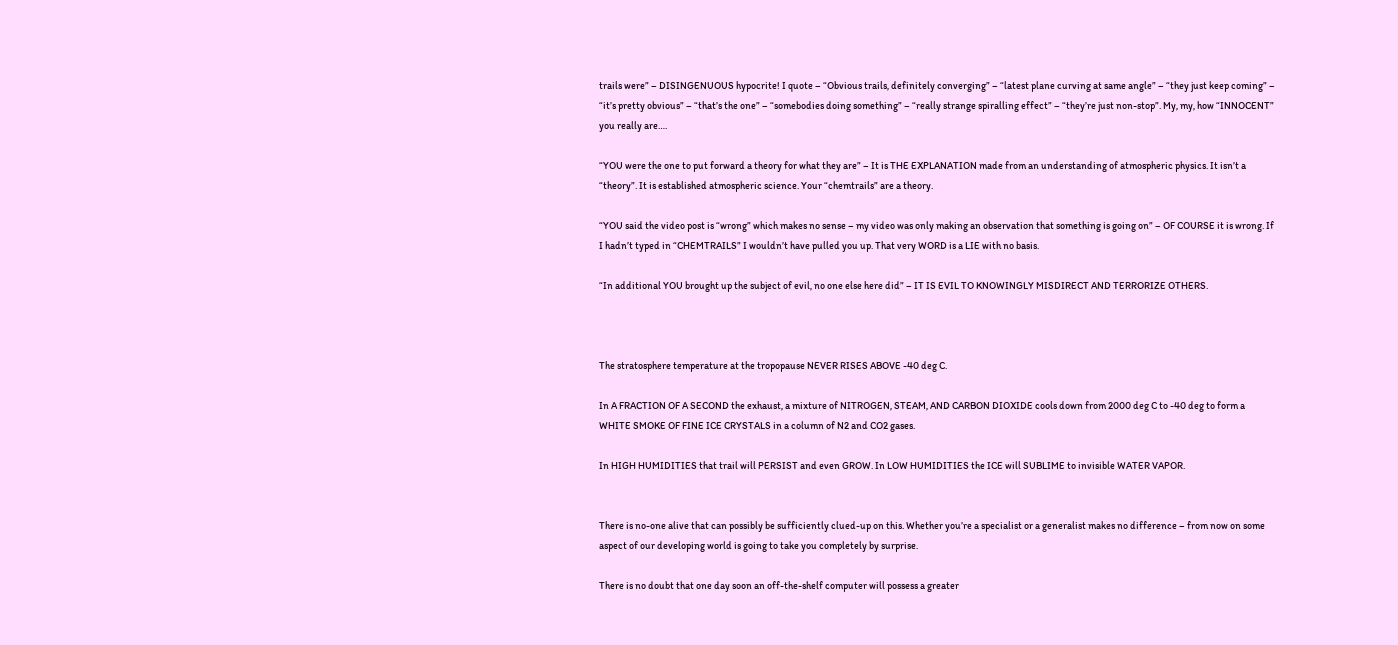trails were” – DISINGENUOUS hypocrite! I quote – “Obvious trails, definitely converging” – “latest plane curving at same angle” – “they just keep coming” – “it’s pretty obvious” – “that’s the one” – “somebodies doing something” – “really strange spiralling effect” – “they’re just non-stop”. My, my, how “INNOCENT” you really are….

“YOU were the one to put forward a theory for what they are” – It is THE EXPLANATION made from an understanding of atmospheric physics. It isn’t a “theory”. It is established atmospheric science. Your “chemtrails” are a theory.

“YOU said the video post is “wrong” which makes no sense – my video was only making an observation that something is going on” – OF COURSE it is wrong. If I hadn’t typed in “CHEMTRAILS” I wouldn’t have pulled you up. That very WORD is a LIE with no basis.

“In additional YOU brought up the subject of evil, no one else here did” – IT IS EVIL TO KNOWINGLY MISDIRECT AND TERRORIZE OTHERS.



The stratosphere temperature at the tropopause NEVER RISES ABOVE -40 deg C.

In A FRACTION OF A SECOND the exhaust, a mixture of NITROGEN, STEAM, AND CARBON DIOXIDE cools down from 2000 deg C to -40 deg to form a WHITE SMOKE OF FINE ICE CRYSTALS in a column of N2 and CO2 gases.

In HIGH HUMIDITIES that trail will PERSIST and even GROW. In LOW HUMIDITIES the ICE will SUBLIME to invisible WATER VAPOR.


There is no-one alive that can possibly be sufficiently clued-up on this. Whether you’re a specialist or a generalist makes no difference – from now on some aspect of our developing world is going to take you completely by surprise.

There is no doubt that one day soon an off-the-shelf computer will possess a greater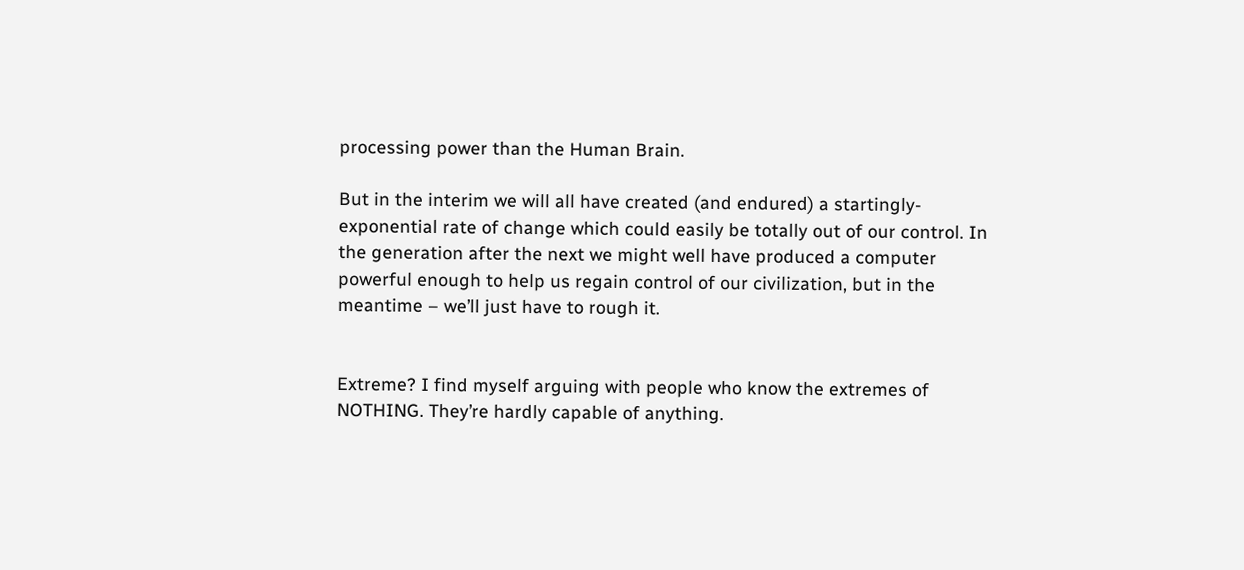processing power than the Human Brain.

But in the interim we will all have created (and endured) a startingly-exponential rate of change which could easily be totally out of our control. In the generation after the next we might well have produced a computer powerful enough to help us regain control of our civilization, but in the meantime – we’ll just have to rough it.


Extreme? I find myself arguing with people who know the extremes of NOTHING. They’re hardly capable of anything.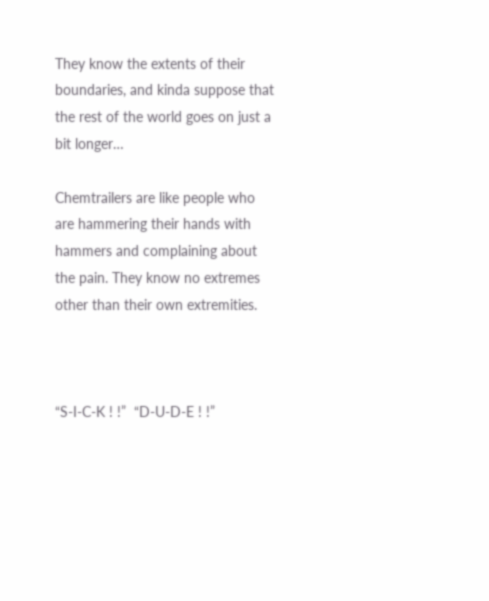They know the extents of their boundaries, and kinda suppose that the rest of the world goes on just a bit longer…

Chemtrailers are like people who are hammering their hands with hammers and complaining about the pain. They know no extremes other than their own extremities.



“S-I-C-K ! !”  “D-U-D-E ! !”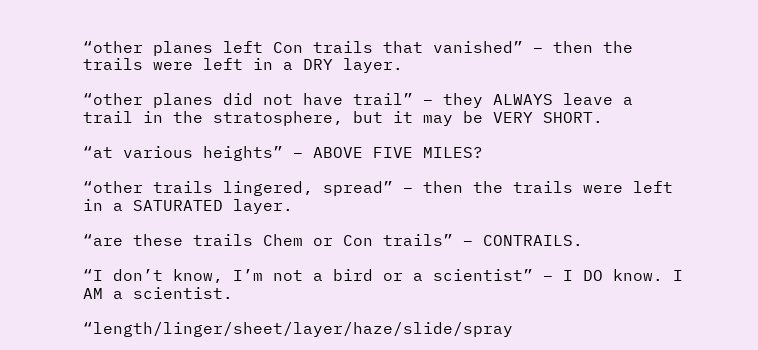“other planes left Con trails that vanished” – then the trails were left in a DRY layer.

“other planes did not have trail” – they ALWAYS leave a trail in the stratosphere, but it may be VERY SHORT.

“at various heights” – ABOVE FIVE MILES?

“other trails lingered, spread” – then the trails were left in a SATURATED layer.

“are these trails Chem or Con trails” – CONTRAILS.

“I don’t know, I’m not a bird or a scientist” – I DO know. I AM a scientist.

“length/linger/sheet/layer/haze/slide/spray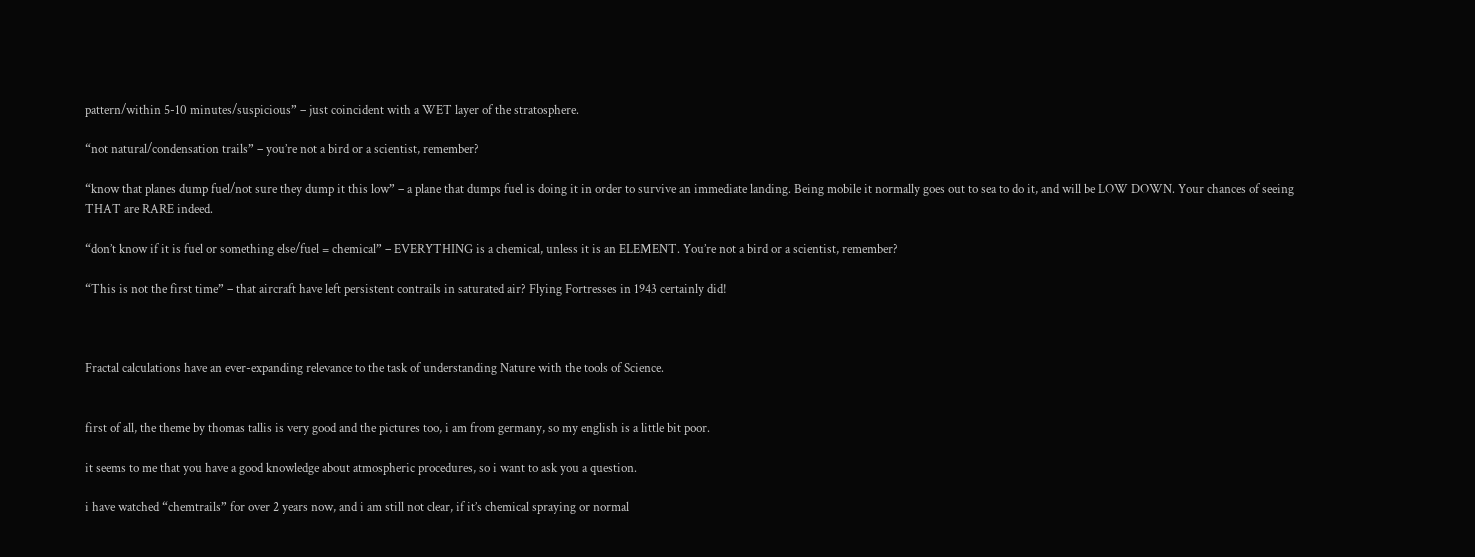pattern/within 5-10 minutes/suspicious” – just coincident with a WET layer of the stratosphere.

“not natural/condensation trails” – you’re not a bird or a scientist, remember?

“know that planes dump fuel/not sure they dump it this low” – a plane that dumps fuel is doing it in order to survive an immediate landing. Being mobile it normally goes out to sea to do it, and will be LOW DOWN. Your chances of seeing THAT are RARE indeed.

“don’t know if it is fuel or something else/fuel = chemical” – EVERYTHING is a chemical, unless it is an ELEMENT. You’re not a bird or a scientist, remember?

“This is not the first time” – that aircraft have left persistent contrails in saturated air? Flying Fortresses in 1943 certainly did!



Fractal calculations have an ever-expanding relevance to the task of understanding Nature with the tools of Science.


first of all, the theme by thomas tallis is very good and the pictures too, i am from germany, so my english is a little bit poor.

it seems to me that you have a good knowledge about atmospheric procedures, so i want to ask you a question.

i have watched “chemtrails” for over 2 years now, and i am still not clear, if it’s chemical spraying or normal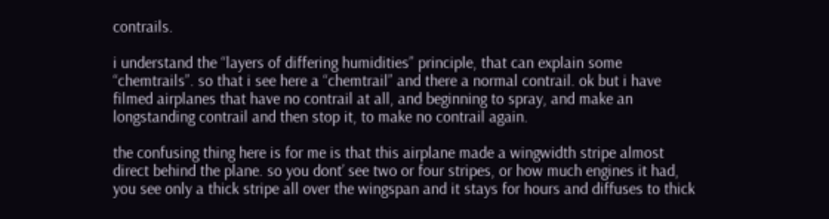contrails.

i understand the “layers of differing humidities” principle, that can explain some “chemtrails”. so that i see here a “chemtrail” and there a normal contrail. ok but i have filmed airplanes that have no contrail at all, and beginning to spray, and make an longstanding contrail and then stop it, to make no contrail again.

the confusing thing here is for me is that this airplane made a wingwidth stripe almost direct behind the plane. so you dont’ see two or four stripes, or how much engines it had, you see only a thick stripe all over the wingspan and it stays for hours and diffuses to thick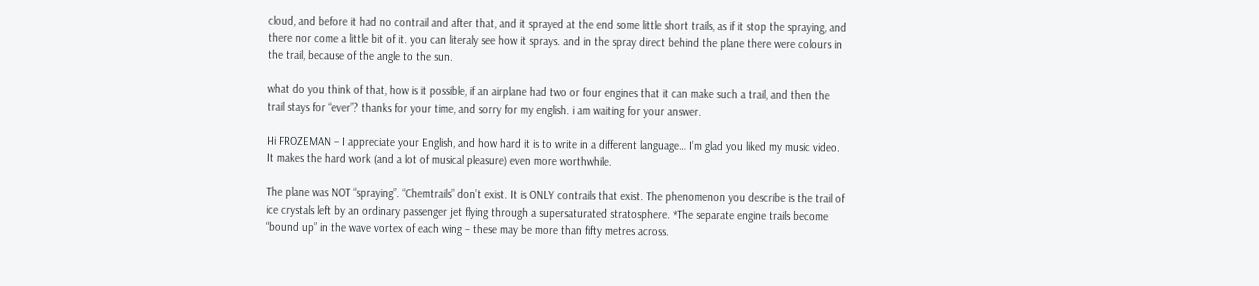cloud, and before it had no contrail and after that, and it sprayed at the end some little short trails, as if it stop the spraying, and there nor come a little bit of it. you can literaly see how it sprays. and in the spray direct behind the plane there were colours in the trail, because of the angle to the sun.

what do you think of that, how is it possible, if an airplane had two or four engines that it can make such a trail, and then the trail stays for “ever”? thanks for your time, and sorry for my english. i am waiting for your answer.

Hi FROZEMAN – I appreciate your English, and how hard it is to write in a different language… I’m glad you liked my music video. It makes the hard work (and a lot of musical pleasure) even more worthwhile.

The plane was NOT “spraying”. “Chemtrails” don’t exist. It is ONLY contrails that exist. The phenomenon you describe is the trail of ice crystals left by an ordinary passenger jet flying through a supersaturated stratosphere. *The separate engine trails become “bound up” in the wave vortex of each wing – these may be more than fifty metres across.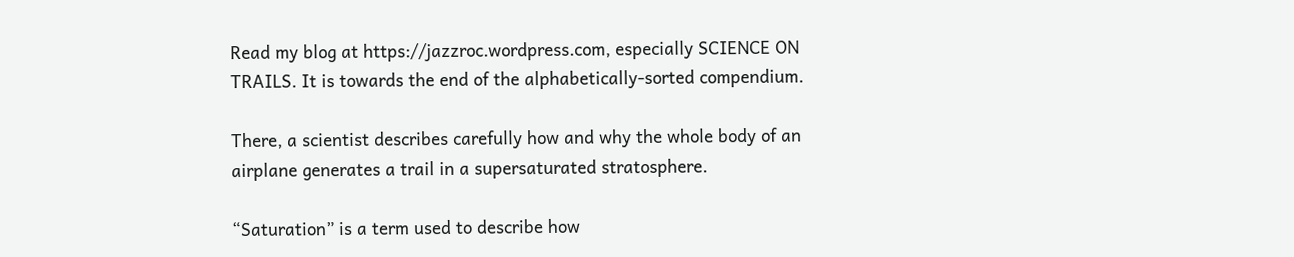Read my blog at https://jazzroc.wordpress.com, especially SCIENCE ON TRAILS. It is towards the end of the alphabetically-sorted compendium.

There, a scientist describes carefully how and why the whole body of an airplane generates a trail in a supersaturated stratosphere.

“Saturation” is a term used to describe how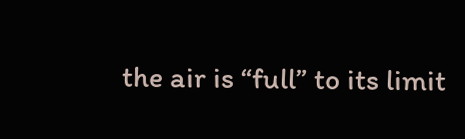the air is “full” to its limit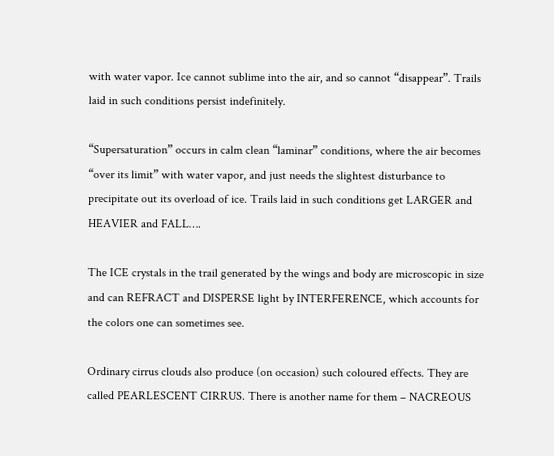with water vapor. Ice cannot sublime into the air, and so cannot “disappear”. Trails laid in such conditions persist indefinitely.

“Supersaturation” occurs in calm clean “laminar” conditions, where the air becomes “over its limit” with water vapor, and just needs the slightest disturbance to precipitate out its overload of ice. Trails laid in such conditions get LARGER and HEAVIER and FALL….

The ICE crystals in the trail generated by the wings and body are microscopic in size and can REFRACT and DISPERSE light by INTERFERENCE, which accounts for the colors one can sometimes see.

Ordinary cirrus clouds also produce (on occasion) such coloured effects. They are called PEARLESCENT CIRRUS. There is another name for them – NACREOUS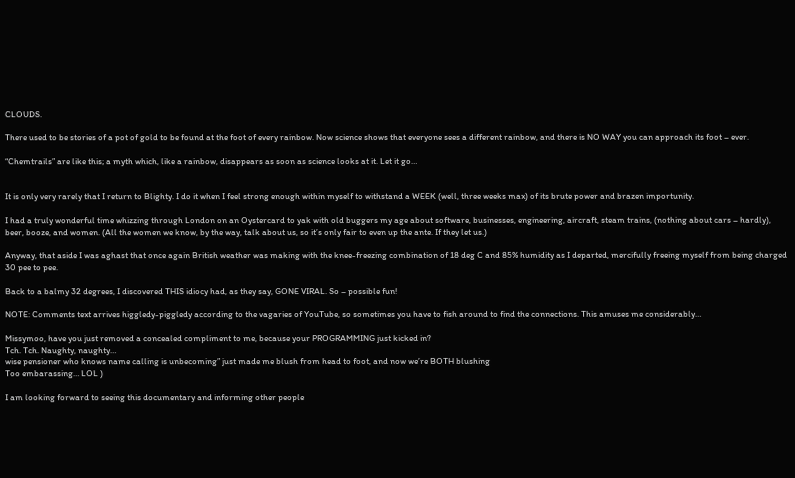CLOUDS.

There used to be stories of a pot of gold to be found at the foot of every rainbow. Now science shows that everyone sees a different rainbow, and there is NO WAY you can approach its foot – ever.

“Chemtrails” are like this; a myth which, like a rainbow, disappears as soon as science looks at it. Let it go…


It is only very rarely that I return to Blighty. I do it when I feel strong enough within myself to withstand a WEEK (well, three weeks max) of its brute power and brazen importunity.

I had a truly wonderful time whizzing through London on an Oystercard to yak with old buggers my age about software, businesses, engineering, aircraft, steam trains, (nothing about cars – hardly), beer, booze, and women. (All the women we know, by the way, talk about us, so it’s only fair to even up the ante. If they let us.)

Anyway, that aside I was aghast that once again British weather was making with the knee-freezing combination of 18 deg C and 85% humidity as I departed, mercifully freeing myself from being charged 30 pee to pee.

Back to a balmy 32 degrees, I discovered THIS idiocy had, as they say, GONE VIRAL. So – possible fun!

NOTE: Comments text arrives higgledy-piggledy according to the vagaries of YouTube, so sometimes you have to fish around to find the connections. This amuses me considerably…

Missymoo, have you just removed a concealed compliment to me, because your PROGRAMMING just kicked in?
Tch. Tch. Naughty, naughty…
wise pensioner who knows name calling is unbecoming” just made me blush from head to foot, and now we’re BOTH blushing
Too embarassing… LOL )

I am looking forward to seeing this documentary and informing other people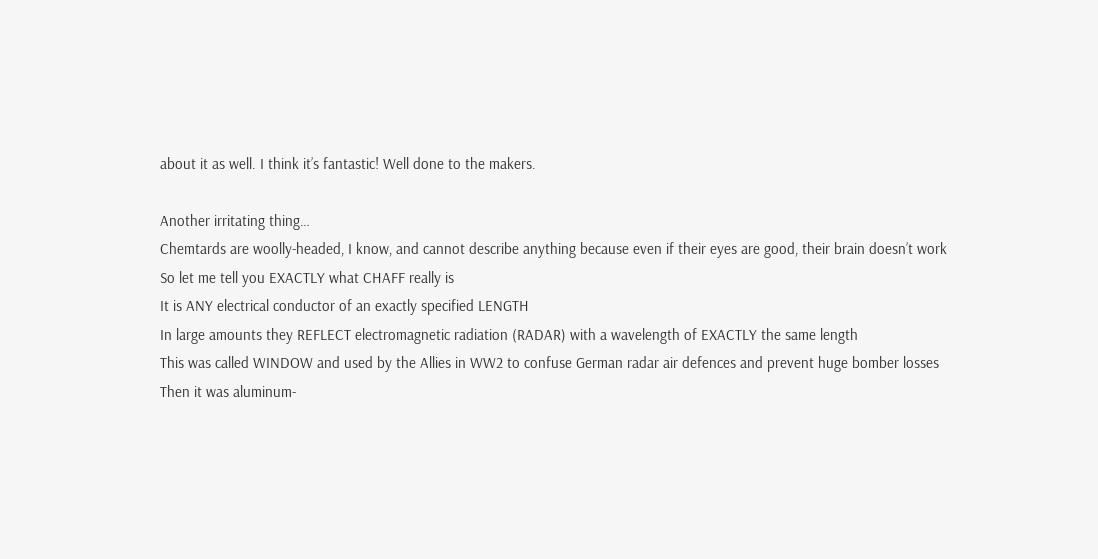about it as well. I think it’s fantastic! Well done to the makers.

Another irritating thing…
Chemtards are woolly-headed, I know, and cannot describe anything because even if their eyes are good, their brain doesn’t work
So let me tell you EXACTLY what CHAFF really is
It is ANY electrical conductor of an exactly specified LENGTH
In large amounts they REFLECT electromagnetic radiation (RADAR) with a wavelength of EXACTLY the same length
This was called WINDOW and used by the Allies in WW2 to confuse German radar air defences and prevent huge bomber losses
Then it was aluminum-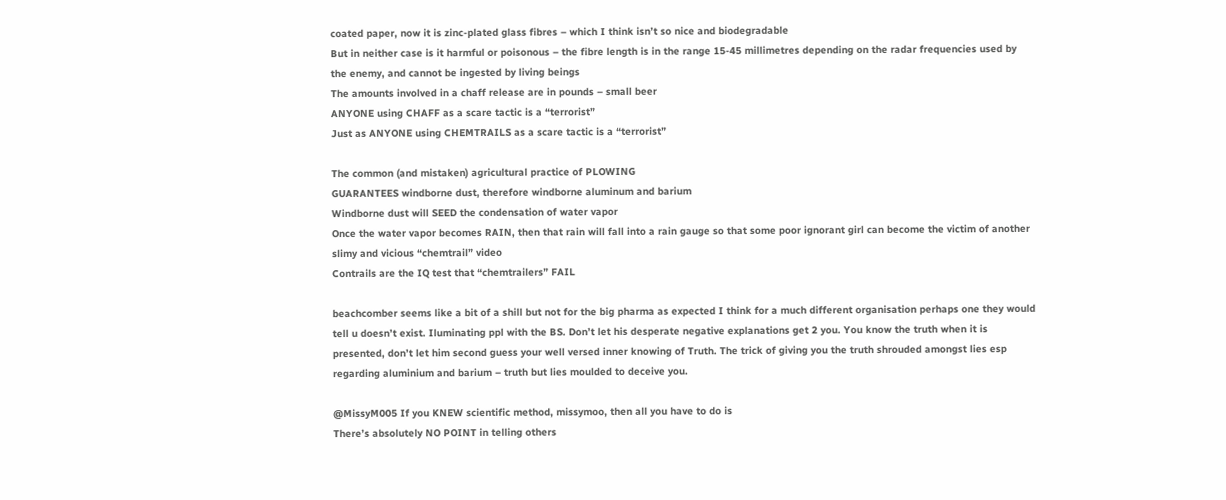coated paper, now it is zinc-plated glass fibres – which I think isn’t so nice and biodegradable
But in neither case is it harmful or poisonous – the fibre length is in the range 15-45 millimetres depending on the radar frequencies used by the enemy, and cannot be ingested by living beings
The amounts involved in a chaff release are in pounds – small beer
ANYONE using CHAFF as a scare tactic is a “terrorist”
Just as ANYONE using CHEMTRAILS as a scare tactic is a “terrorist”

The common (and mistaken) agricultural practice of PLOWING
GUARANTEES windborne dust, therefore windborne aluminum and barium
Windborne dust will SEED the condensation of water vapor
Once the water vapor becomes RAIN, then that rain will fall into a rain gauge so that some poor ignorant girl can become the victim of another slimy and vicious “chemtrail” video
Contrails are the IQ test that “chemtrailers” FAIL

beachcomber seems like a bit of a shill but not for the big pharma as expected I think for a much different organisation perhaps one they would tell u doesn’t exist. Iluminating ppl with the BS. Don’t let his desperate negative explanations get 2 you. You know the truth when it is presented, don’t let him second guess your well versed inner knowing of Truth. The trick of giving you the truth shrouded amongst lies esp regarding aluminium and barium – truth but lies moulded to deceive you.

@MissyM005 If you KNEW scientific method, missymoo, then all you have to do is
There’s absolutely NO POINT in telling others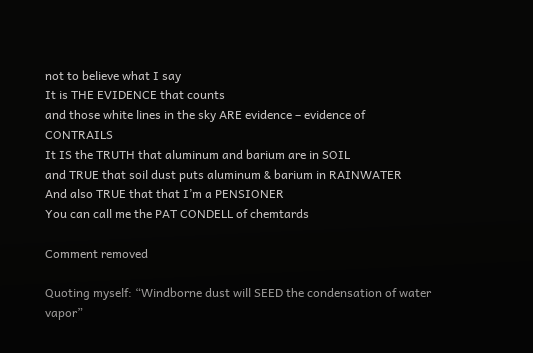not to believe what I say
It is THE EVIDENCE that counts
and those white lines in the sky ARE evidence – evidence of CONTRAILS
It IS the TRUTH that aluminum and barium are in SOIL
and TRUE that soil dust puts aluminum & barium in RAINWATER
And also TRUE that that I’m a PENSIONER
You can call me the PAT CONDELL of chemtards

Comment removed

Quoting myself: “Windborne dust will SEED the condensation of water vapor”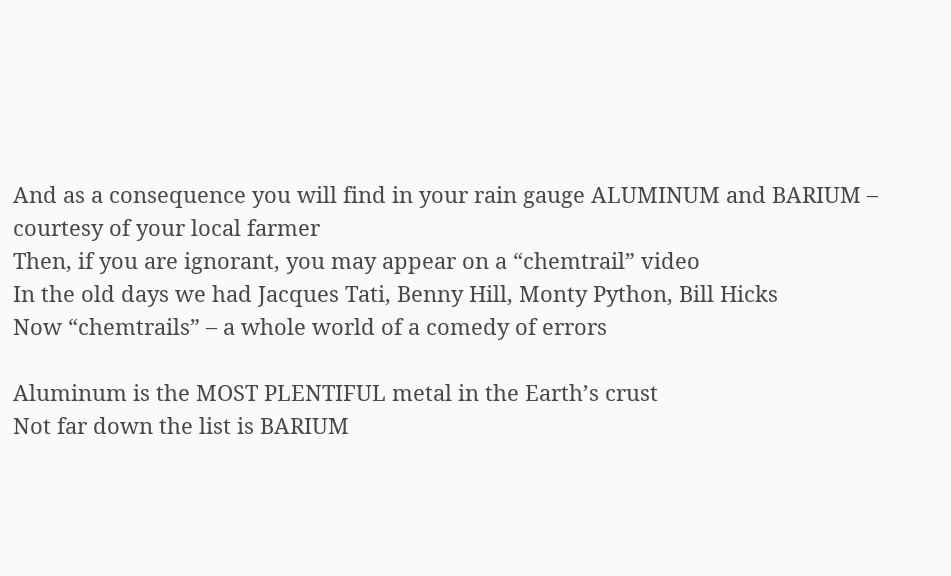And as a consequence you will find in your rain gauge ALUMINUM and BARIUM – courtesy of your local farmer
Then, if you are ignorant, you may appear on a “chemtrail” video
In the old days we had Jacques Tati, Benny Hill, Monty Python, Bill Hicks
Now “chemtrails” – a whole world of a comedy of errors

Aluminum is the MOST PLENTIFUL metal in the Earth’s crust
Not far down the list is BARIUM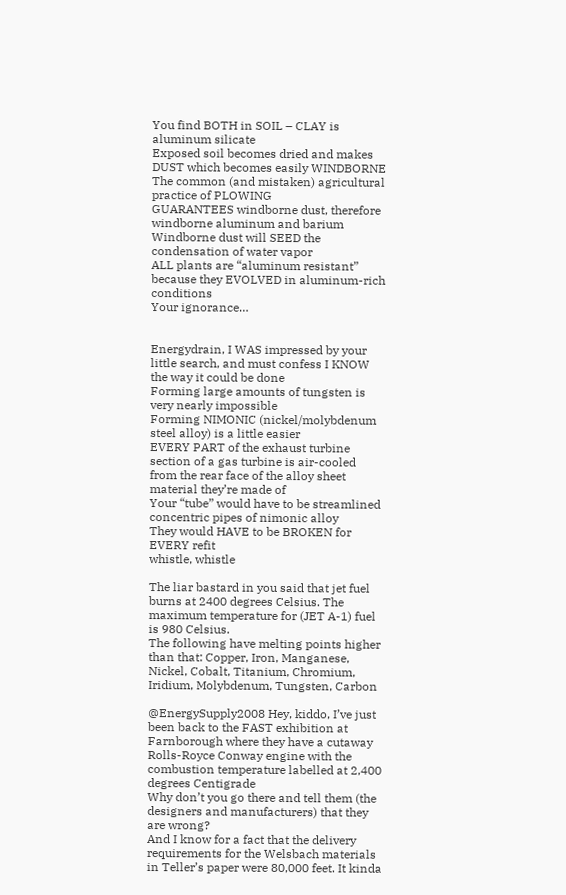You find BOTH in SOIL – CLAY is aluminum silicate
Exposed soil becomes dried and makes DUST which becomes easily WINDBORNE
The common (and mistaken) agricultural practice of PLOWING
GUARANTEES windborne dust, therefore windborne aluminum and barium
Windborne dust will SEED the condensation of water vapor
ALL plants are “aluminum resistant” because they EVOLVED in aluminum-rich conditions
Your ignorance…


Energydrain, I WAS impressed by your little search, and must confess I KNOW the way it could be done
Forming large amounts of tungsten is very nearly impossible
Forming NIMONIC (nickel/molybdenum steel alloy) is a little easier
EVERY PART of the exhaust turbine section of a gas turbine is air-cooled from the rear face of the alloy sheet material they’re made of
Your “tube” would have to be streamlined concentric pipes of nimonic alloy
They would HAVE to be BROKEN for EVERY refit
whistle, whistle

The liar bastard in you said that jet fuel burns at 2400 degrees Celsius. The maximum temperature for (JET A-1) fuel is 980 Celsius.
The following have melting points higher than that: Copper, Iron, Manganese, Nickel, Cobalt, Titanium, Chromium, Iridium, Molybdenum, Tungsten, Carbon

@EnergySupply2008 Hey, kiddo, I’ve just been back to the FAST exhibition at Farnborough where they have a cutaway Rolls-Royce Conway engine with the combustion temperature labelled at 2,400 degrees Centigrade
Why don’t you go there and tell them (the designers and manufacturers) that they are wrong?
And I know for a fact that the delivery requirements for the Welsbach materials in Teller’s paper were 80,000 feet. It kinda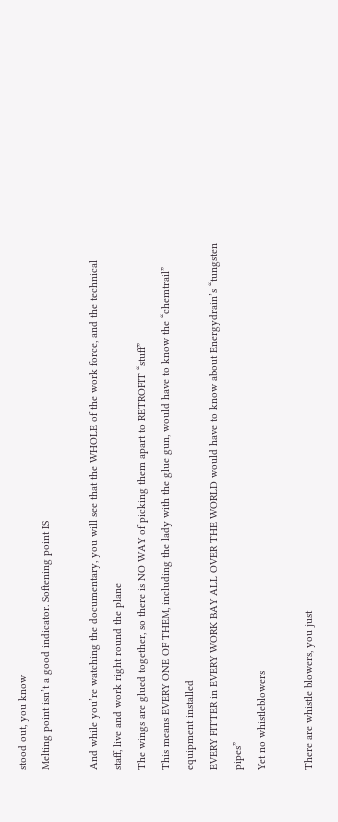stood out, you know
Melting point isn’t a good indicator. Softening point IS

And while you’re watching the documentary, you will see that the WHOLE of the work force, and the technical staff, live and work right round the plane
The wings are glued together, so there is NO WAY of picking them apart to RETROFIT “stuff”
This means EVERY ONE OF THEM, including the lady with the glue gun, would have to know the “chemtrail” equipment installed
EVERY FITTER in EVERY WORK BAY ALL OVER THE WORLD would have to know about Energydrain’s “tungsten pipes”
Yet no whistleblowers

There are whistle blowers, you just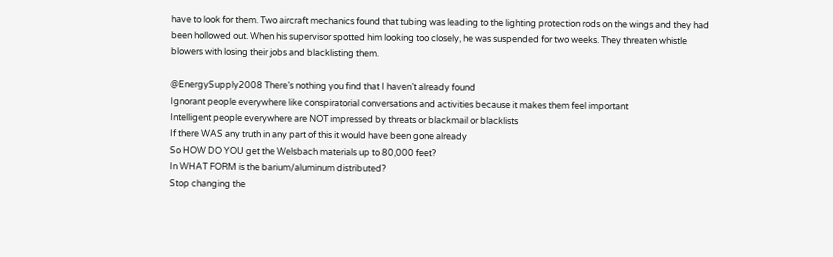have to look for them. Two aircraft mechanics found that tubing was leading to the lighting protection rods on the wings and they had been hollowed out. When his supervisor spotted him looking too closely, he was suspended for two weeks. They threaten whistle blowers with losing their jobs and blacklisting them.

@EnergySupply2008 There’s nothing you find that I haven’t already found
Ignorant people everywhere like conspiratorial conversations and activities because it makes them feel important
Intelligent people everywhere are NOT impressed by threats or blackmail or blacklists
If there WAS any truth in any part of this it would have been gone already
So HOW DO YOU get the Welsbach materials up to 80,000 feet?
In WHAT FORM is the barium/aluminum distributed?
Stop changing the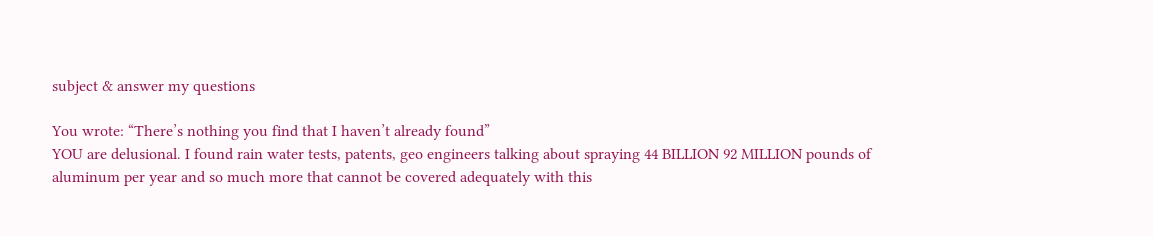subject & answer my questions

You wrote: “There’s nothing you find that I haven’t already found”
YOU are delusional. I found rain water tests, patents, geo engineers talking about spraying 44 BILLION 92 MILLION pounds of aluminum per year and so much more that cannot be covered adequately with this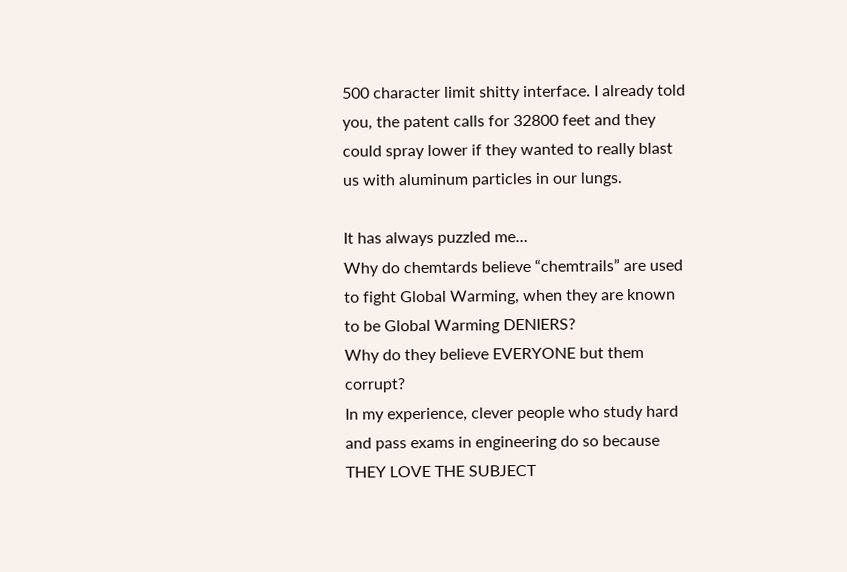500 character limit shitty interface. I already told you, the patent calls for 32800 feet and they could spray lower if they wanted to really blast us with aluminum particles in our lungs.

It has always puzzled me…
Why do chemtards believe “chemtrails” are used to fight Global Warming, when they are known to be Global Warming DENIERS?
Why do they believe EVERYONE but them corrupt?
In my experience, clever people who study hard and pass exams in engineering do so because THEY LOVE THE SUBJECT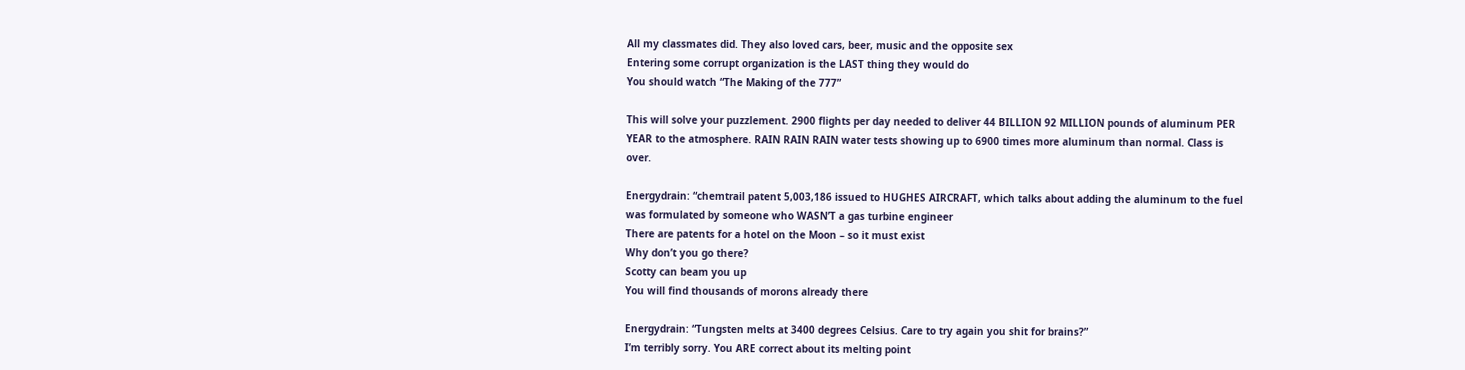All my classmates did. They also loved cars, beer, music and the opposite sex
Entering some corrupt organization is the LAST thing they would do
You should watch “The Making of the 777”

This will solve your puzzlement. 2900 flights per day needed to deliver 44 BILLION 92 MILLION pounds of aluminum PER YEAR to the atmosphere. RAIN RAIN RAIN water tests showing up to 6900 times more aluminum than normal. Class is over.

Energydrain: “chemtrail patent 5,003,186 issued to HUGHES AIRCRAFT, which talks about adding the aluminum to the fuel
was formulated by someone who WASN’T a gas turbine engineer
There are patents for a hotel on the Moon – so it must exist
Why don’t you go there?
Scotty can beam you up
You will find thousands of morons already there

Energydrain: “Tungsten melts at 3400 degrees Celsius. Care to try again you shit for brains?”
I’m terribly sorry. You ARE correct about its melting point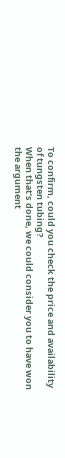To confirm, could you check the price and availability of tungsten tubing?
When that’s done, we could consider you to have won the argument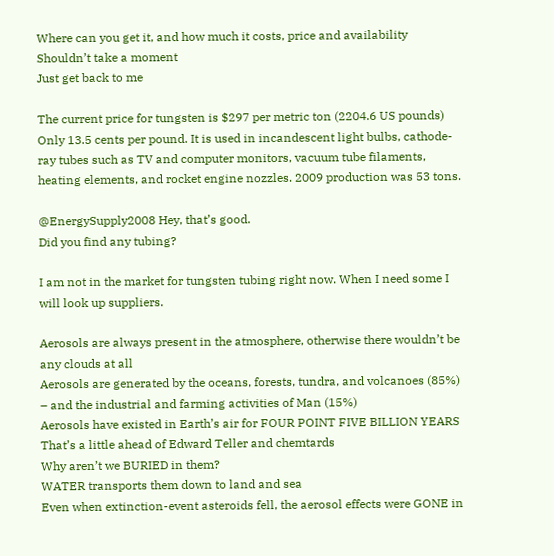Where can you get it, and how much it costs, price and availability
Shouldn’t take a moment
Just get back to me

The current price for tungsten is $297 per metric ton (2204.6 US pounds) Only 13.5 cents per pound. It is used in incandescent light bulbs, cathode-ray tubes such as TV and computer monitors, vacuum tube filaments, heating elements, and rocket engine nozzles. 2009 production was 53 tons.

@EnergySupply2008 Hey, that’s good.
Did you find any tubing?

I am not in the market for tungsten tubing right now. When I need some I will look up suppliers.

Aerosols are always present in the atmosphere, otherwise there wouldn’t be any clouds at all
Aerosols are generated by the oceans, forests, tundra, and volcanoes (85%) – and the industrial and farming activities of Man (15%)
Aerosols have existed in Earth’s air for FOUR POINT FIVE BILLION YEARS
That’s a little ahead of Edward Teller and chemtards
Why aren’t we BURIED in them?
WATER transports them down to land and sea
Even when extinction-event asteroids fell, the aerosol effects were GONE in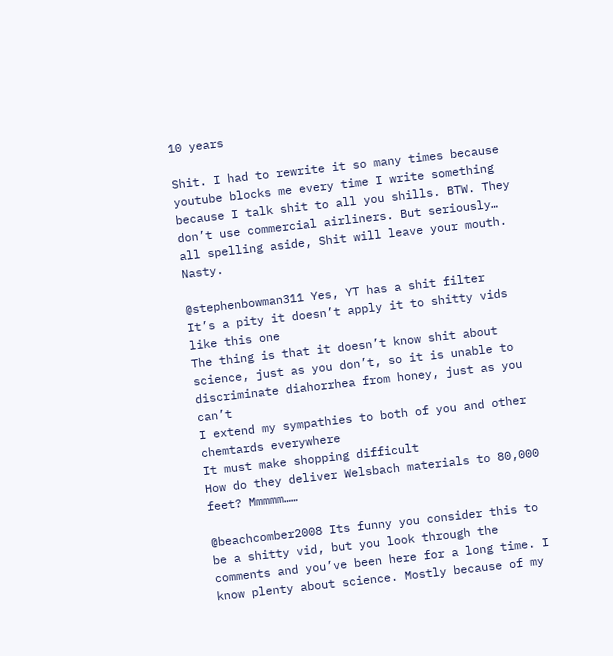10 years

Shit. I had to rewrite it so many times because youtube blocks me every time I write something because I talk shit to all you shills. BTW. They don’t use commercial airliners. But seriously… all spelling aside, Shit will leave your mouth. Nasty.

@stephenbowman311 Yes, YT has a shit filter
It’s a pity it doesn’t apply it to shitty vids like this one
The thing is that it doesn’t know shit about science, just as you don’t, so it is unable to discriminate diahorrhea from honey, just as you can’t
I extend my sympathies to both of you and other chemtards everywhere
It must make shopping difficult
How do they deliver Welsbach materials to 80,000 feet? Mmmmm……

@beachcomber2008 Its funny you consider this to be a shitty vid, but you look through the comments and you’ve been here for a long time. I know plenty about science. Mostly because of my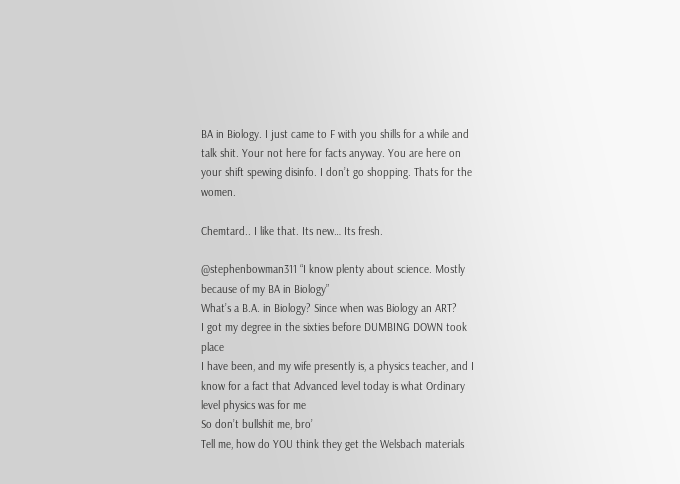BA in Biology. I just came to F with you shills for a while and talk shit. Your not here for facts anyway. You are here on your shift spewing disinfo. I don’t go shopping. Thats for the women.

Chemtard.. I like that. Its new… Its fresh.

@stephenbowman311 “I know plenty about science. Mostly because of my BA in Biology”
What’s a B.A. in Biology? Since when was Biology an ART?
I got my degree in the sixties before DUMBING DOWN took place
I have been, and my wife presently is, a physics teacher, and I know for a fact that Advanced level today is what Ordinary level physics was for me
So don’t bullshit me, bro’
Tell me, how do YOU think they get the Welsbach materials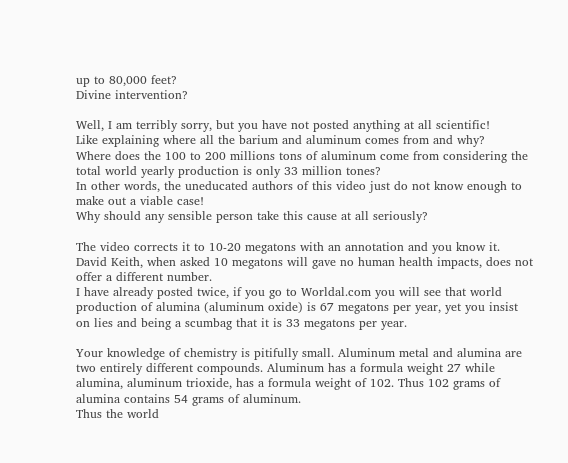up to 80,000 feet?
Divine intervention?

Well, I am terribly sorry, but you have not posted anything at all scientific!
Like explaining where all the barium and aluminum comes from and why?
Where does the 100 to 200 millions tons of aluminum come from considering the total world yearly production is only 33 million tones?
In other words, the uneducated authors of this video just do not know enough to make out a viable case!
Why should any sensible person take this cause at all seriously?

The video corrects it to 10-20 megatons with an annotation and you know it. David Keith, when asked 10 megatons will gave no human health impacts, does not offer a different number.
I have already posted twice, if you go to Worldal.com you will see that world production of alumina (aluminum oxide) is 67 megatons per year, yet you insist on lies and being a scumbag that it is 33 megatons per year.

Your knowledge of chemistry is pitifully small. Aluminum metal and alumina are two entirely different compounds. Aluminum has a formula weight 27 while alumina, aluminum trioxide, has a formula weight of 102. Thus 102 grams of alumina contains 54 grams of aluminum.
Thus the world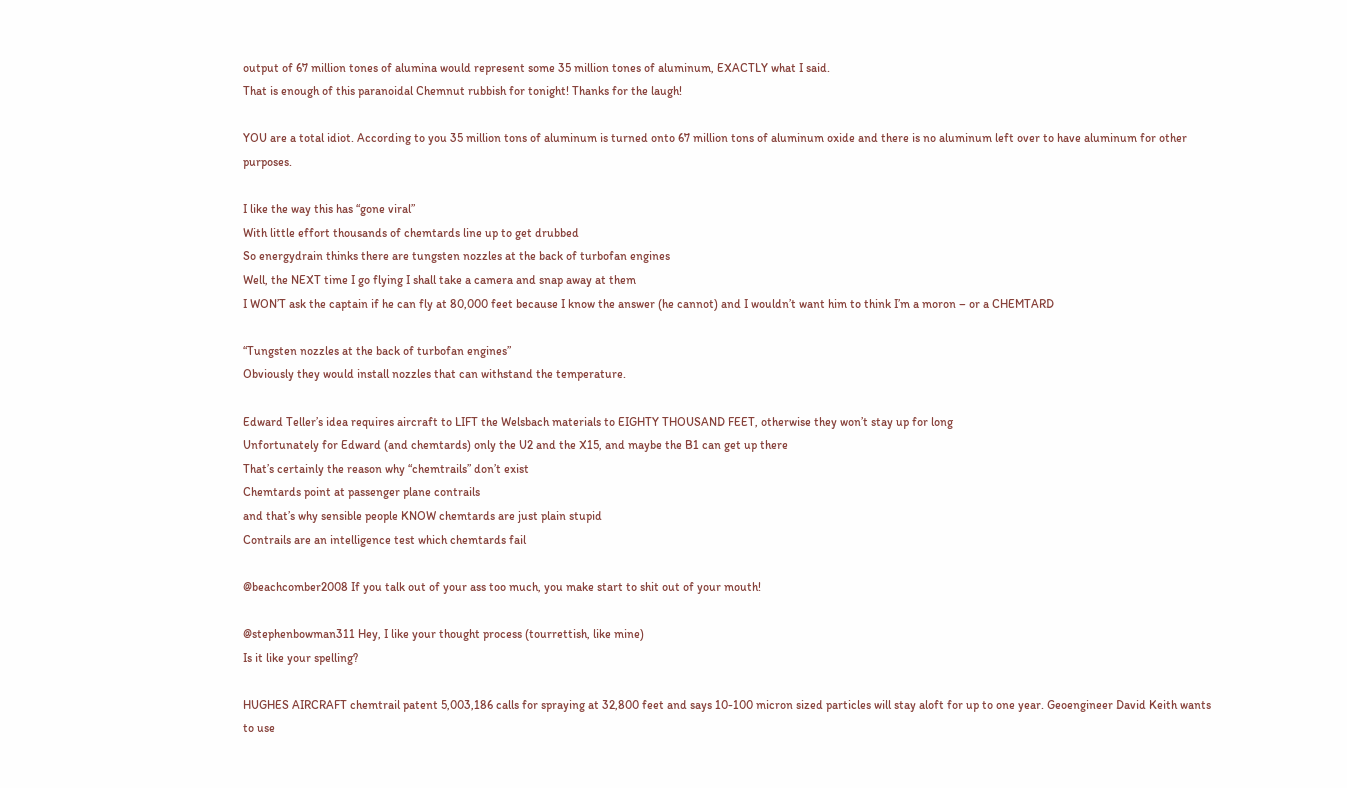output of 67 million tones of alumina would represent some 35 million tones of aluminum, EXACTLY what I said.
That is enough of this paranoidal Chemnut rubbish for tonight! Thanks for the laugh!

YOU are a total idiot. According to you 35 million tons of aluminum is turned onto 67 million tons of aluminum oxide and there is no aluminum left over to have aluminum for other purposes.

I like the way this has “gone viral”
With little effort thousands of chemtards line up to get drubbed
So energydrain thinks there are tungsten nozzles at the back of turbofan engines
Well, the NEXT time I go flying I shall take a camera and snap away at them
I WON’T ask the captain if he can fly at 80,000 feet because I know the answer (he cannot) and I wouldn’t want him to think I’m a moron – or a CHEMTARD

“Tungsten nozzles at the back of turbofan engines”
Obviously they would install nozzles that can withstand the temperature.

Edward Teller’s idea requires aircraft to LIFT the Welsbach materials to EIGHTY THOUSAND FEET, otherwise they won’t stay up for long
Unfortunately for Edward (and chemtards) only the U2 and the X15, and maybe the B1 can get up there
That’s certainly the reason why “chemtrails” don’t exist
Chemtards point at passenger plane contrails
and that’s why sensible people KNOW chemtards are just plain stupid
Contrails are an intelligence test which chemtards fail

@beachcomber2008 If you talk out of your ass too much, you make start to shit out of your mouth!

@stephenbowman311 Hey, I like your thought process (tourrettish, like mine)
Is it like your spelling?

HUGHES AIRCRAFT chemtrail patent 5,003,186 calls for spraying at 32,800 feet and says 10-100 micron sized particles will stay aloft for up to one year. Geoengineer David Keith wants to use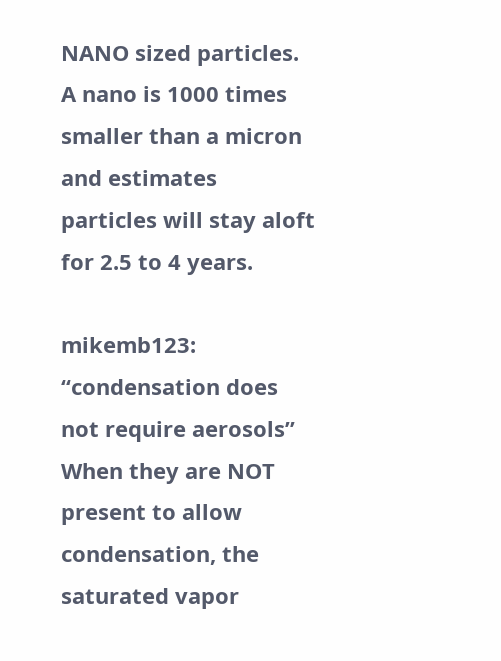NANO sized particles. A nano is 1000 times smaller than a micron and estimates particles will stay aloft for 2.5 to 4 years.

mikemb123: “condensation does not require aerosols”
When they are NOT present to allow condensation, the saturated vapor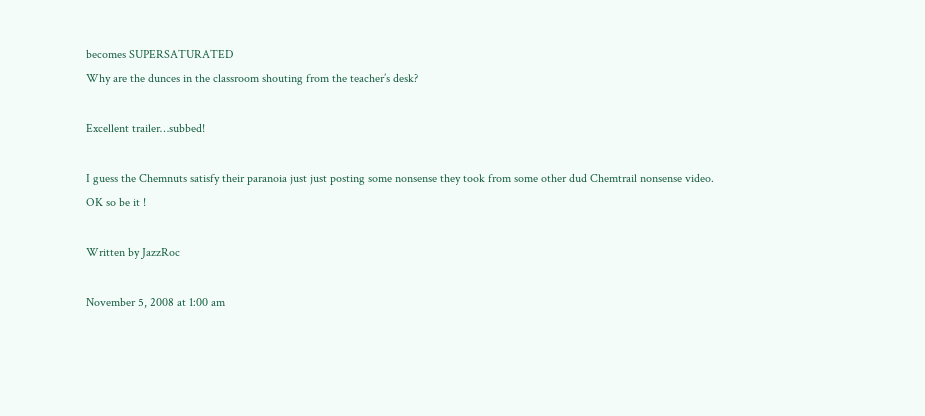becomes SUPERSATURATED
Why are the dunces in the classroom shouting from the teacher’s desk?

Excellent trailer…subbed!

I guess the Chemnuts satisfy their paranoia just just posting some nonsense they took from some other dud Chemtrail nonsense video.
OK so be it !

Written by JazzRoc

November 5, 2008 at 1:00 am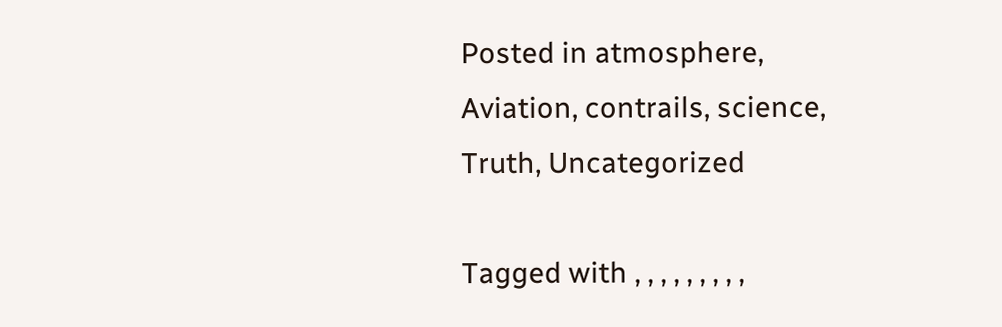Posted in atmosphere, Aviation, contrails, science, Truth, Uncategorized

Tagged with , , , , , , , , ,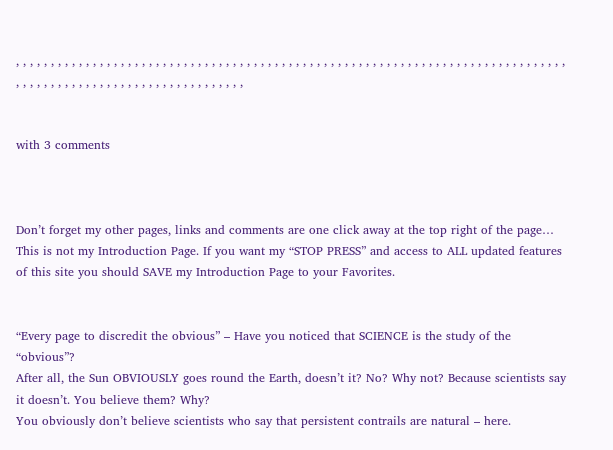, , , , , , , , , , , , , , , , , , , , , , , , , , , , , , , , , , , , , , , , , , , , , , , , , , , , , , , , , , , , , , , , , , , , , , , , , , , , , , , , , , , , , , , , , , , , , , , , , , , , , , , , , , , , , , , ,


with 3 comments



Don’t forget my other pages, links and comments are one click away at the top right of the page…
This is not my Introduction Page. If you want my “STOP PRESS” and access to ALL updated features of this site you should SAVE my Introduction Page to your Favorites.


“Every page to discredit the obvious” – Have you noticed that SCIENCE is the study of the “obvious”?
After all, the Sun OBVIOUSLY goes round the Earth, doesn’t it? No? Why not? Because scientists say it doesn’t. You believe them? Why?
You obviously don’t believe scientists who say that persistent contrails are natural – here.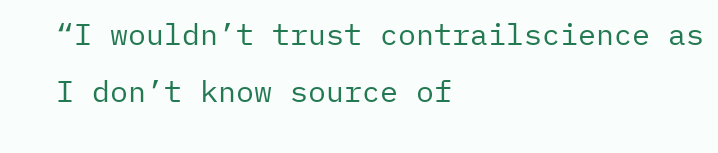“I wouldn’t trust contrailscience as I don’t know source of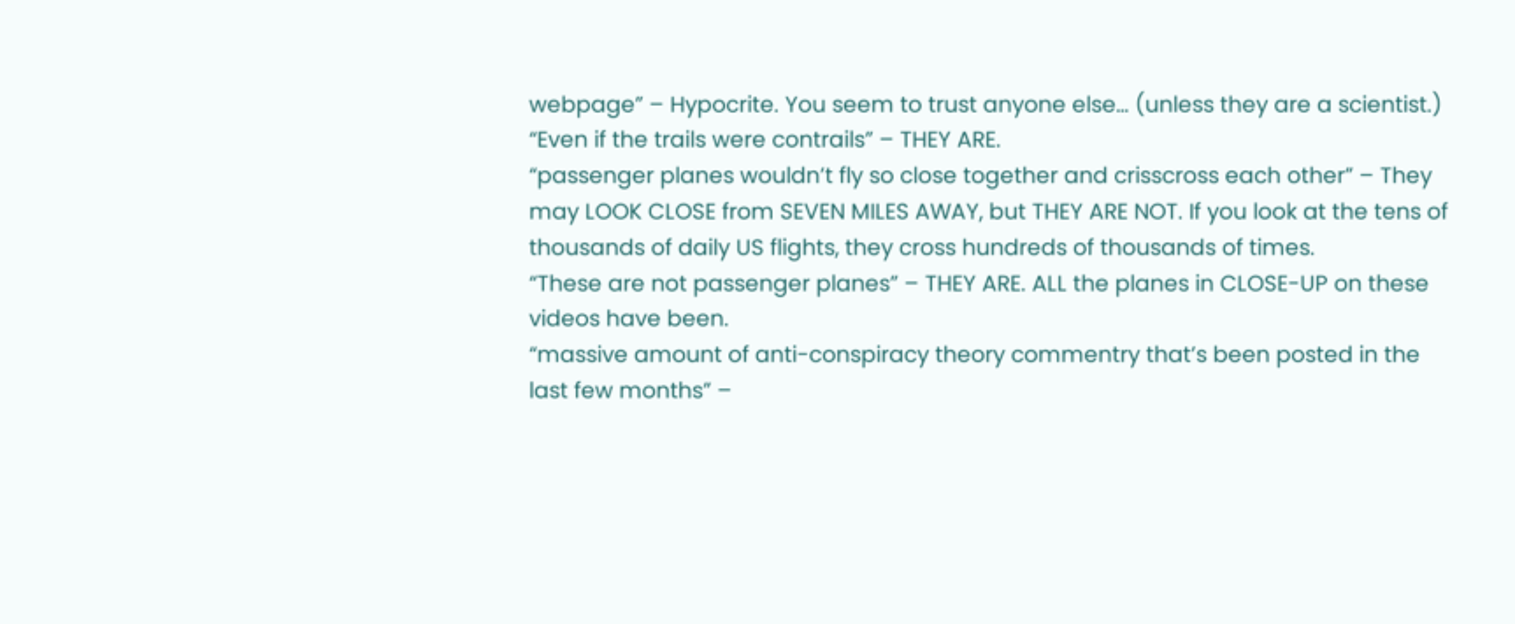webpage” – Hypocrite. You seem to trust anyone else… (unless they are a scientist.)
“Even if the trails were contrails” – THEY ARE.
“passenger planes wouldn’t fly so close together and crisscross each other” – They may LOOK CLOSE from SEVEN MILES AWAY, but THEY ARE NOT. If you look at the tens of thousands of daily US flights, they cross hundreds of thousands of times.
“These are not passenger planes” – THEY ARE. ALL the planes in CLOSE-UP on these videos have been.
“massive amount of anti-conspiracy theory commentry that’s been posted in the last few months” –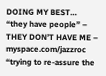DOING MY BEST…
“they have people” – THEY DON’T HAVE ME – myspace.com/jazzroc
“trying to re-assure the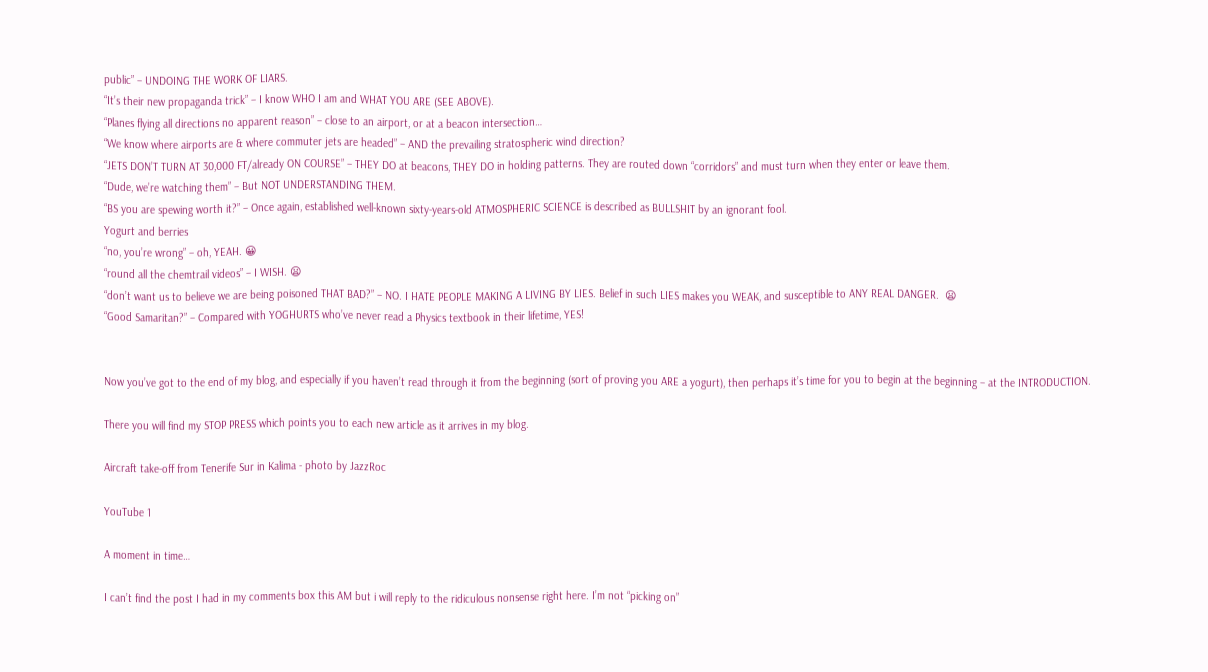public” – UNDOING THE WORK OF LIARS.
“It’s their new propaganda trick” – I know WHO I am and WHAT YOU ARE (SEE ABOVE).
“Planes flying all directions no apparent reason” – close to an airport, or at a beacon intersection…
“We know where airports are & where commuter jets are headed” – AND the prevailing stratospheric wind direction?
“JETS DON’T TURN AT 30,000 FT/already ON COURSE” – THEY DO at beacons, THEY DO in holding patterns. They are routed down “corridors” and must turn when they enter or leave them.
“Dude, we’re watching them” – But NOT UNDERSTANDING THEM.
“BS you are spewing worth it?” – Once again, established well-known sixty-years-old ATMOSPHERIC SCIENCE is described as BULLSHIT by an ignorant fool.
Yogurt and berries
“no, you’re wrong” – oh, YEAH. 😀
“round all the chemtrail videos” – I WISH. 😦
“don’t want us to believe we are being poisoned THAT BAD?” – NO. I HATE PEOPLE MAKING A LIVING BY LIES. Belief in such LIES makes you WEAK, and susceptible to ANY REAL DANGER.  😦
“Good Samaritan?” – Compared with YOGHURTS who’ve never read a Physics textbook in their lifetime, YES!


Now you’ve got to the end of my blog, and especially if you haven’t read through it from the beginning (sort of proving you ARE a yogurt), then perhaps it’s time for you to begin at the beginning – at the INTRODUCTION.

There you will find my STOP PRESS which points you to each new article as it arrives in my blog.

Aircraft take-off from Tenerife Sur in Kalima - photo by JazzRoc

YouTube 1

A moment in time…

I can’t find the post I had in my comments box this AM but i will reply to the ridiculous nonsense right here. I’m not “picking on”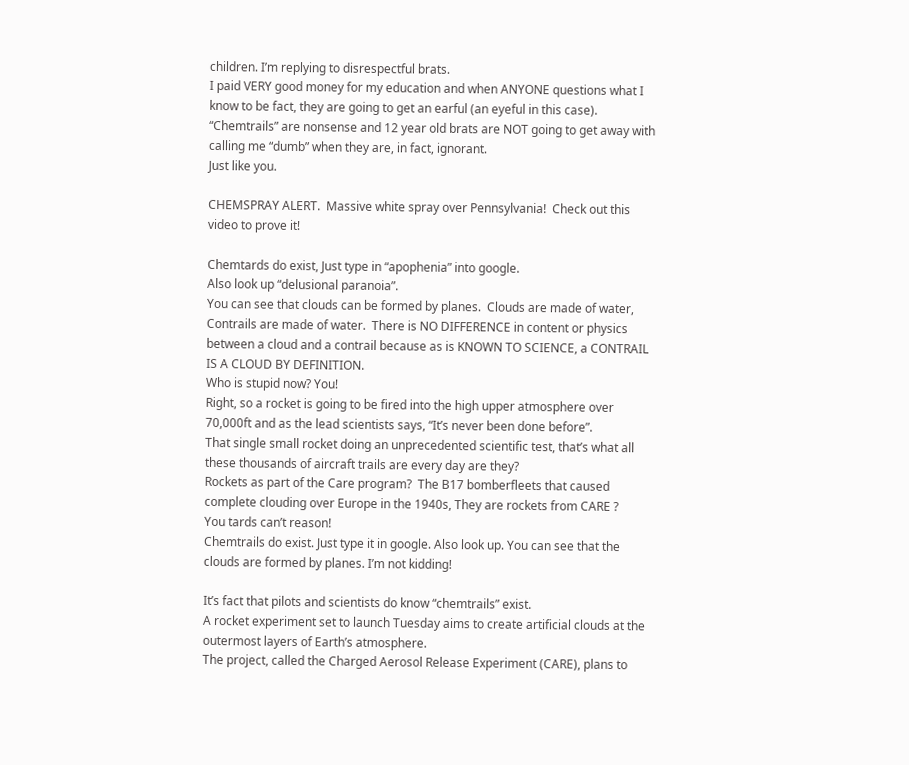children. I’m replying to disrespectful brats.
I paid VERY good money for my education and when ANYONE questions what I know to be fact, they are going to get an earful (an eyeful in this case).
“Chemtrails” are nonsense and 12 year old brats are NOT going to get away with calling me “dumb” when they are, in fact, ignorant.
Just like you.

CHEMSPRAY ALERT.  Massive white spray over Pennsylvania!  Check out this video to prove it!

Chemtards do exist, Just type in “apophenia” into google.
Also look up “delusional paranoia”.
You can see that clouds can be formed by planes.  Clouds are made of water, Contrails are made of water.  There is NO DIFFERENCE in content or physics between a cloud and a contrail because as is KNOWN TO SCIENCE, a CONTRAIL IS A CLOUD BY DEFINITION.
Who is stupid now? You!
Right, so a rocket is going to be fired into the high upper atmosphere over 70,000ft and as the lead scientists says, “It’s never been done before”.
That single small rocket doing an unprecedented scientific test, that’s what all these thousands of aircraft trails are every day are they?
Rockets as part of the Care program?  The B17 bomberfleets that caused complete clouding over Europe in the 1940s, They are rockets from CARE ?
You tards can’t reason!
Chemtrails do exist. Just type it in google. Also look up. You can see that the clouds are formed by planes. I’m not kidding!

It’s fact that pilots and scientists do know “chemtrails” exist.
A rocket experiment set to launch Tuesday aims to create artificial clouds at the outermost layers of Earth’s atmosphere.
The project, called the Charged Aerosol Release Experiment (CARE), plans to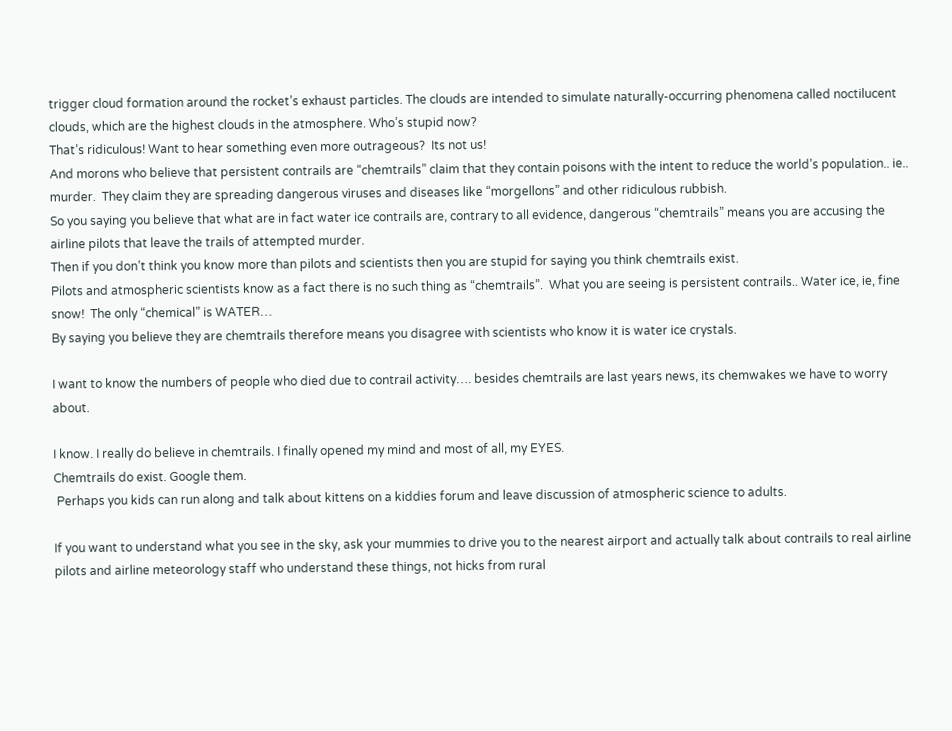trigger cloud formation around the rocket’s exhaust particles. The clouds are intended to simulate naturally-occurring phenomena called noctilucent clouds, which are the highest clouds in the atmosphere. Who’s stupid now?
That’s ridiculous! Want to hear something even more outrageous?  Its not us!
And morons who believe that persistent contrails are “chemtrails” claim that they contain poisons with the intent to reduce the world’s population.. ie.. murder.  They claim they are spreading dangerous viruses and diseases like “morgellons” and other ridiculous rubbish.
So you saying you believe that what are in fact water ice contrails are, contrary to all evidence, dangerous “chemtrails” means you are accusing the airline pilots that leave the trails of attempted murder.
Then if you don’t think you know more than pilots and scientists then you are stupid for saying you think chemtrails exist.
Pilots and atmospheric scientists know as a fact there is no such thing as “chemtrails”.  What you are seeing is persistent contrails.. Water ice, ie, fine snow!  The only “chemical” is WATER…
By saying you believe they are chemtrails therefore means you disagree with scientists who know it is water ice crystals.

I want to know the numbers of people who died due to contrail activity…. besides chemtrails are last years news, its chemwakes we have to worry about.

I know. I really do believe in chemtrails. I finally opened my mind and most of all, my EYES.
Chemtrails do exist. Google them.
 Perhaps you kids can run along and talk about kittens on a kiddies forum and leave discussion of atmospheric science to adults.

If you want to understand what you see in the sky, ask your mummies to drive you to the nearest airport and actually talk about contrails to real airline pilots and airline meteorology staff who understand these things, not hicks from rural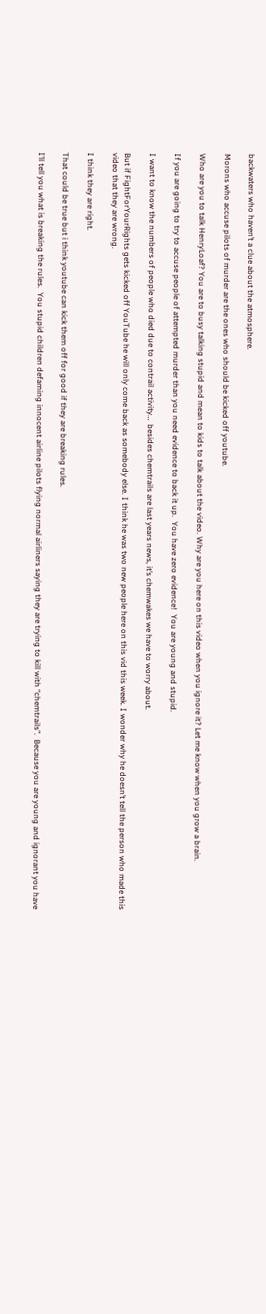backwaters who haven’t a clue about the atmosphere.

Morons who accuse pilots of murder are the ones who should be kicked off youtube.

Who are you to talk HenryLoaf? You are to busy talking stupid and mean to kids to talk about the video. Why are you here on this video when you ignore it? Let me know when you grow a brain.

If you are going to try to accuse people of attempted murder than you need evidence to back it up.  You have zero evidence!  You are young and stupid.

I want to know the numbers of people who died due to contrail activity…  besides chemtrails are last years news, it’s chemwakes we have to worry about.

But if FightForYourRights gets kicked off YouTube he will only come back as somebody else. I think he was two new people here on this vid this week. I wonder why he doesn’t tell the person who made this video that they are wrong.

I think they are right.

That could be true but i think youtube can kick them off for good if they are breaking rules.

I’ll tell you what is breaking the rules.  You stupid children defaming innocent airline pilots flying normal airliners saying they are trying to kill with “chemtrails”.  Because you are young and ignorant you have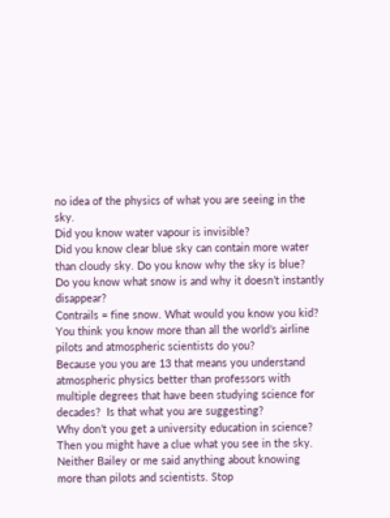no idea of the physics of what you are seeing in the sky.
Did you know water vapour is invisible?
Did you know clear blue sky can contain more water than cloudy sky. Do you know why the sky is blue?
Do you know what snow is and why it doesn’t instantly disappear?
Contrails = fine snow. What would you know you kid?  You think you know more than all the world’s airline pilots and atmospheric scientists do you?
Because you you are 13 that means you understand atmospheric physics better than professors with multiple degrees that have been studying science for decades?  Is that what you are suggesting?
Why don’t you get a university education in science?  Then you might have a clue what you see in the sky.
Neither Bailey or me said anything about knowing more than pilots and scientists. Stop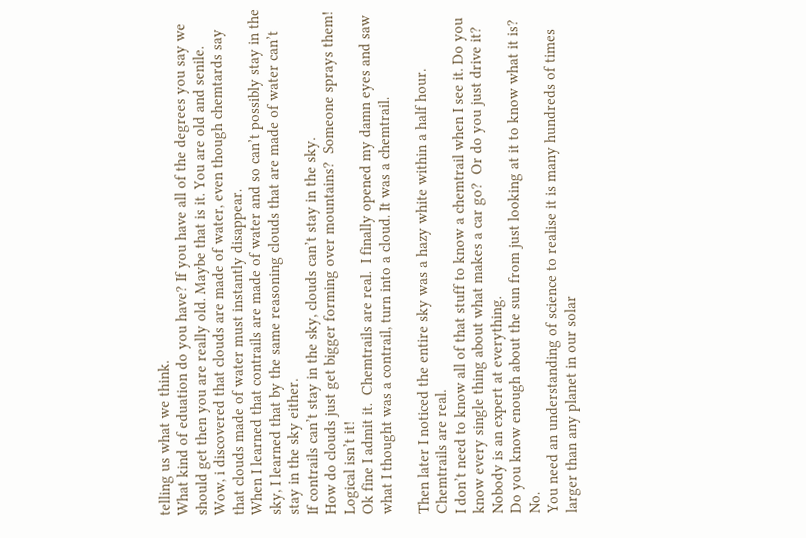telling us what we think.
What kind of eduation do you have? If you have all of the degrees you say we should get then you are really old. Maybe that is it. You are old and senile.
Wow, i discovered that clouds are made of water, even though chemtards say that clouds made of water must instantly disappear.
When I learned that contrails are made of water and so can’t possibly stay in the sky, I learned that by the same reasoning clouds that are made of water can’t stay in the sky either.
If contrails can’t stay in the sky, clouds can’t stay in the sky.
How do clouds just get bigger forming over mountains?  Someone sprays them!  Logical isn’t it!
Ok fine I admit it.  Chemtrails are real.  I finally opened my damn eyes and saw what I thought was a contrail, turn into a cloud. It was a chemtrail.

Then later I noticed the entire sky was a hazy white within a half hour.  Chemtrails are real.
I don’t need to know all of that stuff to know a chemtrail when I see it. Do you know every single thing about what makes a car go?  Or do you just drive it?  Nobody is an expert at everything.
Do you know enough about the sun from just looking at it to know what it is?  No.
You need an understanding of science to realise it is many hundreds of times larger than any planet in our solar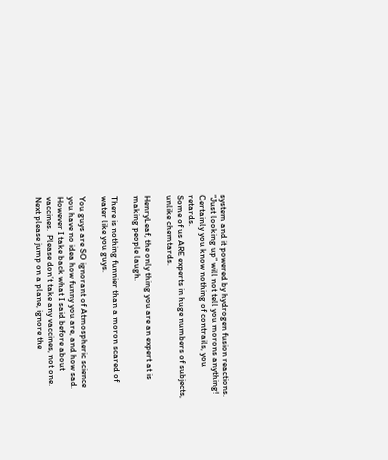system and it powered by hydrogen fusion reactions.
“Just looking up” will not tell you morons anything!  Certainly you know nothing of contrails, you retards.
Some of us ARE experts in huge numbers of subjects, unlike chemtards.

HenryLeaf, the only thing you are an expert at is making people laugh.

There is nothing funnier than a moron scared of water like you guys.

You guys are SO ignorant of Atmospheric science you have no idea how funny you are, and how sad.
However I take back what I said before about vaccines.  Please don’t take any vaccines, not one.  Next please jump on a plane, ignore the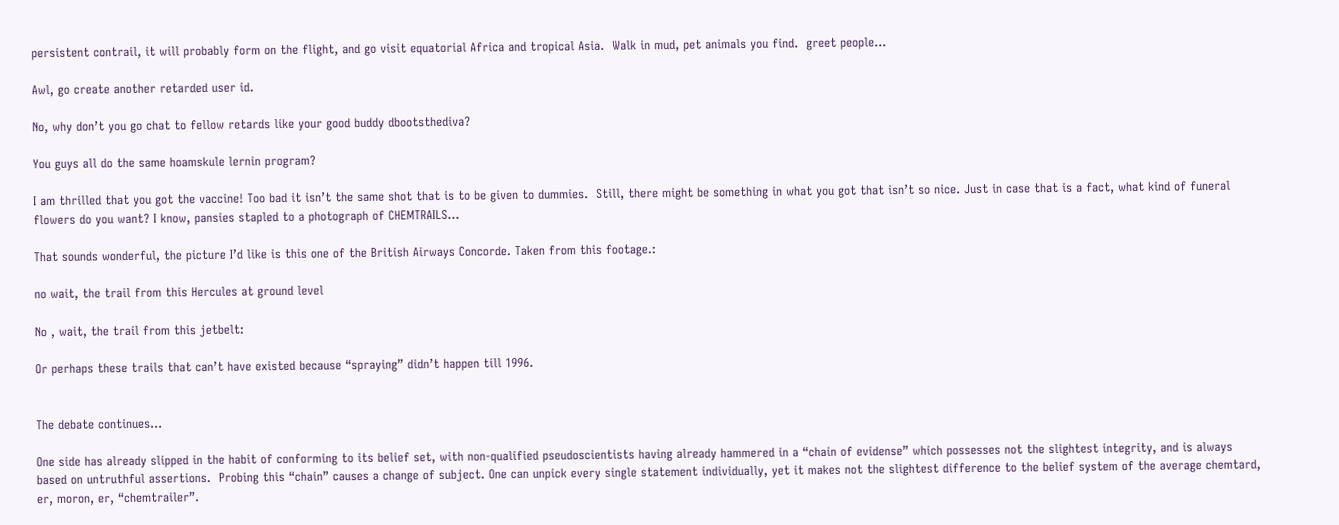persistent contrail, it will probably form on the flight, and go visit equatorial Africa and tropical Asia.  Walk in mud, pet animals you find.  greet people…

Awl, go create another retarded user id.

No, why don’t you go chat to fellow retards like your good buddy dbootsthediva?

You guys all do the same hoamskule lernin program?

I am thrilled that you got the vaccine! Too bad it isn’t the same shot that is to be given to dummies.  Still, there might be something in what you got that isn’t so nice. Just in case that is a fact, what kind of funeral flowers do you want? I know, pansies stapled to a photograph of CHEMTRAILS…

That sounds wonderful, the picture I’d like is this one of the British Airways Concorde. Taken from this footage.:

no wait, the trail from this Hercules at ground level

No , wait, the trail from this jetbelt:

Or perhaps these trails that can’t have existed because “spraying” didn’t happen till 1996.


The debate continues…

One side has already slipped in the habit of conforming to its belief set, with non-qualified pseudoscientists having already hammered in a “chain of evidense” which possesses not the slightest integrity, and is always based on untruthful assertions.  Probing this “chain” causes a change of subject. One can unpick every single statement individually, yet it makes not the slightest difference to the belief system of the average chemtard, er, moron, er, “chemtrailer”.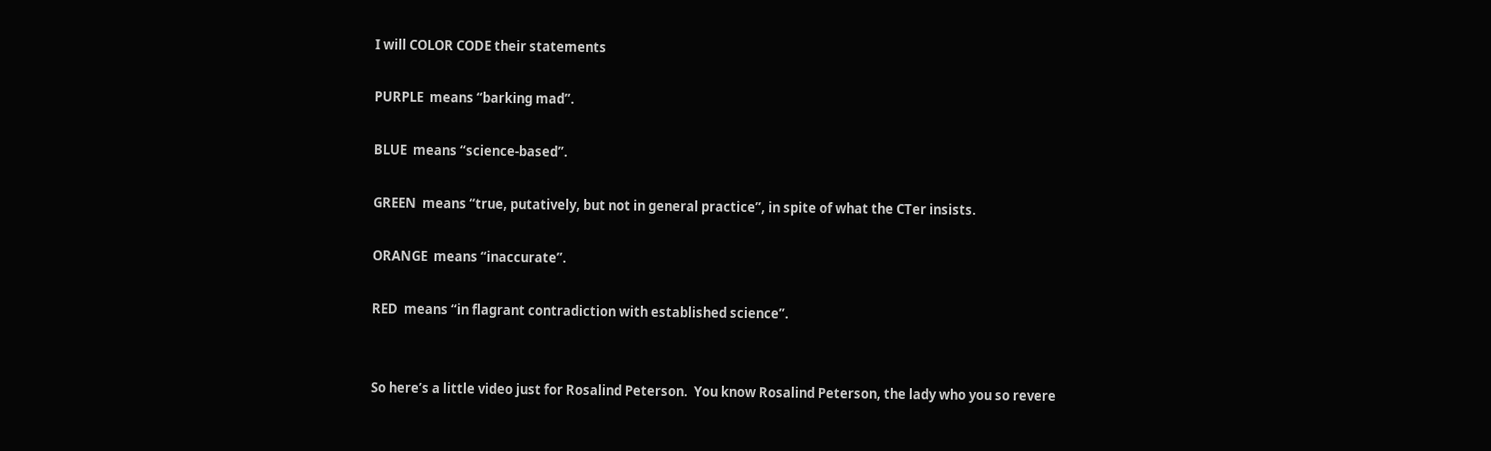I will COLOR CODE their statements

PURPLE  means “barking mad”.

BLUE  means “science-based”.

GREEN  means “true, putatively, but not in general practice”, in spite of what the CTer insists.

ORANGE  means “inaccurate”.

RED  means “in flagrant contradiction with established science”.


So here’s a little video just for Rosalind Peterson.  You know Rosalind Peterson, the lady who you so revere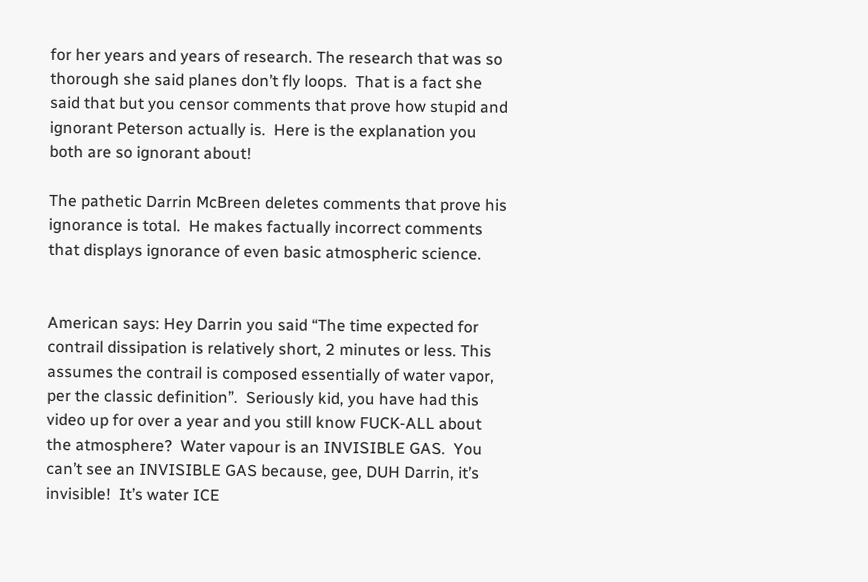for her years and years of research. The research that was so thorough she said planes don’t fly loops.  That is a fact she said that but you censor comments that prove how stupid and ignorant Peterson actually is.  Here is the explanation you both are so ignorant about!

The pathetic Darrin McBreen deletes comments that prove his ignorance is total.  He makes factually incorrect comments that displays ignorance of even basic atmospheric science.


American says: Hey Darrin you said “The time expected for contrail dissipation is relatively short, 2 minutes or less. This assumes the contrail is composed essentially of water vapor, per the classic definition”.  Seriously kid, you have had this video up for over a year and you still know FUCK-ALL about the atmosphere?  Water vapour is an INVISIBLE GAS.  You can’t see an INVISIBLE GAS because, gee, DUH Darrin, it’s invisible!  It’s water ICE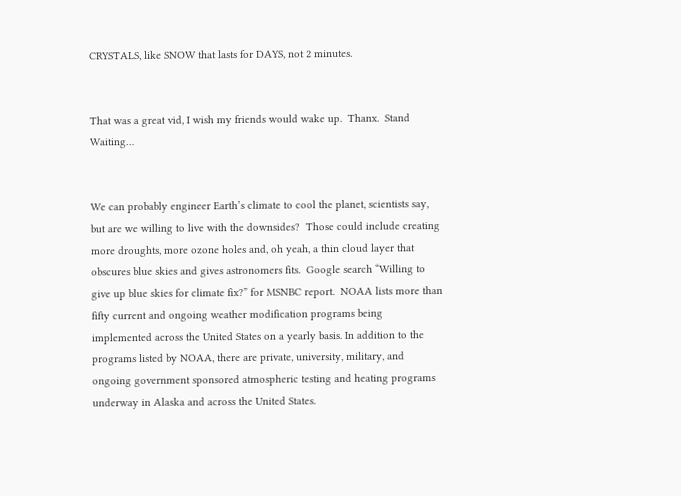CRYSTALS, like SNOW that lasts for DAYS, not 2 minutes.


That was a great vid, I wish my friends would wake up.  Thanx.  Stand Waiting…


We can probably engineer Earth’s climate to cool the planet, scientists say, but are we willing to live with the downsides?  Those could include creating more droughts, more ozone holes and, oh yeah, a thin cloud layer that obscures blue skies and gives astronomers fits.  Google search “Willing to give up blue skies for climate fix?” for MSNBC report.  NOAA lists more than fifty current and ongoing weather modification programs being implemented across the United States on a yearly basis. In addition to the programs listed by NOAA, there are private, university, military, and ongoing government sponsored atmospheric testing and heating programs underway in Alaska and across the United States.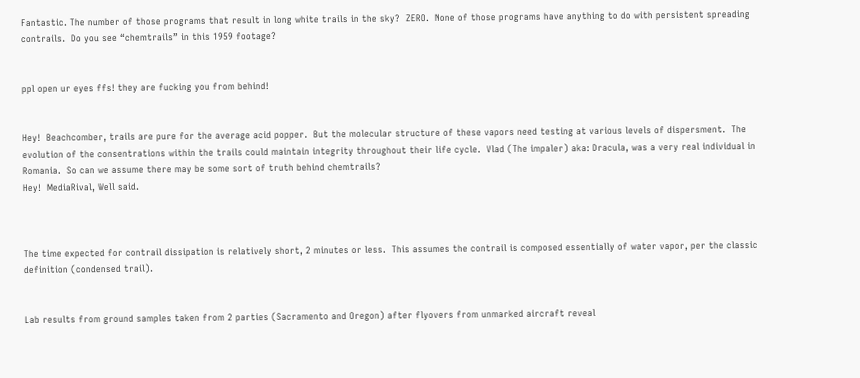Fantastic. The number of those programs that result in long white trails in the sky?  ZERO.  None of those programs have anything to do with persistent spreading contrails.  Do you see “chemtrails” in this 1959 footage?


ppl open ur eyes ffs! they are fucking you from behind!


Hey!  Beachcomber, trails are pure for the average acid popper.  But the molecular structure of these vapors need testing at various levels of dispersment.  The evolution of the consentrations within the trails could maintain integrity throughout their life cycle.  Vlad (The impaler) aka: Dracula, was a very real individual in Romania.  So can we assume there may be some sort of truth behind chemtrails?
Hey!  MediaRival, Well said.



The time expected for contrail dissipation is relatively short, 2 minutes or less.  This assumes the contrail is composed essentially of water vapor, per the classic definition (condensed trail).


Lab results from ground samples taken from 2 parties (Sacramento and Oregon) after flyovers from unmarked aircraft reveal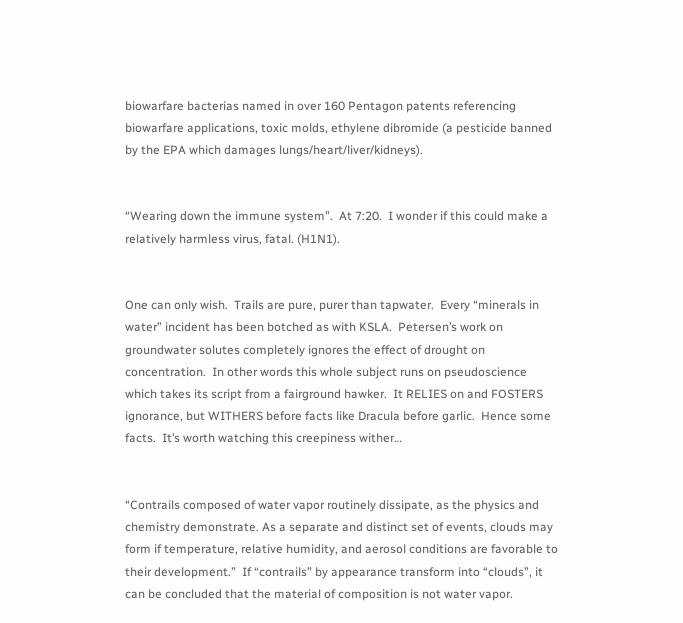biowarfare bacterias named in over 160 Pentagon patents referencing biowarfare applications, toxic molds, ethylene dibromide (a pesticide banned by the EPA which damages lungs/heart/liver/kidneys).


“Wearing down the immune system”.  At 7:20.  I wonder if this could make a relatively harmless virus, fatal. (H1N1).


One can only wish.  Trails are pure, purer than tapwater.  Every “minerals in water” incident has been botched as with KSLA.  Petersen’s work on groundwater solutes completely ignores the effect of drought on concentration.  In other words this whole subject runs on pseudoscience which takes its script from a fairground hawker.  It RELIES on and FOSTERS ignorance, but WITHERS before facts like Dracula before garlic.  Hence some facts.  It’s worth watching this creepiness wither…


“Contrails composed of water vapor routinely dissipate, as the physics and chemistry demonstrate. As a separate and distinct set of events, clouds may form if temperature, relative humidity, and aerosol conditions are favorable to their development.”  If “contrails” by appearance transform into “clouds”, it can be concluded that the material of composition is not water vapor.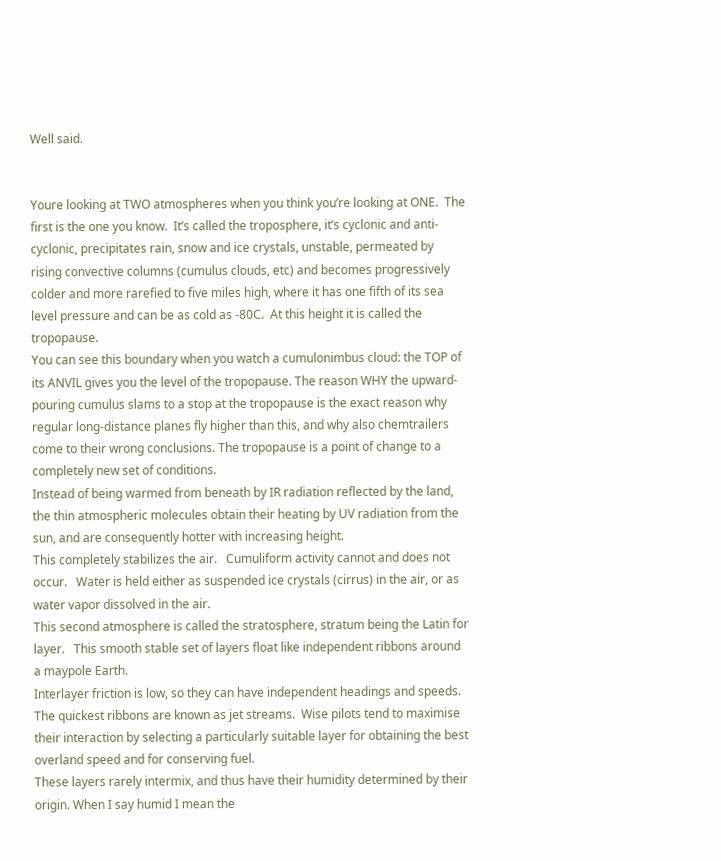Well said.


Youre looking at TWO atmospheres when you think you’re looking at ONE.  The first is the one you know.  It’s called the troposphere, it’s cyclonic and anti-cyclonic, precipitates rain, snow and ice crystals, unstable, permeated by rising convective columns (cumulus clouds, etc) and becomes progressively colder and more rarefied to five miles high, where it has one fifth of its sea level pressure and can be as cold as -80C.  At this height it is called the tropopause.
You can see this boundary when you watch a cumulonimbus cloud: the TOP of its ANVIL gives you the level of the tropopause. The reason WHY the upward-pouring cumulus slams to a stop at the tropopause is the exact reason why regular long-distance planes fly higher than this, and why also chemtrailers come to their wrong conclusions. The tropopause is a point of change to a completely new set of conditions.
Instead of being warmed from beneath by IR radiation reflected by the land, the thin atmospheric molecules obtain their heating by UV radiation from the sun, and are consequently hotter with increasing height.
This completely stabilizes the air.   Cumuliform activity cannot and does not occur.   Water is held either as suspended ice crystals (cirrus) in the air, or as water vapor dissolved in the air.
This second atmosphere is called the stratosphere, stratum being the Latin for layer.   This smooth stable set of layers float like independent ribbons around a maypole Earth.
Interlayer friction is low, so they can have independent headings and speeds.  The quickest ribbons are known as jet streams.  Wise pilots tend to maximise their interaction by selecting a particularly suitable layer for obtaining the best overland speed and for conserving fuel.
These layers rarely intermix, and thus have their humidity determined by their origin. When I say humid I mean the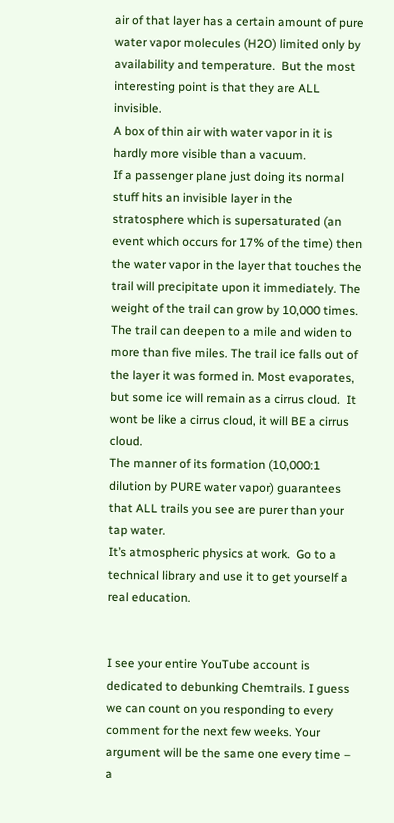air of that layer has a certain amount of pure water vapor molecules (H2O) limited only by availability and temperature.  But the most interesting point is that they are ALL invisible.
A box of thin air with water vapor in it is hardly more visible than a vacuum.
If a passenger plane just doing its normal stuff hits an invisible layer in the stratosphere which is supersaturated (an event which occurs for 17% of the time) then the water vapor in the layer that touches the trail will precipitate upon it immediately. The weight of the trail can grow by 10,000 times.  The trail can deepen to a mile and widen to more than five miles. The trail ice falls out of the layer it was formed in. Most evaporates, but some ice will remain as a cirrus cloud.  It wont be like a cirrus cloud, it will BE a cirrus cloud.
The manner of its formation (10,000:1 dilution by PURE water vapor) guarantees that ALL trails you see are purer than your tap water.
It’s atmospheric physics at work.  Go to a technical library and use it to get yourself a real education.


I see your entire YouTube account is dedicated to debunking Chemtrails. I guess we can count on you responding to every comment for the next few weeks. Your argument will be the same one every time – a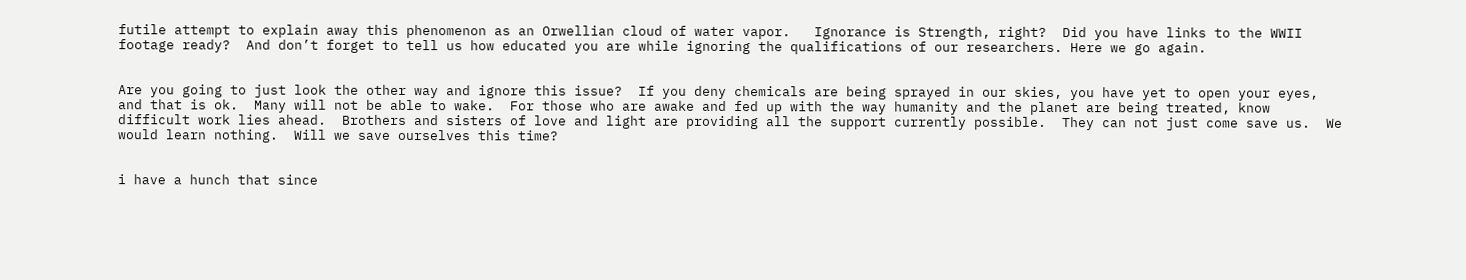futile attempt to explain away this phenomenon as an Orwellian cloud of water vapor.   Ignorance is Strength, right?  Did you have links to the WWII footage ready?  And don’t forget to tell us how educated you are while ignoring the qualifications of our researchers. Here we go again.


Are you going to just look the other way and ignore this issue?  If you deny chemicals are being sprayed in our skies, you have yet to open your eyes, and that is ok.  Many will not be able to wake.  For those who are awake and fed up with the way humanity and the planet are being treated, know difficult work lies ahead.  Brothers and sisters of love and light are providing all the support currently possible.  They can not just come save us.  We would learn nothing.  Will we save ourselves this time?


i have a hunch that since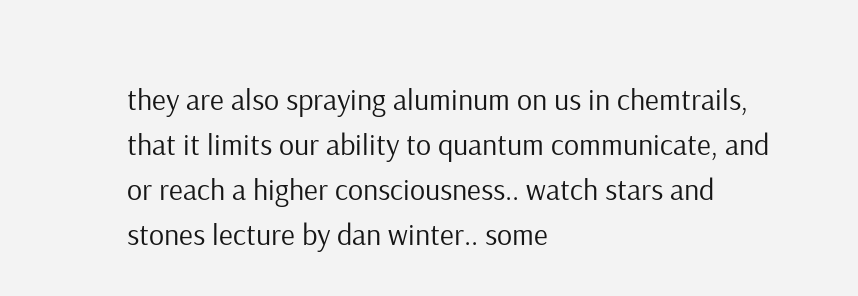they are also spraying aluminum on us in chemtrails, that it limits our ability to quantum communicate, and or reach a higher consciousness.. watch stars and stones lecture by dan winter.. some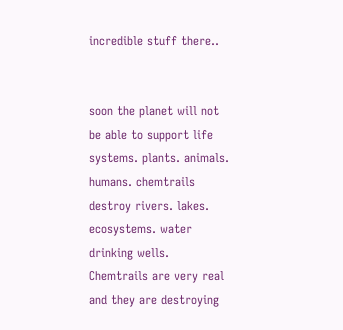incredible stuff there..


soon the planet will not be able to support life systems. plants. animals. humans. chemtrails destroy rivers. lakes. ecosystems. water drinking wells.   Chemtrails are very real and they are destroying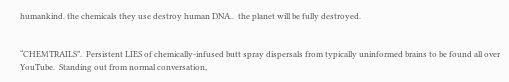humankind. the chemicals they use destroy human DNA..  the planet will be fully destroyed.


“CHEMTRAILS”.  Persistent LIES of chemically-infused butt spray dispersals from typically uninformed brains to be found all over YouTube.  Standing out from normal conversation,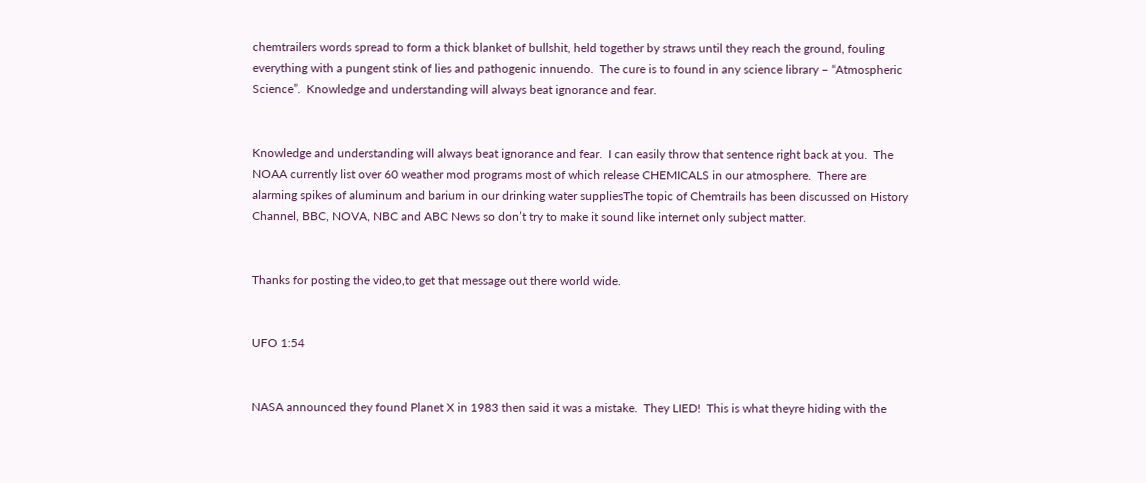chemtrailers words spread to form a thick blanket of bullshit, held together by straws until they reach the ground, fouling everything with a pungent stink of lies and pathogenic innuendo.  The cure is to found in any science library – “Atmospheric Science”.  Knowledge and understanding will always beat ignorance and fear.


Knowledge and understanding will always beat ignorance and fear.  I can easily throw that sentence right back at you.  The NOAA currently list over 60 weather mod programs most of which release CHEMICALS in our atmosphere.  There are alarming spikes of aluminum and barium in our drinking water suppliesThe topic of Chemtrails has been discussed on History Channel, BBC, NOVA, NBC and ABC News so don’t try to make it sound like internet only subject matter.


Thanks for posting the video,to get that message out there world wide.


UFO 1:54


NASA announced they found Planet X in 1983 then said it was a mistake.  They LIED!  This is what theyre hiding with the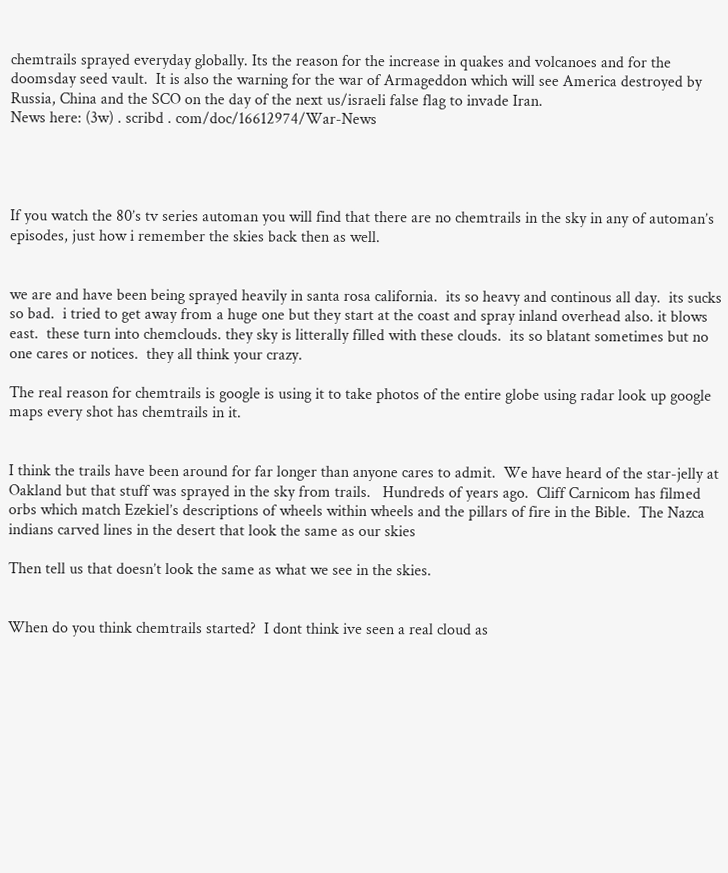chemtrails sprayed everyday globally. Its the reason for the increase in quakes and volcanoes and for the doomsday seed vault.  It is also the warning for the war of Armageddon which will see America destroyed by Russia, China and the SCO on the day of the next us/israeli false flag to invade Iran.
News here: (3w) . scribd . com/doc/16612974/War-News




If you watch the 80’s tv series automan you will find that there are no chemtrails in the sky in any of automan’s episodes, just how i remember the skies back then as well.


we are and have been being sprayed heavily in santa rosa california.  its so heavy and continous all day.  its sucks so bad.  i tried to get away from a huge one but they start at the coast and spray inland overhead also. it blows east.  these turn into chemclouds. they sky is litterally filled with these clouds.  its so blatant sometimes but no one cares or notices.  they all think your crazy.

The real reason for chemtrails is google is using it to take photos of the entire globe using radar look up google maps every shot has chemtrails in it.


I think the trails have been around for far longer than anyone cares to admit.  We have heard of the star-jelly at Oakland but that stuff was sprayed in the sky from trails.   Hundreds of years ago.  Cliff Carnicom has filmed orbs which match Ezekiel’s descriptions of wheels within wheels and the pillars of fire in the Bible.  The Nazca indians carved lines in the desert that look the same as our skies

Then tell us that doesn’t look the same as what we see in the skies.


When do you think chemtrails started?  I dont think ive seen a real cloud as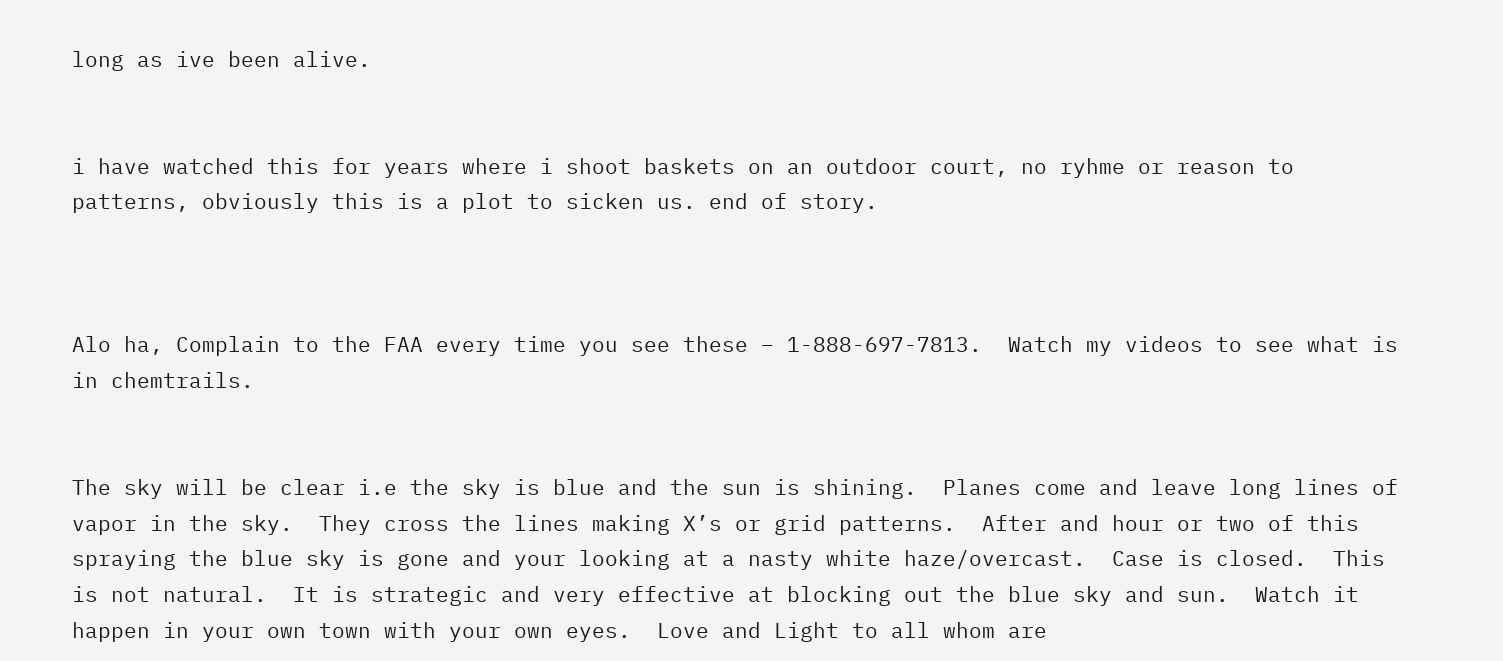long as ive been alive.


i have watched this for years where i shoot baskets on an outdoor court, no ryhme or reason to patterns, obviously this is a plot to sicken us. end of story.



Alo ha, Complain to the FAA every time you see these – 1-888-697-7813.  Watch my videos to see what is in chemtrails.


The sky will be clear i.e the sky is blue and the sun is shining.  Planes come and leave long lines of vapor in the sky.  They cross the lines making X’s or grid patterns.  After and hour or two of this spraying the blue sky is gone and your looking at a nasty white haze/overcast.  Case is closed.  This is not natural.  It is strategic and very effective at blocking out the blue sky and sun.  Watch it happen in your own town with your own eyes.  Love and Light to all whom are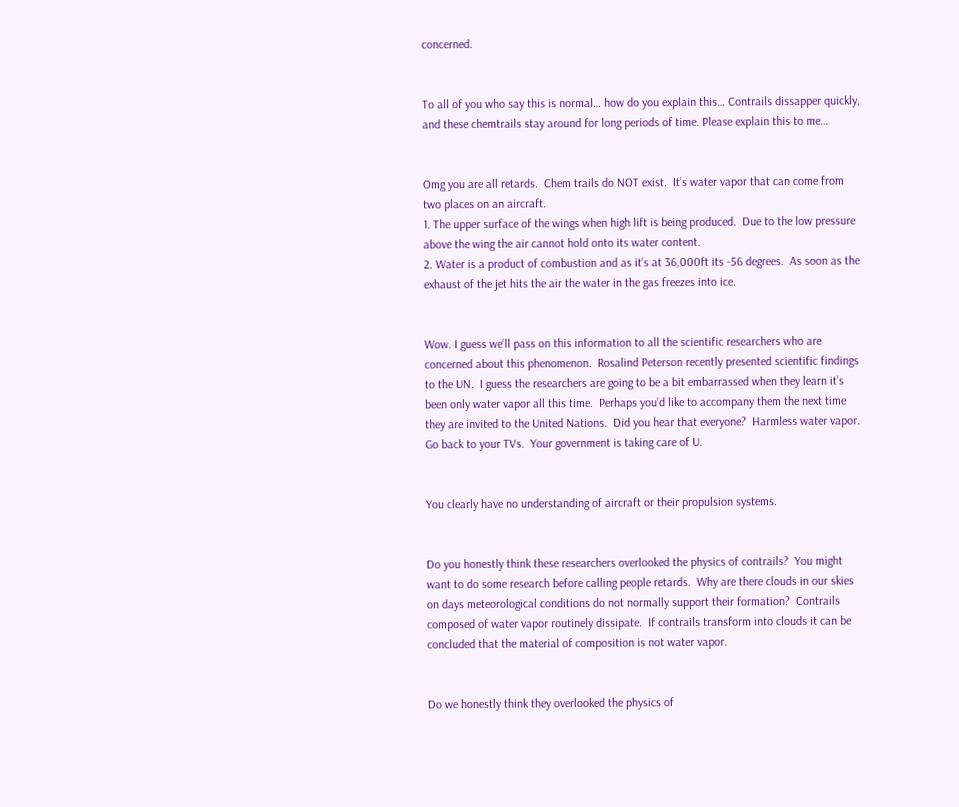concerned.


To all of you who say this is normal… how do you explain this… Contrails dissapper quickly, and these chemtrails stay around for long periods of time. Please explain this to me…


Omg you are all retards.  Chem trails do NOT exist.  It’s water vapor that can come from two places on an aircraft.
1. The upper surface of the wings when high lift is being produced.  Due to the low pressure above the wing the air cannot hold onto its water content.
2. Water is a product of combustion and as it’s at 36,000ft its -56 degrees.  As soon as the exhaust of the jet hits the air the water in the gas freezes into ice.


Wow. I guess we’ll pass on this information to all the scientific researchers who are concerned about this phenomenon.  Rosalind Peterson recently presented scientific findings to the UN.  I guess the researchers are going to be a bit embarrassed when they learn it’s been only water vapor all this time.  Perhaps you’d like to accompany them the next time they are invited to the United Nations.  Did you hear that everyone?  Harmless water vapor.  Go back to your TVs.  Your government is taking care of U.


You clearly have no understanding of aircraft or their propulsion systems.


Do you honestly think these researchers overlooked the physics of contrails?  You might want to do some research before calling people retards.  Why are there clouds in our skies on days meteorological conditions do not normally support their formation?  Contrails composed of water vapor routinely dissipate.  If contrails transform into clouds it can be concluded that the material of composition is not water vapor.


Do we honestly think they overlooked the physics of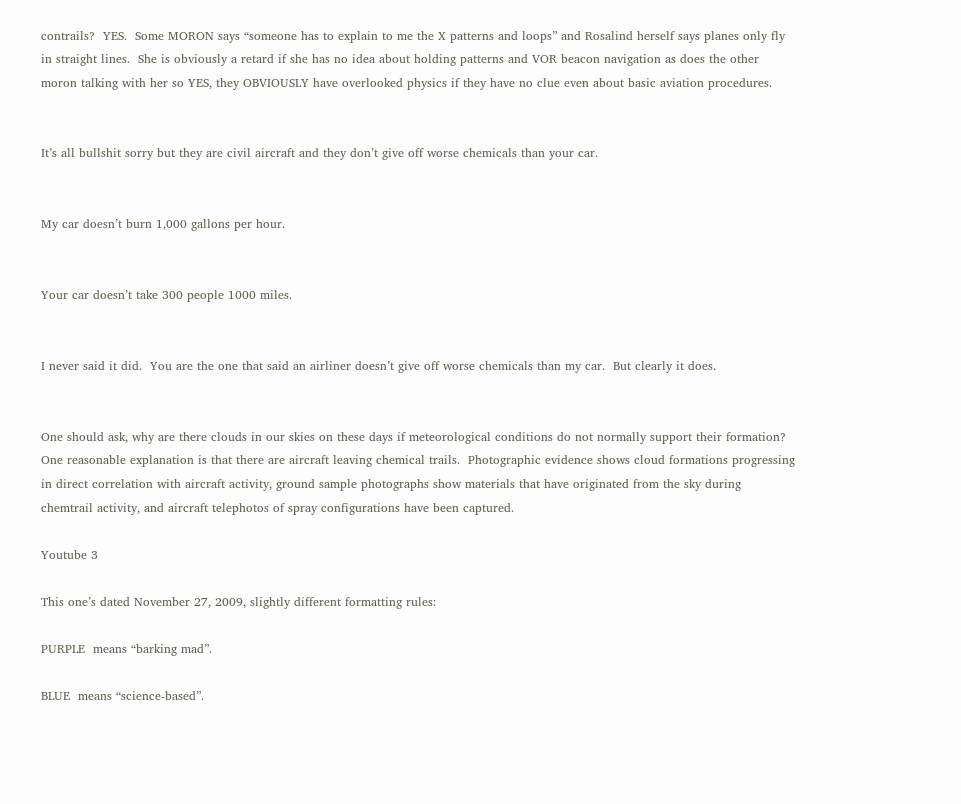contrails?  YES.  Some MORON says “someone has to explain to me the X patterns and loops” and Rosalind herself says planes only fly in straight lines.  She is obviously a retard if she has no idea about holding patterns and VOR beacon navigation as does the other moron talking with her so YES, they OBVIOUSLY have overlooked physics if they have no clue even about basic aviation procedures.


It’s all bullshit sorry but they are civil aircraft and they don’t give off worse chemicals than your car.


My car doesn’t burn 1,000 gallons per hour.


Your car doesn’t take 300 people 1000 miles.


I never said it did.  You are the one that said an airliner doesn’t give off worse chemicals than my car.  But clearly it does.


One should ask, why are there clouds in our skies on these days if meteorological conditions do not normally support their formation?  One reasonable explanation is that there are aircraft leaving chemical trails.  Photographic evidence shows cloud formations progressing in direct correlation with aircraft activity, ground sample photographs show materials that have originated from the sky during chemtrail activity, and aircraft telephotos of spray configurations have been captured.

Youtube 3

This one’s dated November 27, 2009, slightly different formatting rules:

PURPLE  means “barking mad”.

BLUE  means “science-based”.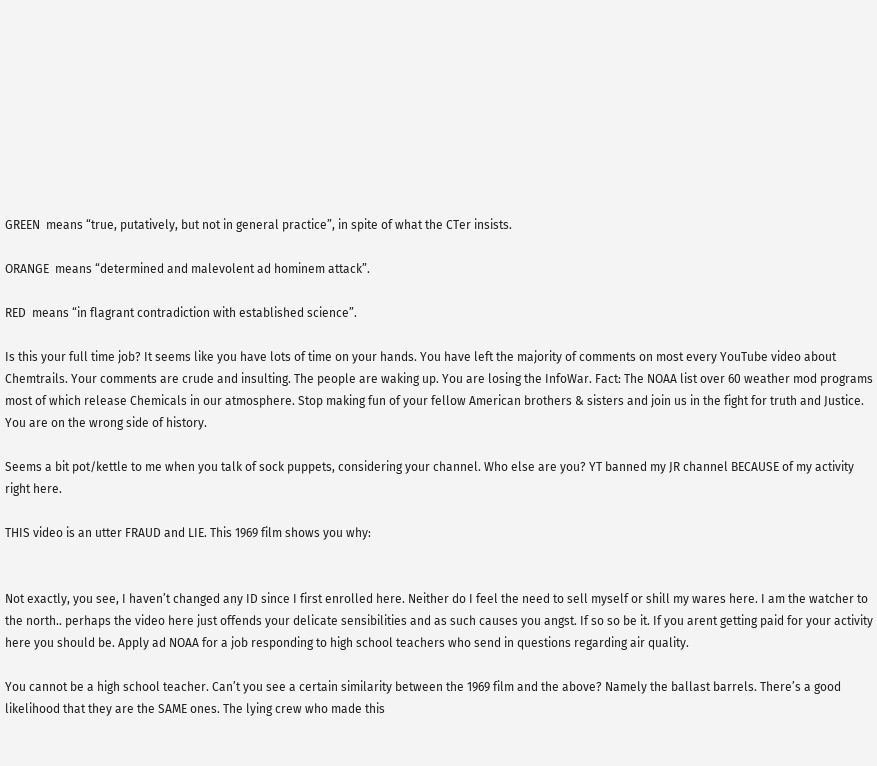GREEN  means “true, putatively, but not in general practice”, in spite of what the CTer insists.

ORANGE  means “determined and malevolent ad hominem attack”.

RED  means “in flagrant contradiction with established science”.

Is this your full time job? It seems like you have lots of time on your hands. You have left the majority of comments on most every YouTube video about Chemtrails. Your comments are crude and insulting. The people are waking up. You are losing the InfoWar. Fact: The NOAA list over 60 weather mod programs most of which release Chemicals in our atmosphere. Stop making fun of your fellow American brothers & sisters and join us in the fight for truth and Justice. You are on the wrong side of history.

Seems a bit pot/kettle to me when you talk of sock puppets, considering your channel. Who else are you? YT banned my JR channel BECAUSE of my activity right here.

THIS video is an utter FRAUD and LIE. This 1969 film shows you why:


Not exactly, you see, I haven’t changed any ID since I first enrolled here. Neither do I feel the need to sell myself or shill my wares here. I am the watcher to the north.. perhaps the video here just offends your delicate sensibilities and as such causes you angst. If so so be it. If you arent getting paid for your activity here you should be. Apply ad NOAA for a job responding to high school teachers who send in questions regarding air quality.

You cannot be a high school teacher. Can’t you see a certain similarity between the 1969 film and the above? Namely the ballast barrels. There’s a good likelihood that they are the SAME ones. The lying crew who made this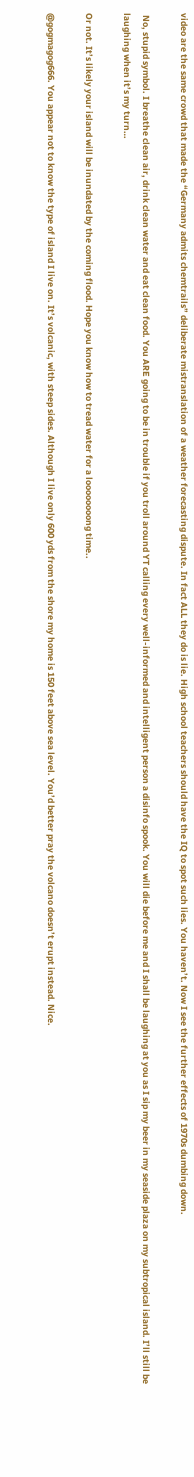video are the same crowd that made the “Germany admits chemtrails” deliberate mistranslation of a weather forecasting dispute. In fact ALL they do is lie. High school teachers should have the IQ to spot such lies. You haven’t. Now I see the further effects of 1970s dumbing down.

 No, stupid symbol. I breathe clean air, drink clean water and eat clean food. You ARE going to be in trouble if you troll around YT calling every well-informed and intelligent person a disinfo spook. You will die before me and I shall be laughing at you as I sip my beer in my seaside plaza on my subtropical island. I’ll still be laughing when it’s my turn…

Or not. It’s likely your island will be inundated by the coming flood. Hope you know how to tread water for a loooooooong time..

@gogmagog666. You appear not to know the type of island I live on. It’s volcanic, with steep sides. Although I live only 600 yds from the shore my home is 150 feet above sea level. You’d better pray the volcano doesn’t erupt instead. Nice.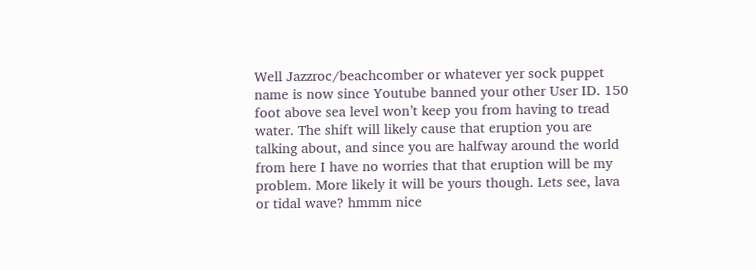Well Jazzroc/beachcomber or whatever yer sock puppet name is now since Youtube banned your other User ID. 150 foot above sea level won’t keep you from having to tread water. The shift will likely cause that eruption you are talking about, and since you are halfway around the world from here I have no worries that that eruption will be my problem. More likely it will be yours though. Lets see, lava or tidal wave? hmmm nice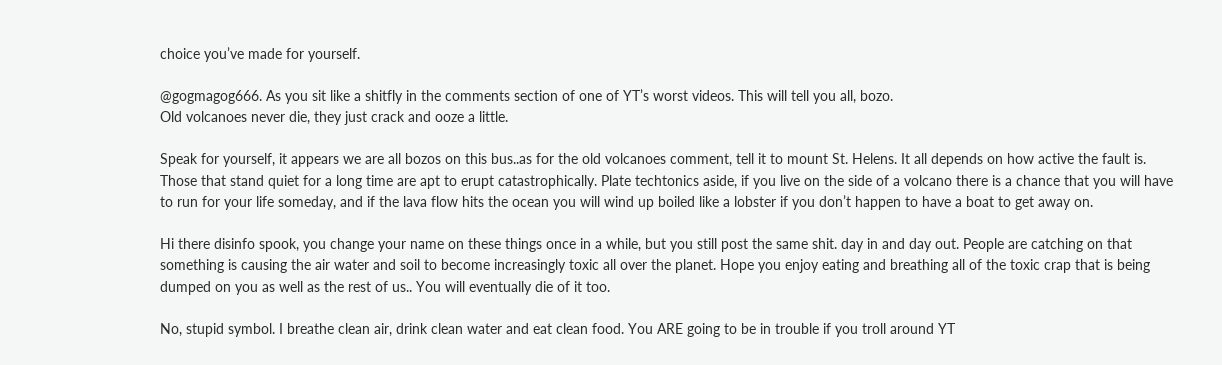choice you’ve made for yourself.

@gogmagog666. As you sit like a shitfly in the comments section of one of YT’s worst videos. This will tell you all, bozo.
Old volcanoes never die, they just crack and ooze a little.

Speak for yourself, it appears we are all bozos on this bus..as for the old volcanoes comment, tell it to mount St. Helens. It all depends on how active the fault is. Those that stand quiet for a long time are apt to erupt catastrophically. Plate techtonics aside, if you live on the side of a volcano there is a chance that you will have to run for your life someday, and if the lava flow hits the ocean you will wind up boiled like a lobster if you don’t happen to have a boat to get away on.

Hi there disinfo spook, you change your name on these things once in a while, but you still post the same shit. day in and day out. People are catching on that something is causing the air water and soil to become increasingly toxic all over the planet. Hope you enjoy eating and breathing all of the toxic crap that is being dumped on you as well as the rest of us.. You will eventually die of it too.

No, stupid symbol. I breathe clean air, drink clean water and eat clean food. You ARE going to be in trouble if you troll around YT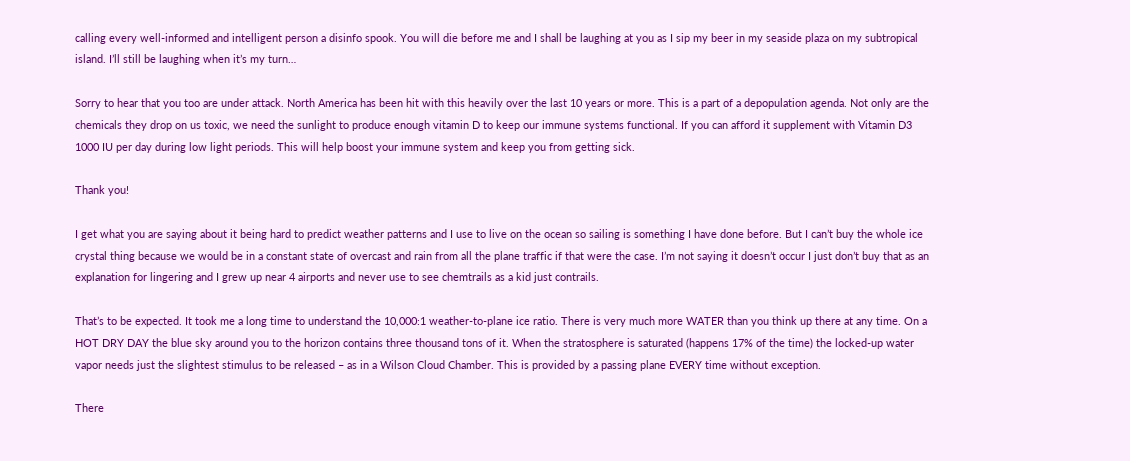calling every well-informed and intelligent person a disinfo spook. You will die before me and I shall be laughing at you as I sip my beer in my seaside plaza on my subtropical island. I’ll still be laughing when it’s my turn…

Sorry to hear that you too are under attack. North America has been hit with this heavily over the last 10 years or more. This is a part of a depopulation agenda. Not only are the chemicals they drop on us toxic, we need the sunlight to produce enough vitamin D to keep our immune systems functional. If you can afford it supplement with Vitamin D3 1000 IU per day during low light periods. This will help boost your immune system and keep you from getting sick.

Thank you!

I get what you are saying about it being hard to predict weather patterns and I use to live on the ocean so sailing is something I have done before. But I can’t buy the whole ice crystal thing because we would be in a constant state of overcast and rain from all the plane traffic if that were the case. I’m not saying it doesn’t occur I just don’t buy that as an explanation for lingering and I grew up near 4 airports and never use to see chemtrails as a kid just contrails.

That’s to be expected. It took me a long time to understand the 10,000:1 weather-to-plane ice ratio. There is very much more WATER than you think up there at any time. On a HOT DRY DAY the blue sky around you to the horizon contains three thousand tons of it. When the stratosphere is saturated (happens 17% of the time) the locked-up water vapor needs just the slightest stimulus to be released – as in a Wilson Cloud Chamber. This is provided by a passing plane EVERY time without exception.

There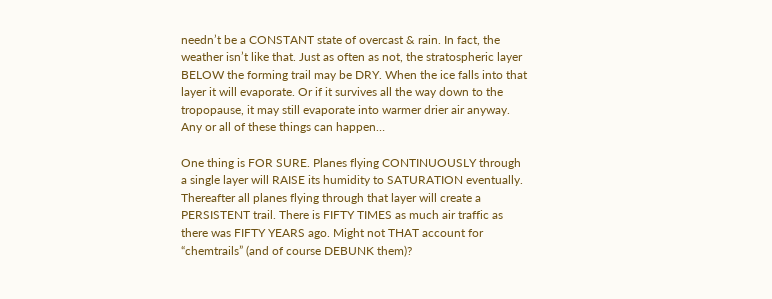needn’t be a CONSTANT state of overcast & rain. In fact, the weather isn’t like that. Just as often as not, the stratospheric layer BELOW the forming trail may be DRY. When the ice falls into that layer it will evaporate. Or if it survives all the way down to the tropopause, it may still evaporate into warmer drier air anyway. Any or all of these things can happen…

One thing is FOR SURE. Planes flying CONTINUOUSLY through a single layer will RAISE its humidity to SATURATION eventually. Thereafter all planes flying through that layer will create a PERSISTENT trail. There is FIFTY TIMES as much air traffic as there was FIFTY YEARS ago. Might not THAT account for “chemtrails” (and of course DEBUNK them)?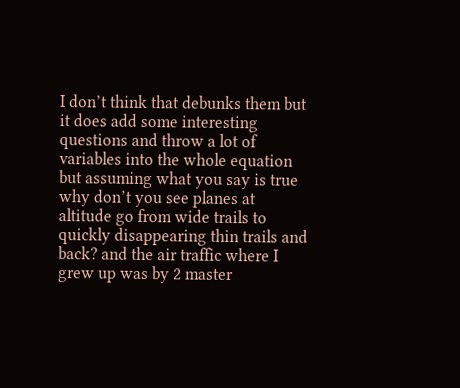I don’t think that debunks them but it does add some interesting questions and throw a lot of variables into the whole equation but assuming what you say is true why don’t you see planes at altitude go from wide trails to quickly disappearing thin trails and back? and the air traffic where I grew up was by 2 master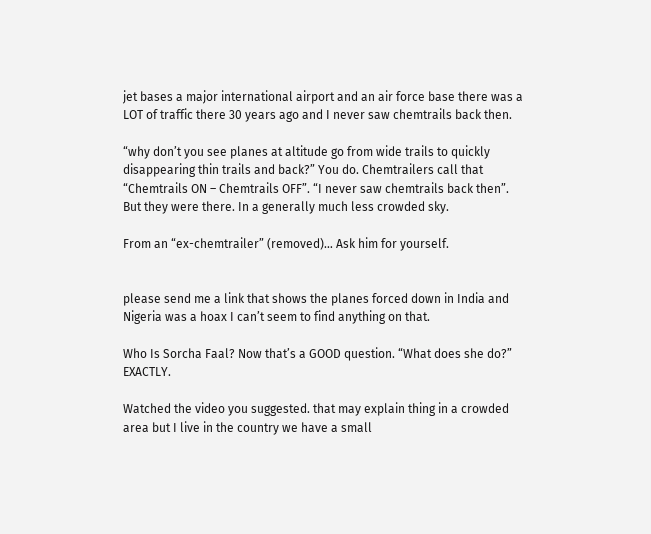jet bases a major international airport and an air force base there was a LOT of traffic there 30 years ago and I never saw chemtrails back then.

“why don’t you see planes at altitude go from wide trails to quickly disappearing thin trails and back?” You do. Chemtrailers call that “Chemtrails ON – Chemtrails OFF”. “I never saw chemtrails back then”. But they were there. In a generally much less crowded sky.

From an “ex-chemtrailer” (removed)… Ask him for yourself.


please send me a link that shows the planes forced down in India and Nigeria was a hoax I can’t seem to find anything on that.

Who Is Sorcha Faal? Now that’s a GOOD question. “What does she do?” EXACTLY.

Watched the video you suggested. that may explain thing in a crowded area but I live in the country we have a small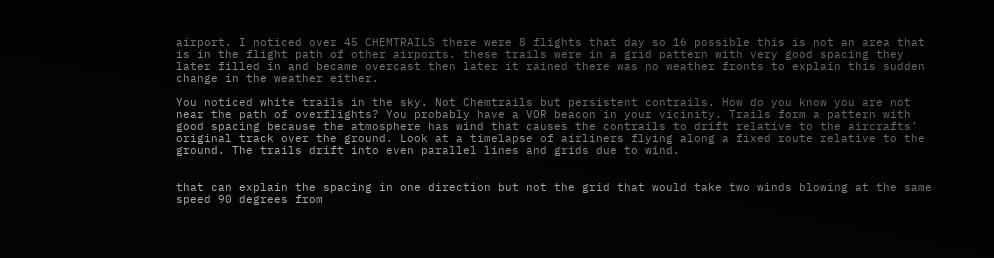airport. I noticed over 45 CHEMTRAILS there were 8 flights that day so 16 possible this is not an area that is in the flight path of other airports. these trails were in a grid pattern with very good spacing they later filled in and became overcast then later it rained there was no weather fronts to explain this sudden change in the weather either.

You noticed white trails in the sky. Not Chemtrails but persistent contrails. How do you know you are not near the path of overflights? You probably have a VOR beacon in your vicinity. Trails form a pattern with good spacing because the atmosphere has wind that causes the contrails to drift relative to the aircrafts’ original track over the ground. Look at a timelapse of airliners flying along a fixed route relative to the ground. The trails drift into even parallel lines and grids due to wind.


that can explain the spacing in one direction but not the grid that would take two winds blowing at the same speed 90 degrees from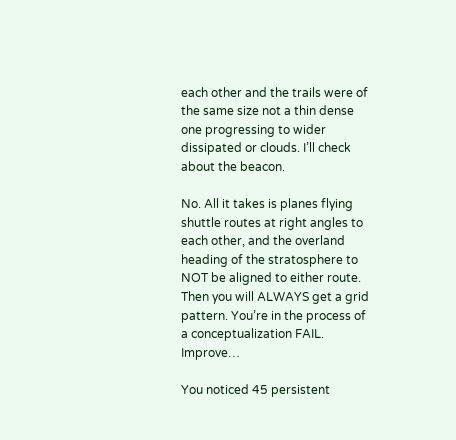each other and the trails were of the same size not a thin dense one progressing to wider dissipated or clouds. I’ll check about the beacon.

No. All it takes is planes flying shuttle routes at right angles to each other, and the overland heading of the stratosphere to NOT be aligned to either route. Then you will ALWAYS get a grid pattern. You’re in the process of a conceptualization FAIL. Improve…

You noticed 45 persistent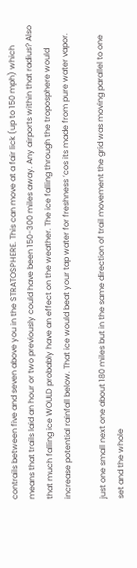contrails between five and seven above you in the STRATOSPHERE. This can move at a fair lick (up to 150 mph) which means that trails laid an hour or two previously could have been 150-300 miles away. Any airports within that radius? Also that much falling ice WOULD probably have an effect on the weather. The ice falling through the troposphere would increase potential rainfall below. That ice would beat your tap water for freshness ‘cos its made from pure water vapor.

just one small next one about 180 miles but in the same direction of trail movement the grid was moving parallel to one set and the whole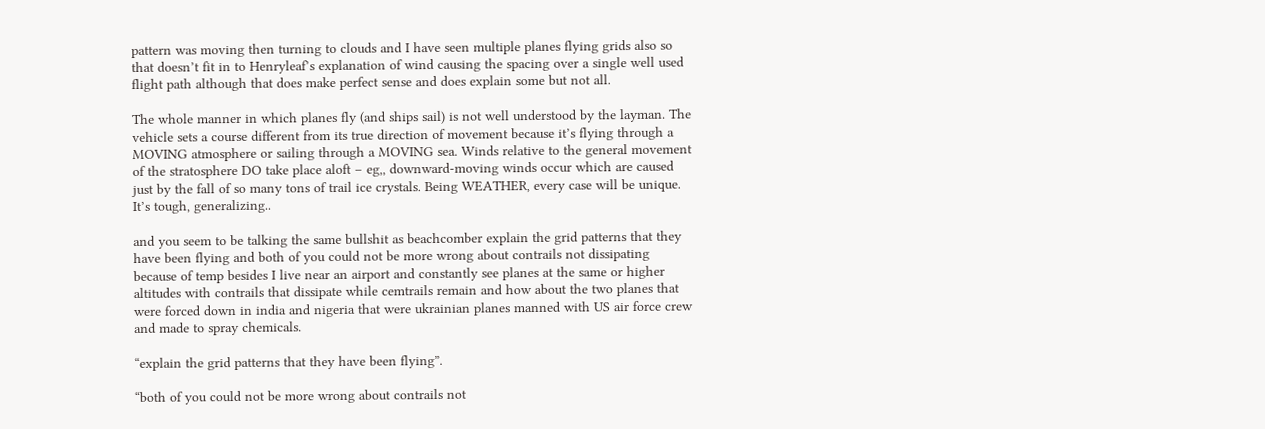pattern was moving then turning to clouds and I have seen multiple planes flying grids also so that doesn’t fit in to Henryleaf’s explanation of wind causing the spacing over a single well used flight path although that does make perfect sense and does explain some but not all.

The whole manner in which planes fly (and ships sail) is not well understood by the layman. The vehicle sets a course different from its true direction of movement because it’s flying through a MOVING atmosphere or sailing through a MOVING sea. Winds relative to the general movement of the stratosphere DO take place aloft – eg,, downward-moving winds occur which are caused just by the fall of so many tons of trail ice crystals. Being WEATHER, every case will be unique. It’s tough, generalizing..

and you seem to be talking the same bullshit as beachcomber explain the grid patterns that they have been flying and both of you could not be more wrong about contrails not dissipating because of temp besides I live near an airport and constantly see planes at the same or higher altitudes with contrails that dissipate while cemtrails remain and how about the two planes that were forced down in india and nigeria that were ukrainian planes manned with US air force crew and made to spray chemicals.

“explain the grid patterns that they have been flying”.

“both of you could not be more wrong about contrails not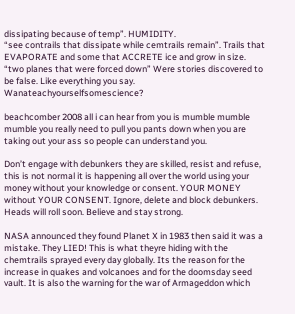dissipating because of temp”. HUMIDITY.
“see contrails that dissipate while cemtrails remain”. Trails that EVAPORATE and some that ACCRETE ice and grow in size.
“two planes that were forced down” Were stories discovered to be false. Like everything you say. Wanateachyourselfsomescience?

beachcomber 2008 all i can hear from you is mumble mumble mumble you really need to pull you pants down when you are taking out your ass so people can understand you.

Don’t engage with debunkers they are skilled, resist and refuse, this is not normal it is happening all over the world using your money without your knowledge or consent. YOUR MONEY without YOUR CONSENT. Ignore, delete and block debunkers. Heads will roll soon. Believe and stay strong.

NASA announced they found Planet X in 1983 then said it was a mistake. They LIED! This is what theyre hiding with the chemtrails sprayed every day globally. Its the reason for the increase in quakes and volcanoes and for the doomsday seed vault. It is also the warning for the war of Armageddon which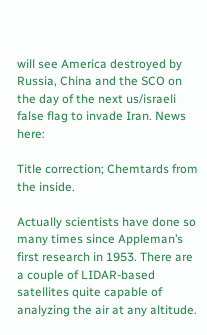will see America destroyed by Russia, China and the SCO on the day of the next us/israeli false flag to invade Iran. News here:

Title correction; Chemtards from the inside.

Actually scientists have done so many times since Appleman’s first research in 1953. There are a couple of LIDAR-based satellites quite capable of analyzing the air at any altitude.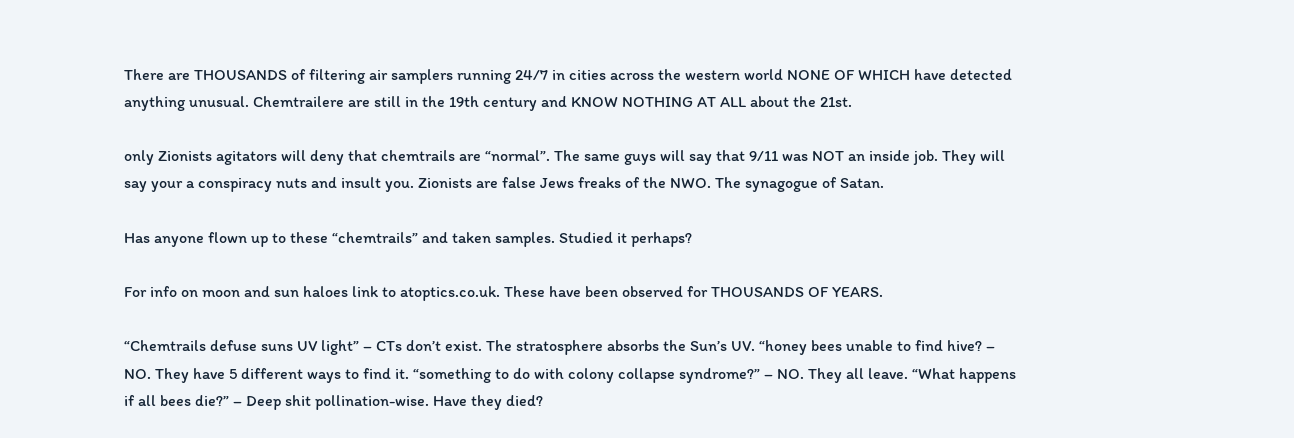There are THOUSANDS of filtering air samplers running 24/7 in cities across the western world NONE OF WHICH have detected anything unusual. Chemtrailere are still in the 19th century and KNOW NOTHING AT ALL about the 21st.

only Zionists agitators will deny that chemtrails are “normal”. The same guys will say that 9/11 was NOT an inside job. They will say your a conspiracy nuts and insult you. Zionists are false Jews freaks of the NWO. The synagogue of Satan.

Has anyone flown up to these “chemtrails” and taken samples. Studied it perhaps?

For info on moon and sun haloes link to atoptics.co.uk. These have been observed for THOUSANDS OF YEARS.

“Chemtrails defuse suns UV light” – CTs don’t exist. The stratosphere absorbs the Sun’s UV. “honey bees unable to find hive? – NO. They have 5 different ways to find it. “something to do with colony collapse syndrome?” – NO. They all leave. “What happens if all bees die?” – Deep shit pollination-wise. Have they died?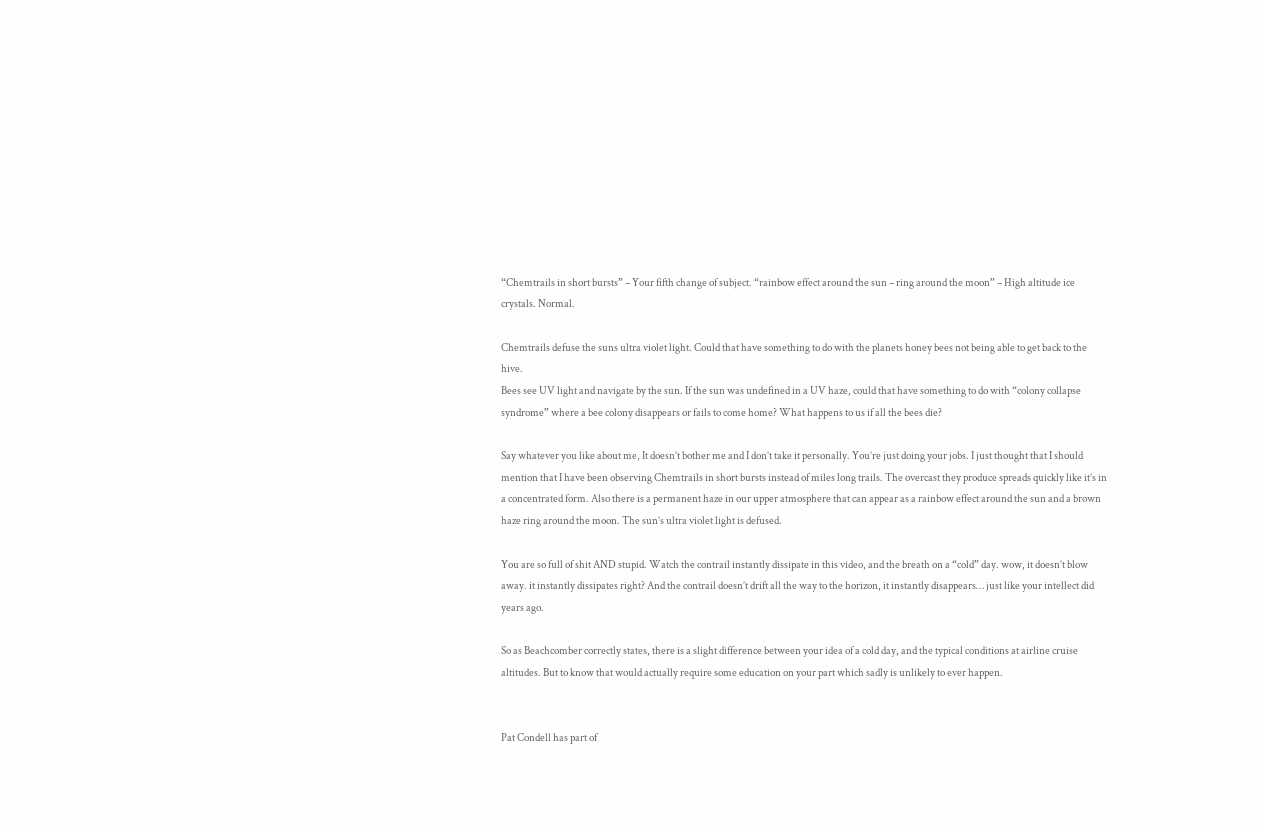“Chemtrails in short bursts” – Your fifth change of subject. “rainbow effect around the sun – ring around the moon” – High altitude ice crystals. Normal.

Chemtrails defuse the suns ultra violet light. Could that have something to do with the planets honey bees not being able to get back to the hive.
Bees see UV light and navigate by the sun. If the sun was undefined in a UV haze, could that have something to do with “colony collapse syndrome” where a bee colony disappears or fails to come home? What happens to us if all the bees die?

Say whatever you like about me, It doesn’t bother me and I don’t take it personally. You’re just doing your jobs. I just thought that I should mention that I have been observing Chemtrails in short bursts instead of miles long trails. The overcast they produce spreads quickly like it’s in a concentrated form. Also there is a permanent haze in our upper atmosphere that can appear as a rainbow effect around the sun and a brown haze ring around the moon. The sun’s ultra violet light is defused.

You are so full of shit AND stupid. Watch the contrail instantly dissipate in this video, and the breath on a “cold” day. wow, it doesn’t blow away. it instantly dissipates right? And the contrail doesn’t drift all the way to the horizon, it instantly disappears… just like your intellect did years ago.

So as Beachcomber correctly states, there is a slight difference between your idea of a cold day, and the typical conditions at airline cruise altitudes. But to know that would actually require some education on your part which sadly is unlikely to ever happen.


Pat Condell has part of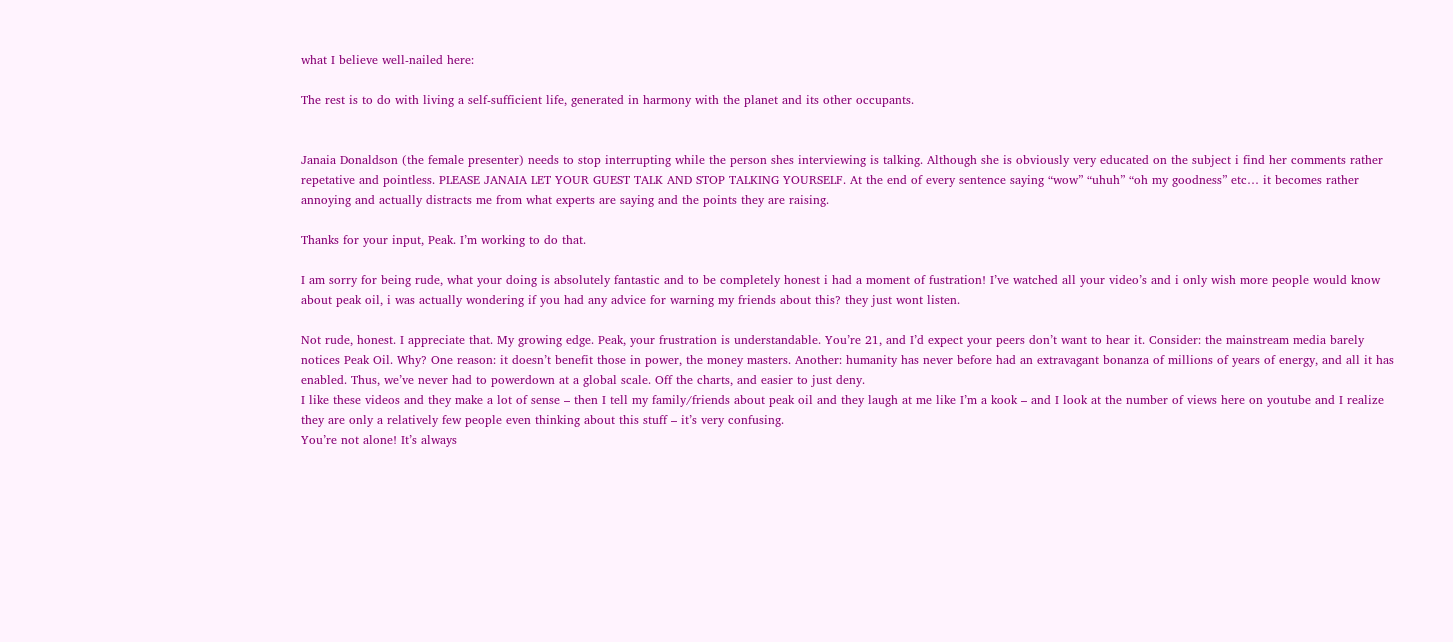what I believe well-nailed here:

The rest is to do with living a self-sufficient life, generated in harmony with the planet and its other occupants.


Janaia Donaldson (the female presenter) needs to stop interrupting while the person shes interviewing is talking. Although she is obviously very educated on the subject i find her comments rather repetative and pointless. PLEASE JANAIA LET YOUR GUEST TALK AND STOP TALKING YOURSELF. At the end of every sentence saying “wow” “uhuh” “oh my goodness” etc… it becomes rather annoying and actually distracts me from what experts are saying and the points they are raising.

Thanks for your input, Peak. I’m working to do that.

I am sorry for being rude, what your doing is absolutely fantastic and to be completely honest i had a moment of fustration! I’ve watched all your video’s and i only wish more people would know about peak oil, i was actually wondering if you had any advice for warning my friends about this? they just wont listen.

Not rude, honest. I appreciate that. My growing edge. Peak, your frustration is understandable. You’re 21, and I’d expect your peers don’t want to hear it. Consider: the mainstream media barely notices Peak Oil. Why? One reason: it doesn’t benefit those in power, the money masters. Another: humanity has never before had an extravagant bonanza of millions of years of energy, and all it has enabled. Thus, we’ve never had to powerdown at a global scale. Off the charts, and easier to just deny.
I like these videos and they make a lot of sense – then I tell my family/friends about peak oil and they laugh at me like I’m a kook – and I look at the number of views here on youtube and I realize they are only a relatively few people even thinking about this stuff – it’s very confusing.
You’re not alone! It’s always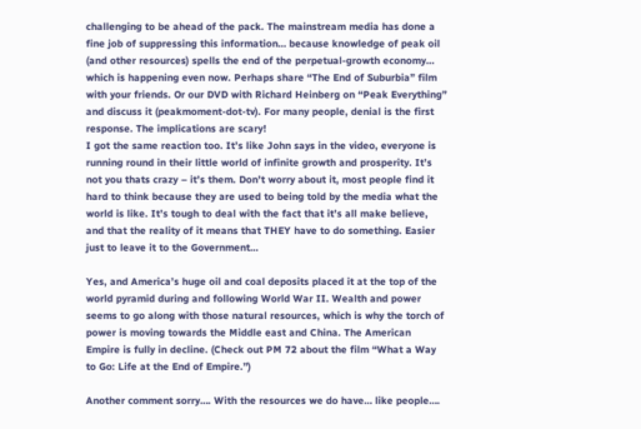challenging to be ahead of the pack. The mainstream media has done a fine job of suppressing this information… because knowledge of peak oil (and other resources) spells the end of the perpetual-growth economy… which is happening even now. Perhaps share “The End of Suburbia” film with your friends. Or our DVD with Richard Heinberg on “Peak Everything” and discuss it (peakmoment-dot-tv). For many people, denial is the first response. The implications are scary!
I got the same reaction too. It’s like John says in the video, everyone is running round in their little world of infinite growth and prosperity. It’s not you thats crazy – it’s them. Don’t worry about it, most people find it hard to think because they are used to being told by the media what the world is like. It’s tough to deal with the fact that it’s all make believe, and that the reality of it means that THEY have to do something. Easier just to leave it to the Government…

Yes, and America’s huge oil and coal deposits placed it at the top of the world pyramid during and following World War II. Wealth and power seems to go along with those natural resources, which is why the torch of power is moving towards the Middle east and China. The American Empire is fully in decline. (Check out PM 72 about the film “What a Way to Go: Life at the End of Empire.”)

Another comment sorry…. With the resources we do have… like people….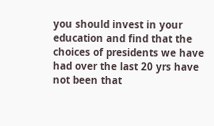you should invest in your education and find that the choices of presidents we have had over the last 20 yrs have not been that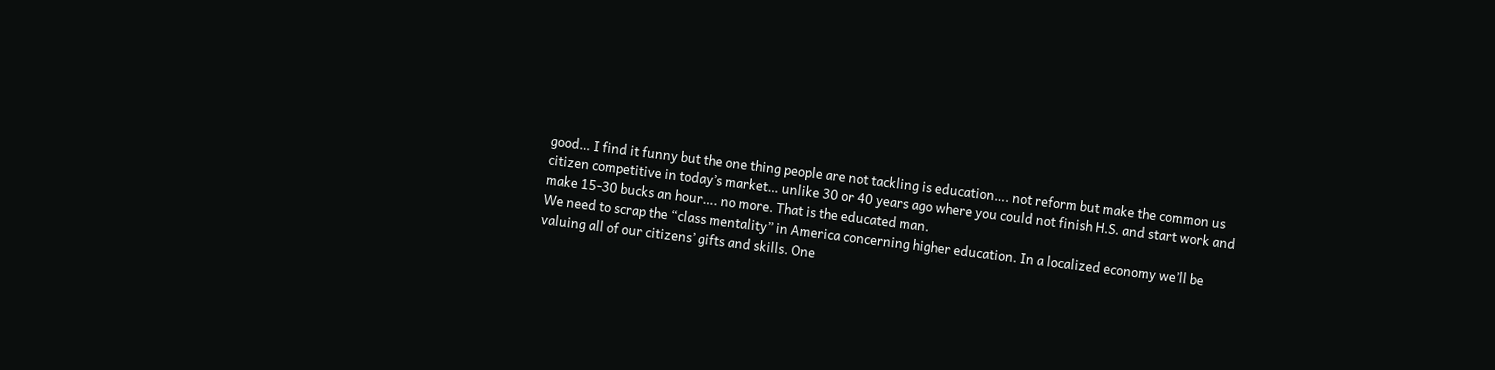good… I find it funny but the one thing people are not tackling is education…. not reform but make the common us citizen competitive in today’s market… unlike 30 or 40 years ago where you could not finish H.S. and start work and make 15-30 bucks an hour…. no more. That is the educated man.
We need to scrap the “class mentality” in America concerning higher education. In a localized economy we’ll be valuing all of our citizens’ gifts and skills. One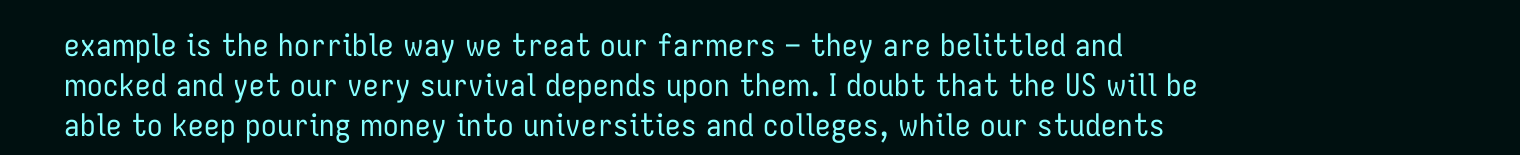example is the horrible way we treat our farmers – they are belittled and mocked and yet our very survival depends upon them. I doubt that the US will be able to keep pouring money into universities and colleges, while our students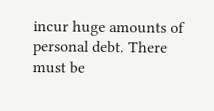incur huge amounts of personal debt. There must be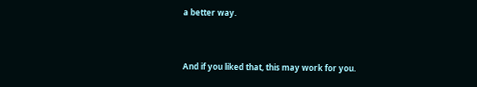a better way.


And if you liked that, this may work for you.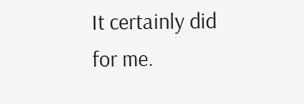It certainly did for me.